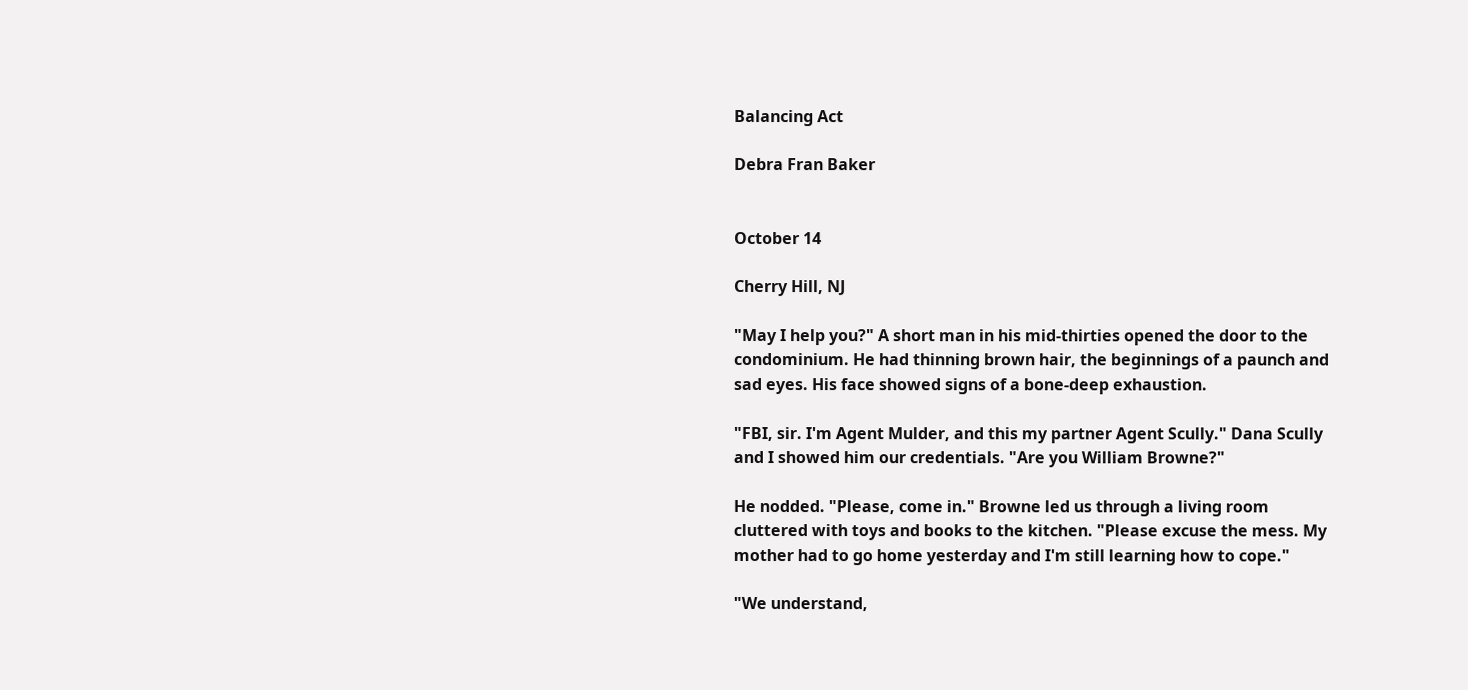Balancing Act

Debra Fran Baker


October 14

Cherry Hill, NJ

"May I help you?" A short man in his mid-thirties opened the door to the condominium. He had thinning brown hair, the beginnings of a paunch and sad eyes. His face showed signs of a bone-deep exhaustion.

"FBI, sir. I'm Agent Mulder, and this my partner Agent Scully." Dana Scully and I showed him our credentials. "Are you William Browne?"

He nodded. "Please, come in." Browne led us through a living room cluttered with toys and books to the kitchen. "Please excuse the mess. My mother had to go home yesterday and I'm still learning how to cope."

"We understand,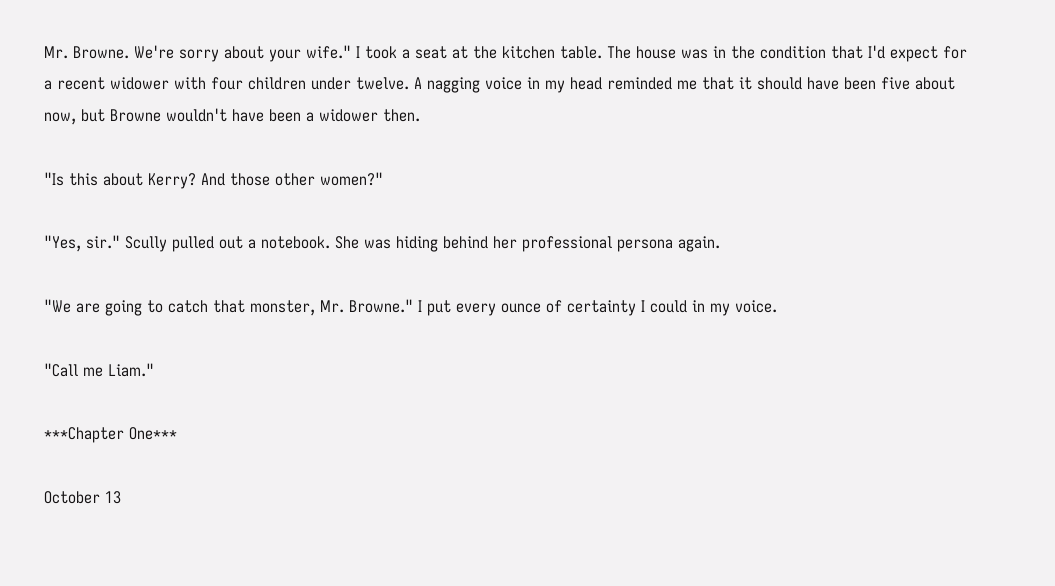Mr. Browne. We're sorry about your wife." I took a seat at the kitchen table. The house was in the condition that I'd expect for a recent widower with four children under twelve. A nagging voice in my head reminded me that it should have been five about now, but Browne wouldn't have been a widower then.

"Is this about Kerry? And those other women?"

"Yes, sir." Scully pulled out a notebook. She was hiding behind her professional persona again.

"We are going to catch that monster, Mr. Browne." I put every ounce of certainty I could in my voice.

"Call me Liam."

***Chapter One***

October 13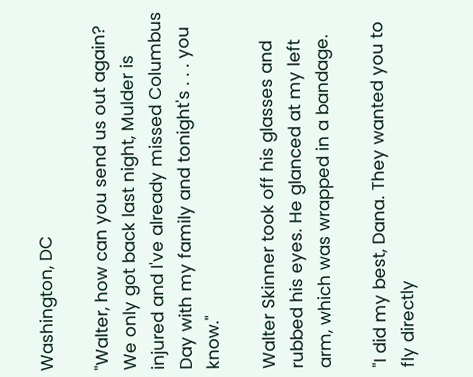Washington, DC

"Walter, how can you send us out again? We only got back last night, Mulder is injured and I've already missed Columbus Day with my family and tonight's . . . you know."

Walter Skinner took off his glasses and rubbed his eyes. He glanced at my left arm, which was wrapped in a bandage.

"I did my best, Dana. They wanted you to fly directly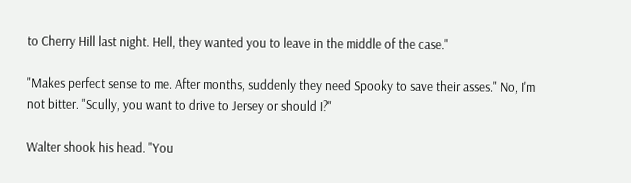to Cherry Hill last night. Hell, they wanted you to leave in the middle of the case."

"Makes perfect sense to me. After months, suddenly they need Spooky to save their asses." No, I'm not bitter. "Scully, you want to drive to Jersey or should I?"

Walter shook his head. "You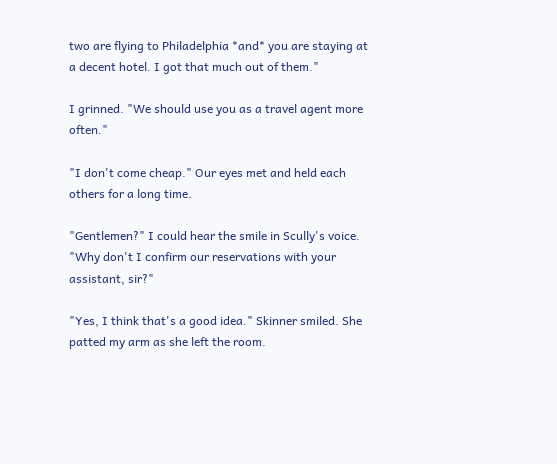two are flying to Philadelphia *and* you are staying at a decent hotel. I got that much out of them."

I grinned. "We should use you as a travel agent more often."

"I don't come cheap." Our eyes met and held each others for a long time.

"Gentlemen?" I could hear the smile in Scully's voice. "Why don't I confirm our reservations with your assistant, sir?"

"Yes, I think that's a good idea." Skinner smiled. She patted my arm as she left the room.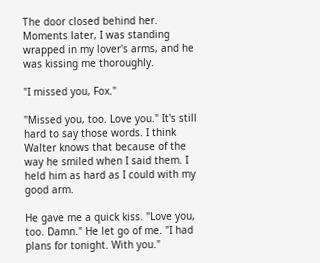The door closed behind her. Moments later, I was standing wrapped in my lover's arms, and he was kissing me thoroughly.

"I missed you, Fox."

"Missed you, too. Love you." It's still hard to say those words. I think Walter knows that because of the way he smiled when I said them. I held him as hard as I could with my good arm.

He gave me a quick kiss. "Love you, too. Damn." He let go of me. "I had plans for tonight. With you."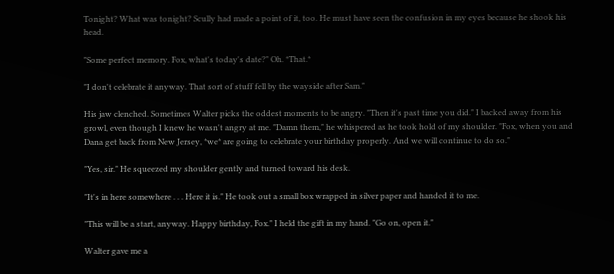Tonight? What was tonight? Scully had made a point of it, too. He must have seen the confusion in my eyes because he shook his head.

"Some perfect memory. Fox, what's today's date?" Oh. *That.*

"I don't celebrate it anyway. That sort of stuff fell by the wayside after Sam."

His jaw clenched. Sometimes Walter picks the oddest moments to be angry. "Then it's past time you did." I backed away from his growl, even though I knew he wasn't angry at me. "Damn them," he whispered as he took hold of my shoulder. "Fox, when you and Dana get back from New Jersey, *we* are going to celebrate your birthday properly. And we will continue to do so."

"Yes, sir." He squeezed my shoulder gently and turned toward his desk.

"It's in here somewhere . . . Here it is." He took out a small box wrapped in silver paper and handed it to me.

"This will be a start, anyway. Happy birthday, Fox." I held the gift in my hand. "Go on, open it."

Walter gave me a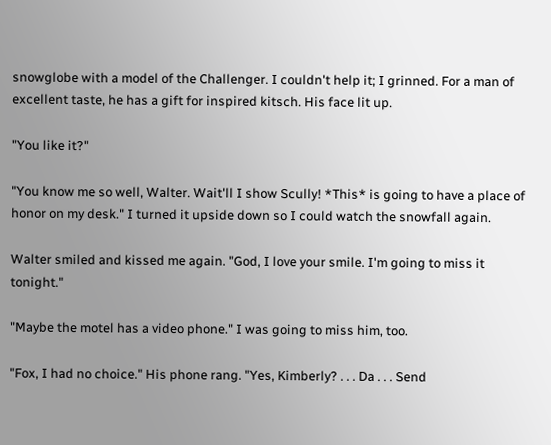snowglobe with a model of the Challenger. I couldn't help it; I grinned. For a man of excellent taste, he has a gift for inspired kitsch. His face lit up.

"You like it?"

"You know me so well, Walter. Wait'll I show Scully! *This* is going to have a place of honor on my desk." I turned it upside down so I could watch the snowfall again.

Walter smiled and kissed me again. "God, I love your smile. I'm going to miss it tonight."

"Maybe the motel has a video phone." I was going to miss him, too.

"Fox, I had no choice." His phone rang. "Yes, Kimberly? . . . Da . . . Send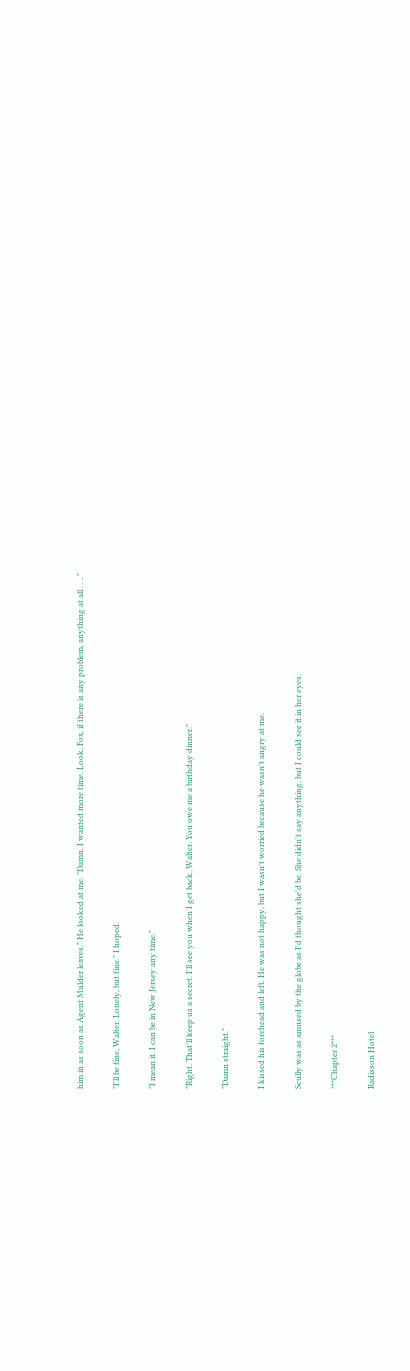him in as soon as Agent Mulder leaves." He looked at me. "Damn. I wanted more time. Look, Fox, if there is any problem, anything at all . . . "

"I'll be fine, Walter. Lonely, but fine." I hoped.

"I mean it. I can be in New Jersey any time."

"Right. That'll keep us a secret. I'll see you when I get back, Walter. You owe me a birthday dinner."

"Damn straight."

I kissed his forehead and left. He was not happy, but I wasn't worried because he wasn't angry at me.

Scully was as amused by the globe as I'd thought she'd be. She didn't say anything, but I could see it in her eyes.

***Chapter 2***

Radisson Hotel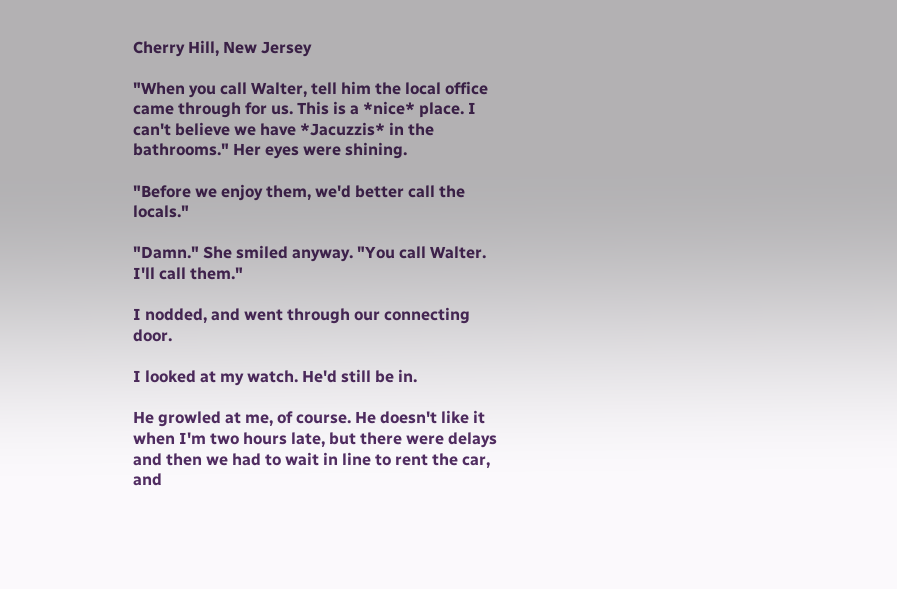Cherry Hill, New Jersey

"When you call Walter, tell him the local office came through for us. This is a *nice* place. I can't believe we have *Jacuzzis* in the bathrooms." Her eyes were shining.

"Before we enjoy them, we'd better call the locals."

"Damn." She smiled anyway. "You call Walter. I'll call them."

I nodded, and went through our connecting door.

I looked at my watch. He'd still be in.

He growled at me, of course. He doesn't like it when I'm two hours late, but there were delays and then we had to wait in line to rent the car, and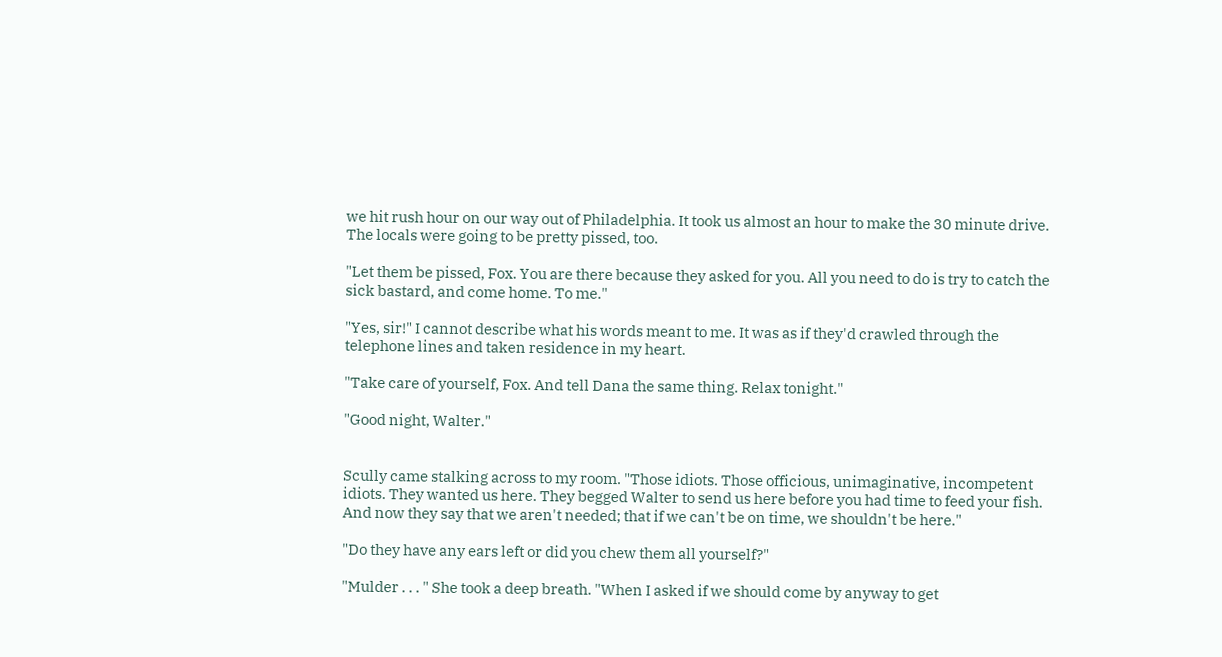we hit rush hour on our way out of Philadelphia. It took us almost an hour to make the 30 minute drive. The locals were going to be pretty pissed, too.

"Let them be pissed, Fox. You are there because they asked for you. All you need to do is try to catch the sick bastard, and come home. To me."

"Yes, sir!" I cannot describe what his words meant to me. It was as if they'd crawled through the telephone lines and taken residence in my heart.

"Take care of yourself, Fox. And tell Dana the same thing. Relax tonight."

"Good night, Walter."


Scully came stalking across to my room. "Those idiots. Those officious, unimaginative, incompetent idiots. They wanted us here. They begged Walter to send us here before you had time to feed your fish. And now they say that we aren't needed; that if we can't be on time, we shouldn't be here."

"Do they have any ears left or did you chew them all yourself?"

"Mulder . . . " She took a deep breath. "When I asked if we should come by anyway to get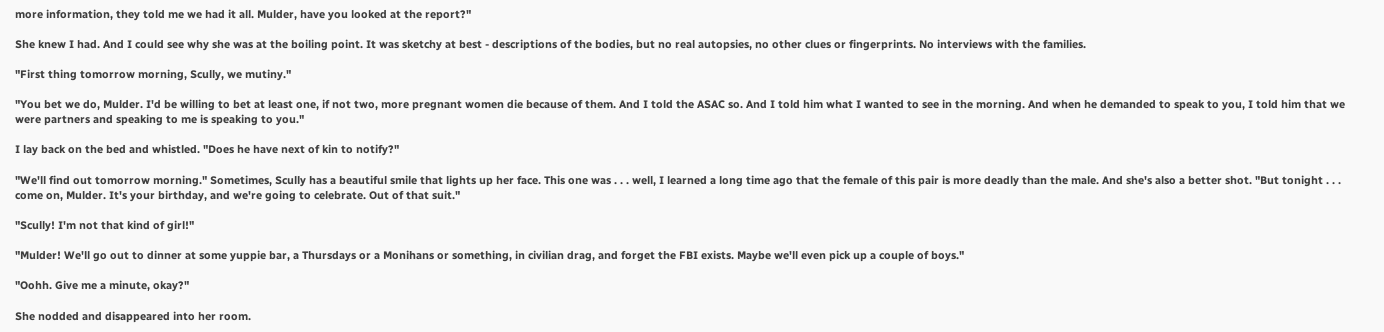more information, they told me we had it all. Mulder, have you looked at the report?"

She knew I had. And I could see why she was at the boiling point. It was sketchy at best - descriptions of the bodies, but no real autopsies, no other clues or fingerprints. No interviews with the families.

"First thing tomorrow morning, Scully, we mutiny."

"You bet we do, Mulder. I'd be willing to bet at least one, if not two, more pregnant women die because of them. And I told the ASAC so. And I told him what I wanted to see in the morning. And when he demanded to speak to you, I told him that we were partners and speaking to me is speaking to you."

I lay back on the bed and whistled. "Does he have next of kin to notify?"

"We'll find out tomorrow morning." Sometimes, Scully has a beautiful smile that lights up her face. This one was . . . well, I learned a long time ago that the female of this pair is more deadly than the male. And she's also a better shot. "But tonight . . . come on, Mulder. It's your birthday, and we're going to celebrate. Out of that suit."

"Scully! I'm not that kind of girl!"

"Mulder! We'll go out to dinner at some yuppie bar, a Thursdays or a Monihans or something, in civilian drag, and forget the FBI exists. Maybe we'll even pick up a couple of boys."

"Oohh. Give me a minute, okay?"

She nodded and disappeared into her room.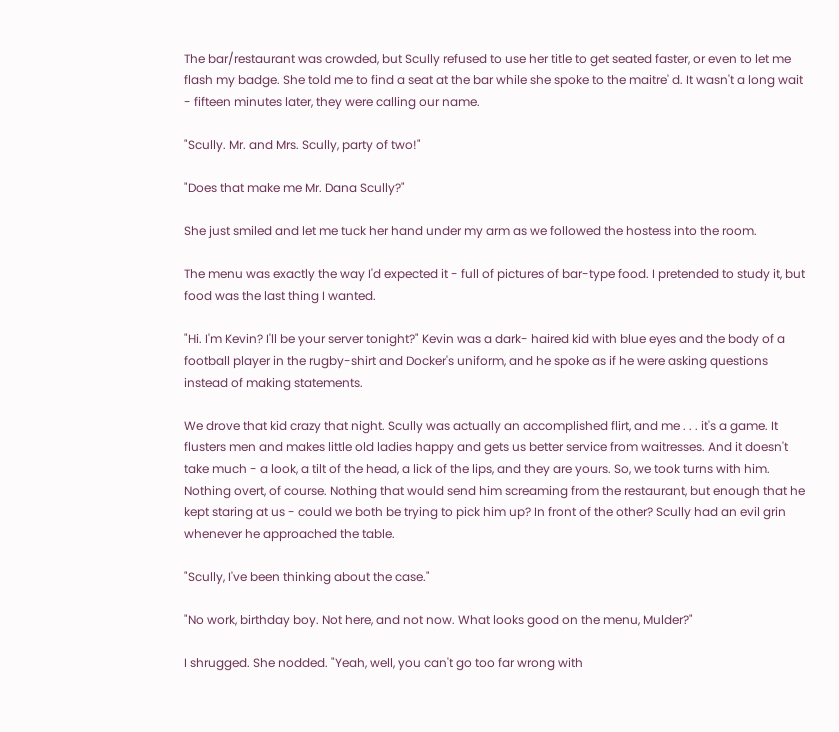The bar/restaurant was crowded, but Scully refused to use her title to get seated faster, or even to let me flash my badge. She told me to find a seat at the bar while she spoke to the maitre' d. It wasn't a long wait - fifteen minutes later, they were calling our name.

"Scully. Mr. and Mrs. Scully, party of two!"

"Does that make me Mr. Dana Scully?"

She just smiled and let me tuck her hand under my arm as we followed the hostess into the room.

The menu was exactly the way I'd expected it - full of pictures of bar-type food. I pretended to study it, but food was the last thing I wanted.

"Hi. I'm Kevin? I'll be your server tonight?" Kevin was a dark- haired kid with blue eyes and the body of a football player in the rugby-shirt and Docker's uniform, and he spoke as if he were asking questions instead of making statements.

We drove that kid crazy that night. Scully was actually an accomplished flirt, and me . . . it's a game. It flusters men and makes little old ladies happy and gets us better service from waitresses. And it doesn't take much - a look, a tilt of the head, a lick of the lips, and they are yours. So, we took turns with him. Nothing overt, of course. Nothing that would send him screaming from the restaurant, but enough that he kept staring at us - could we both be trying to pick him up? In front of the other? Scully had an evil grin whenever he approached the table.

"Scully, I've been thinking about the case."

"No work, birthday boy. Not here, and not now. What looks good on the menu, Mulder?"

I shrugged. She nodded. "Yeah, well, you can't go too far wrong with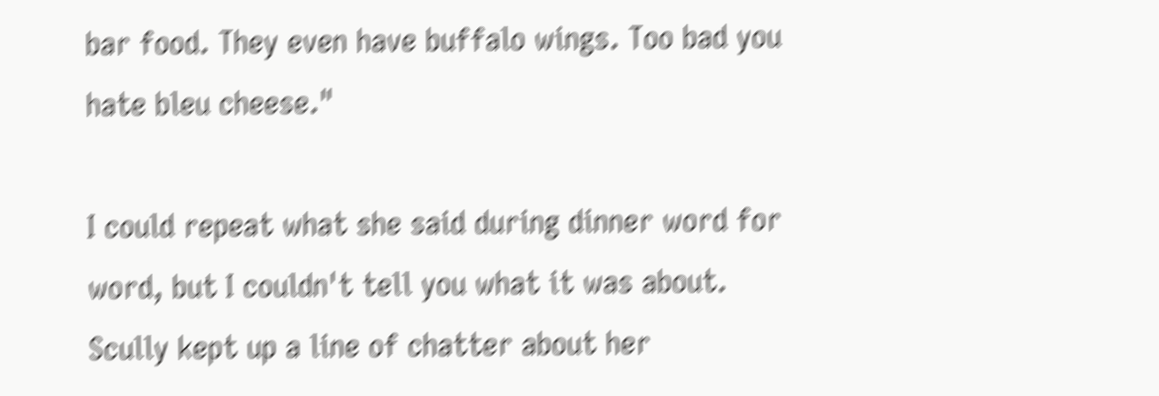bar food. They even have buffalo wings. Too bad you hate bleu cheese."

I could repeat what she said during dinner word for word, but I couldn't tell you what it was about. Scully kept up a line of chatter about her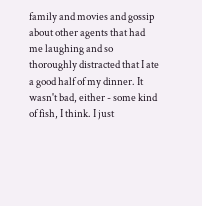family and movies and gossip about other agents that had me laughing and so thoroughly distracted that I ate a good half of my dinner. It wasn't bad, either - some kind of fish, I think. I just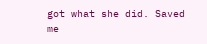got what she did. Saved me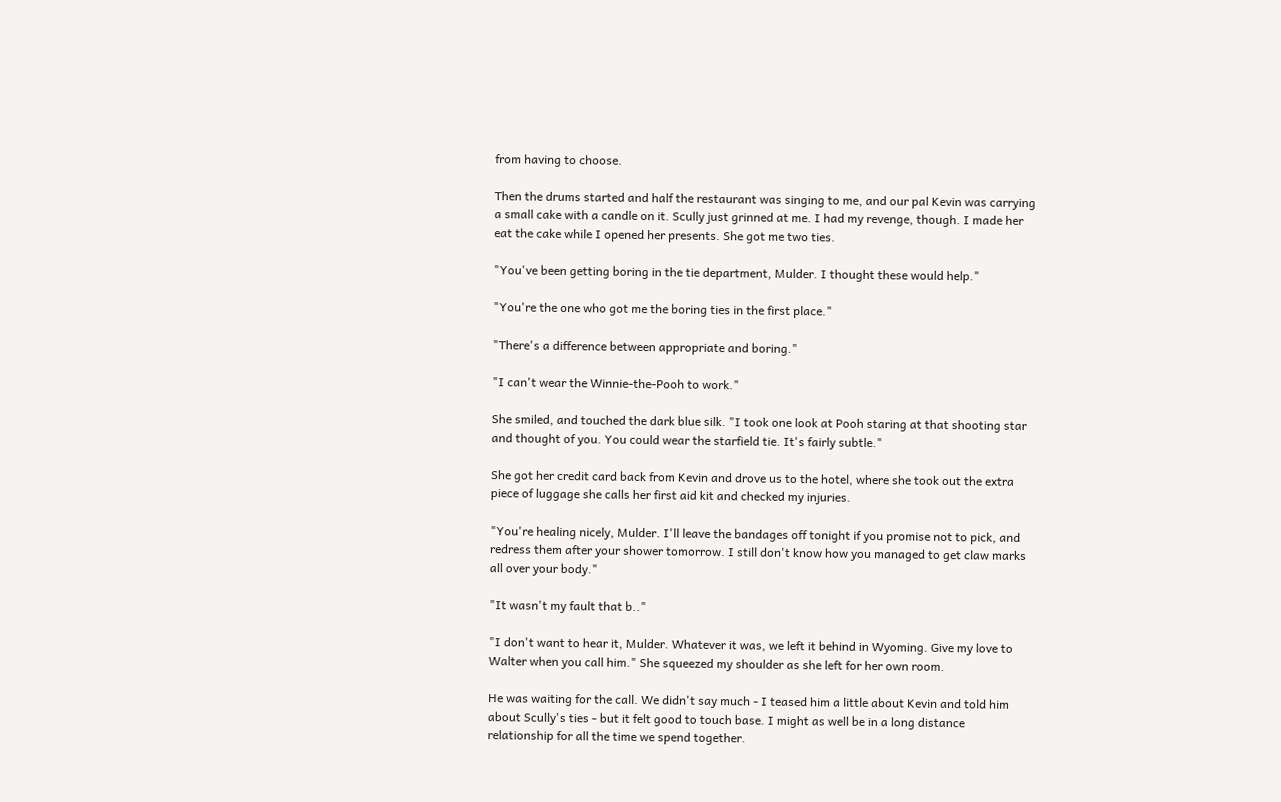from having to choose.

Then the drums started and half the restaurant was singing to me, and our pal Kevin was carrying a small cake with a candle on it. Scully just grinned at me. I had my revenge, though. I made her eat the cake while I opened her presents. She got me two ties.

"You've been getting boring in the tie department, Mulder. I thought these would help."

"You're the one who got me the boring ties in the first place."

"There's a difference between appropriate and boring."

"I can't wear the Winnie-the-Pooh to work."

She smiled, and touched the dark blue silk. "I took one look at Pooh staring at that shooting star and thought of you. You could wear the starfield tie. It's fairly subtle."

She got her credit card back from Kevin and drove us to the hotel, where she took out the extra piece of luggage she calls her first aid kit and checked my injuries.

"You're healing nicely, Mulder. I'll leave the bandages off tonight if you promise not to pick, and redress them after your shower tomorrow. I still don't know how you managed to get claw marks all over your body."

"It wasn't my fault that b.."

"I don't want to hear it, Mulder. Whatever it was, we left it behind in Wyoming. Give my love to Walter when you call him." She squeezed my shoulder as she left for her own room.

He was waiting for the call. We didn't say much - I teased him a little about Kevin and told him about Scully's ties - but it felt good to touch base. I might as well be in a long distance relationship for all the time we spend together.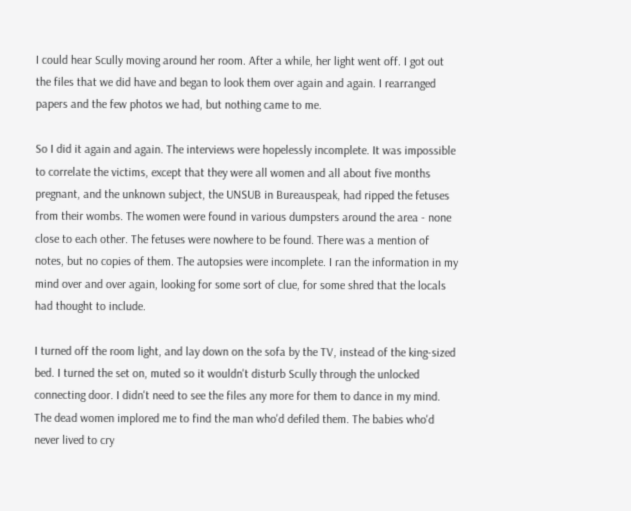I could hear Scully moving around her room. After a while, her light went off. I got out the files that we did have and began to look them over again and again. I rearranged papers and the few photos we had, but nothing came to me.

So I did it again and again. The interviews were hopelessly incomplete. It was impossible to correlate the victims, except that they were all women and all about five months pregnant, and the unknown subject, the UNSUB in Bureauspeak, had ripped the fetuses from their wombs. The women were found in various dumpsters around the area - none close to each other. The fetuses were nowhere to be found. There was a mention of notes, but no copies of them. The autopsies were incomplete. I ran the information in my mind over and over again, looking for some sort of clue, for some shred that the locals had thought to include.

I turned off the room light, and lay down on the sofa by the TV, instead of the king-sized bed. I turned the set on, muted so it wouldn't disturb Scully through the unlocked connecting door. I didn't need to see the files any more for them to dance in my mind. The dead women implored me to find the man who'd defiled them. The babies who'd never lived to cry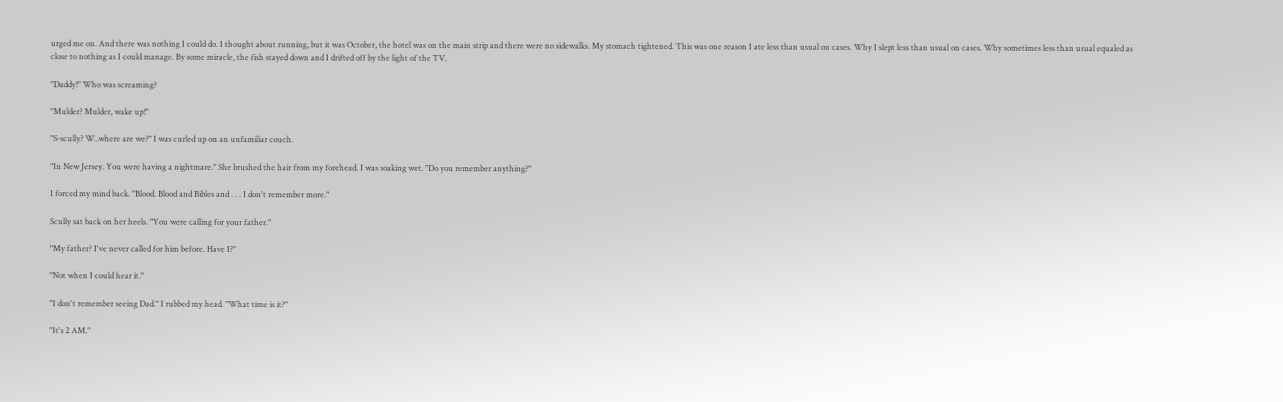urged me on. And there was nothing I could do. I thought about running, but it was October, the hotel was on the main strip and there were no sidewalks. My stomach tightened. This was one reason I ate less than usual on cases. Why I slept less than usual on cases. Why sometimes less than usual equaled as close to nothing as I could manage. By some miracle, the fish stayed down and I drifted off by the light of the TV.

"Daddy!" Who was screaming?

"Mulder? Mulder, wake up!"

"S-scully? W..where are we?" I was curled up on an unfamiliar couch.

"In New Jersey. You were having a nightmare." She brushed the hair from my forehead. I was soaking wet. "Do you remember anything?"

I forced my mind back. "Blood. Blood and Bibles and . . . I don't remember more."

Scully sat back on her heels. "You were calling for your father."

"My father? I've never called for him before. Have I?"

"Not when I could hear it."

"I don't remember seeing Dad." I rubbed my head. "What time is it?"

"It's 2 AM."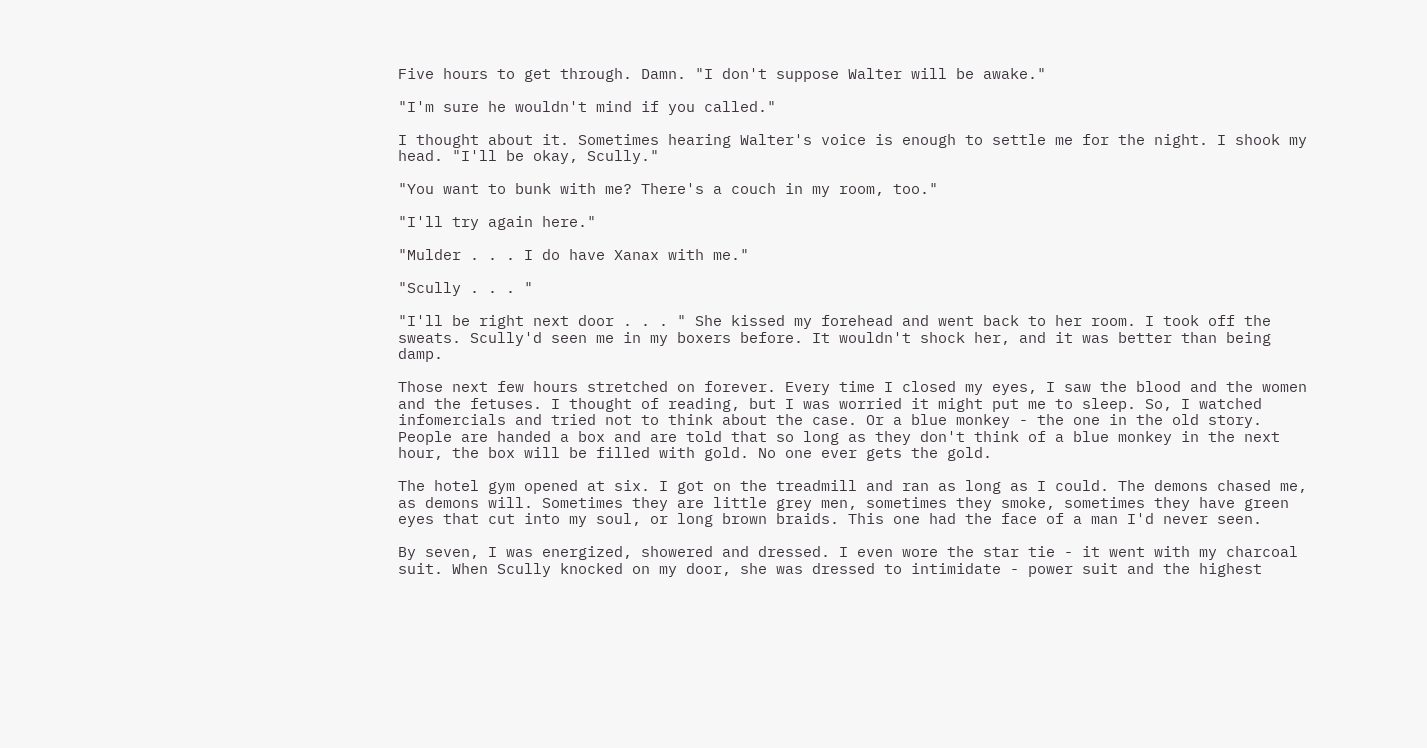Five hours to get through. Damn. "I don't suppose Walter will be awake."

"I'm sure he wouldn't mind if you called."

I thought about it. Sometimes hearing Walter's voice is enough to settle me for the night. I shook my head. "I'll be okay, Scully."

"You want to bunk with me? There's a couch in my room, too."

"I'll try again here."

"Mulder . . . I do have Xanax with me."

"Scully . . . "

"I'll be right next door . . . " She kissed my forehead and went back to her room. I took off the sweats. Scully'd seen me in my boxers before. It wouldn't shock her, and it was better than being damp.

Those next few hours stretched on forever. Every time I closed my eyes, I saw the blood and the women and the fetuses. I thought of reading, but I was worried it might put me to sleep. So, I watched infomercials and tried not to think about the case. Or a blue monkey - the one in the old story. People are handed a box and are told that so long as they don't think of a blue monkey in the next hour, the box will be filled with gold. No one ever gets the gold.

The hotel gym opened at six. I got on the treadmill and ran as long as I could. The demons chased me, as demons will. Sometimes they are little grey men, sometimes they smoke, sometimes they have green eyes that cut into my soul, or long brown braids. This one had the face of a man I'd never seen.

By seven, I was energized, showered and dressed. I even wore the star tie - it went with my charcoal suit. When Scully knocked on my door, she was dressed to intimidate - power suit and the highest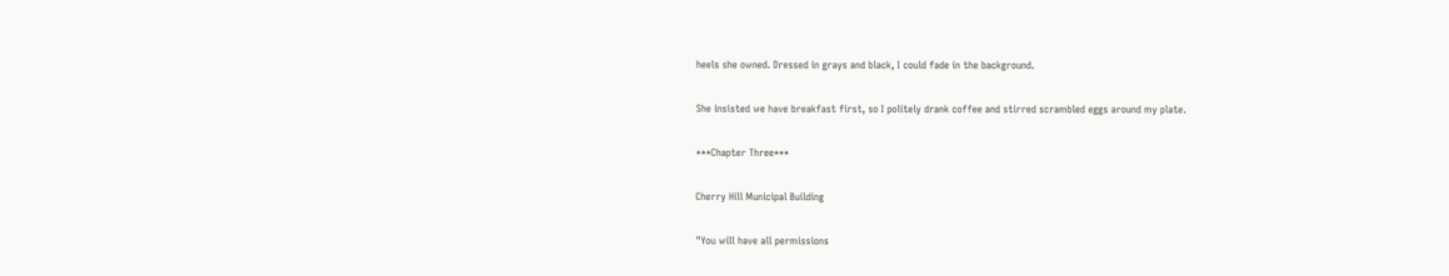heels she owned. Dressed in grays and black, I could fade in the background.

She insisted we have breakfast first, so I politely drank coffee and stirred scrambled eggs around my plate.

***Chapter Three***

Cherry Hill Municipal Building

"You will have all permissions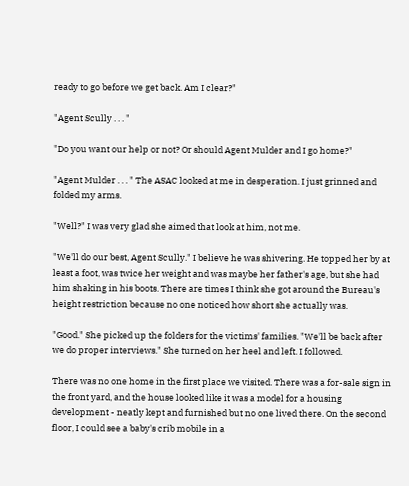ready to go before we get back. Am I clear?"

"Agent Scully . . . "

"Do you want our help or not? Or should Agent Mulder and I go home?"

"Agent Mulder . . . " The ASAC looked at me in desperation. I just grinned and folded my arms.

"Well?" I was very glad she aimed that look at him, not me.

"We'll do our best, Agent Scully." I believe he was shivering. He topped her by at least a foot, was twice her weight and was maybe her father's age, but she had him shaking in his boots. There are times I think she got around the Bureau's height restriction because no one noticed how short she actually was.

"Good." She picked up the folders for the victims' families. "We'll be back after we do proper interviews." She turned on her heel and left. I followed.

There was no one home in the first place we visited. There was a for-sale sign in the front yard, and the house looked like it was a model for a housing development - neatly kept and furnished but no one lived there. On the second floor, I could see a baby's crib mobile in a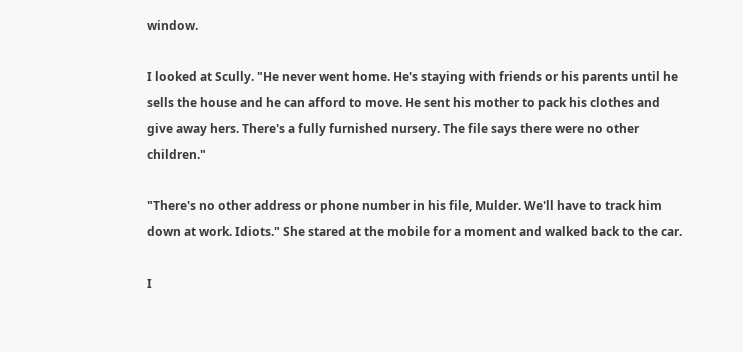window.

I looked at Scully. "He never went home. He's staying with friends or his parents until he sells the house and he can afford to move. He sent his mother to pack his clothes and give away hers. There's a fully furnished nursery. The file says there were no other children."

"There's no other address or phone number in his file, Mulder. We'll have to track him down at work. Idiots." She stared at the mobile for a moment and walked back to the car.

I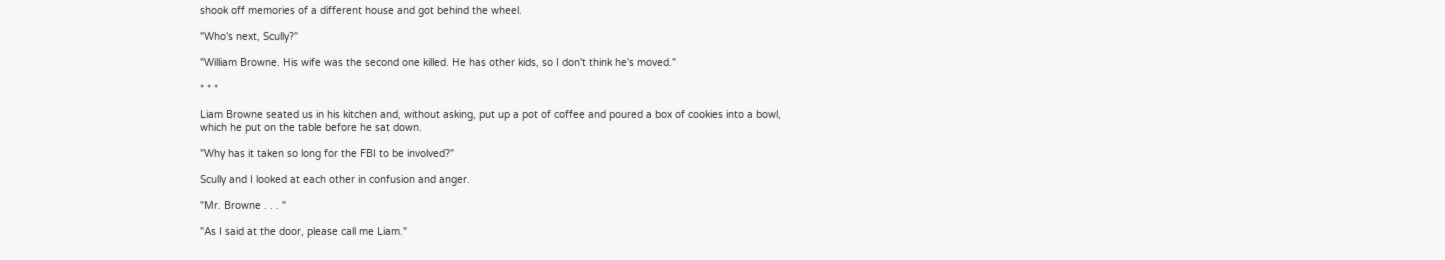shook off memories of a different house and got behind the wheel.

"Who's next, Scully?"

"William Browne. His wife was the second one killed. He has other kids, so I don't think he's moved."

* * *

Liam Browne seated us in his kitchen and, without asking, put up a pot of coffee and poured a box of cookies into a bowl, which he put on the table before he sat down.

"Why has it taken so long for the FBI to be involved?"

Scully and I looked at each other in confusion and anger.

"Mr. Browne . . . "

"As I said at the door, please call me Liam."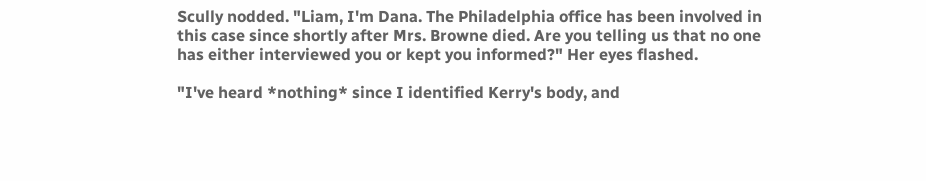Scully nodded. "Liam, I'm Dana. The Philadelphia office has been involved in this case since shortly after Mrs. Browne died. Are you telling us that no one has either interviewed you or kept you informed?" Her eyes flashed.

"I've heard *nothing* since I identified Kerry's body, and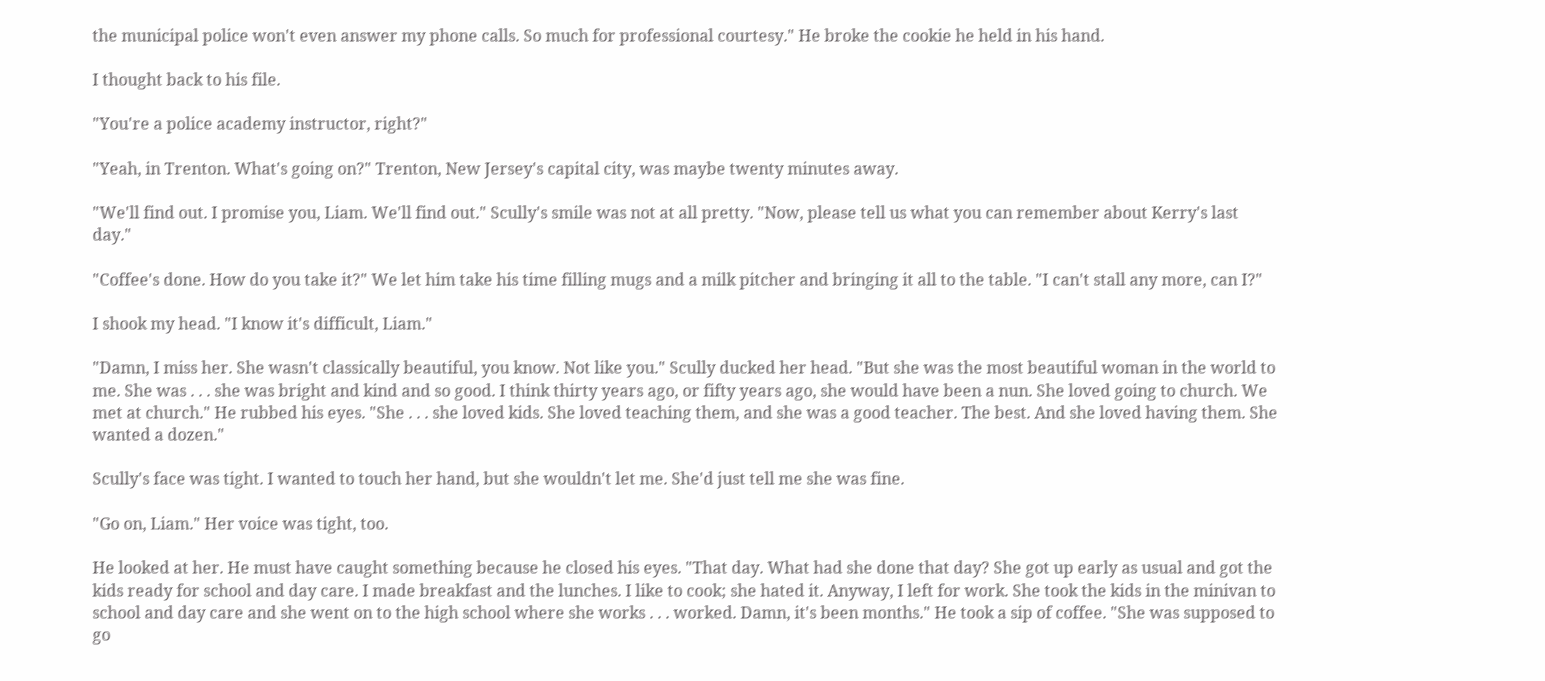the municipal police won't even answer my phone calls. So much for professional courtesy." He broke the cookie he held in his hand.

I thought back to his file.

"You're a police academy instructor, right?"

"Yeah, in Trenton. What's going on?" Trenton, New Jersey's capital city, was maybe twenty minutes away.

"We'll find out. I promise you, Liam. We'll find out." Scully's smile was not at all pretty. "Now, please tell us what you can remember about Kerry's last day."

"Coffee's done. How do you take it?" We let him take his time filling mugs and a milk pitcher and bringing it all to the table. "I can't stall any more, can I?"

I shook my head. "I know it's difficult, Liam."

"Damn, I miss her. She wasn't classically beautiful, you know. Not like you." Scully ducked her head. "But she was the most beautiful woman in the world to me. She was . . . she was bright and kind and so good. I think thirty years ago, or fifty years ago, she would have been a nun. She loved going to church. We met at church." He rubbed his eyes. "She . . . she loved kids. She loved teaching them, and she was a good teacher. The best. And she loved having them. She wanted a dozen."

Scully's face was tight. I wanted to touch her hand, but she wouldn't let me. She'd just tell me she was fine.

"Go on, Liam." Her voice was tight, too.

He looked at her. He must have caught something because he closed his eyes. "That day. What had she done that day? She got up early as usual and got the kids ready for school and day care. I made breakfast and the lunches. I like to cook; she hated it. Anyway, I left for work. She took the kids in the minivan to school and day care and she went on to the high school where she works . . . worked. Damn, it's been months." He took a sip of coffee. "She was supposed to go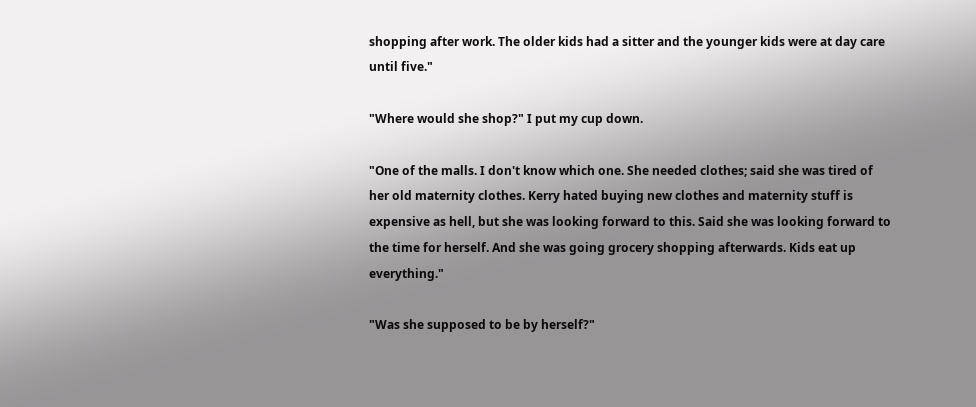shopping after work. The older kids had a sitter and the younger kids were at day care until five."

"Where would she shop?" I put my cup down.

"One of the malls. I don't know which one. She needed clothes; said she was tired of her old maternity clothes. Kerry hated buying new clothes and maternity stuff is expensive as hell, but she was looking forward to this. Said she was looking forward to the time for herself. And she was going grocery shopping afterwards. Kids eat up everything."

"Was she supposed to be by herself?"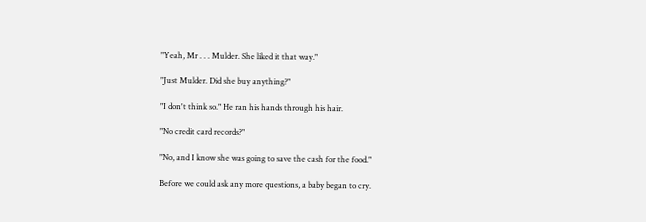"Yeah, Mr . . . Mulder. She liked it that way."

"Just Mulder. Did she buy anything?"

"I don't think so." He ran his hands through his hair.

"No credit card records?"

"No, and I know she was going to save the cash for the food."

Before we could ask any more questions, a baby began to cry.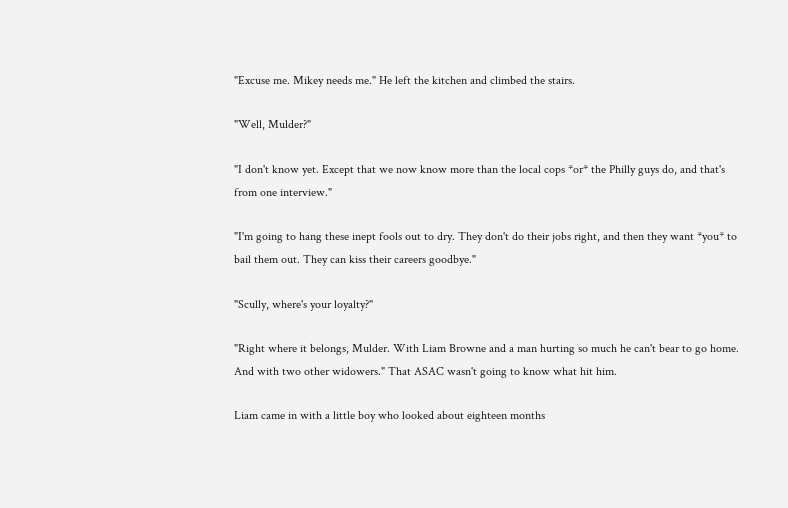"Excuse me. Mikey needs me." He left the kitchen and climbed the stairs.

"Well, Mulder?"

"I don't know yet. Except that we now know more than the local cops *or* the Philly guys do, and that's from one interview."

"I'm going to hang these inept fools out to dry. They don't do their jobs right, and then they want *you* to bail them out. They can kiss their careers goodbye."

"Scully, where's your loyalty?"

"Right where it belongs, Mulder. With Liam Browne and a man hurting so much he can't bear to go home. And with two other widowers." That ASAC wasn't going to know what hit him.

Liam came in with a little boy who looked about eighteen months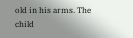old in his arms. The child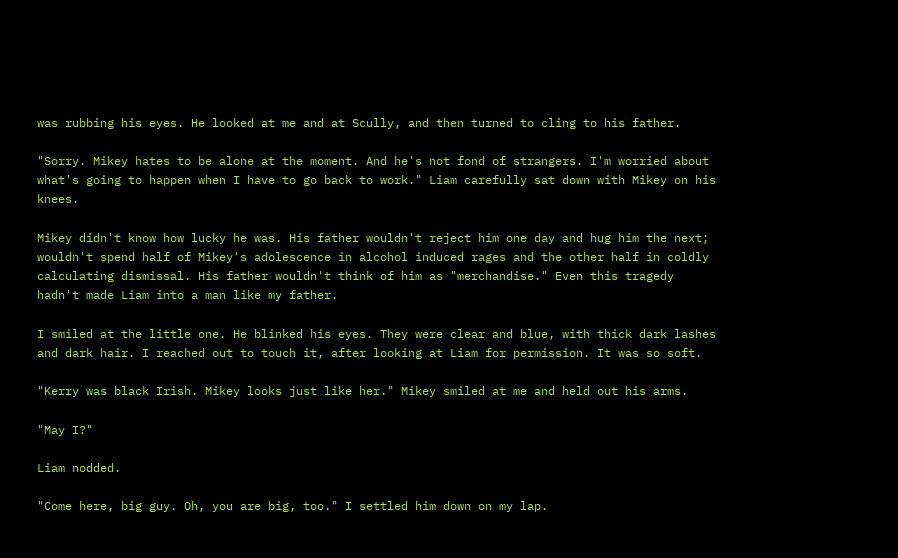was rubbing his eyes. He looked at me and at Scully, and then turned to cling to his father.

"Sorry. Mikey hates to be alone at the moment. And he's not fond of strangers. I'm worried about what's going to happen when I have to go back to work." Liam carefully sat down with Mikey on his knees.

Mikey didn't know how lucky he was. His father wouldn't reject him one day and hug him the next; wouldn't spend half of Mikey's adolescence in alcohol induced rages and the other half in coldly calculating dismissal. His father wouldn't think of him as "merchandise." Even this tragedy hadn't made Liam into a man like my father.

I smiled at the little one. He blinked his eyes. They were clear and blue, with thick dark lashes and dark hair. I reached out to touch it, after looking at Liam for permission. It was so soft.

"Kerry was black Irish. Mikey looks just like her." Mikey smiled at me and held out his arms.

"May I?"

Liam nodded.

"Come here, big guy. Oh, you are big, too." I settled him down on my lap.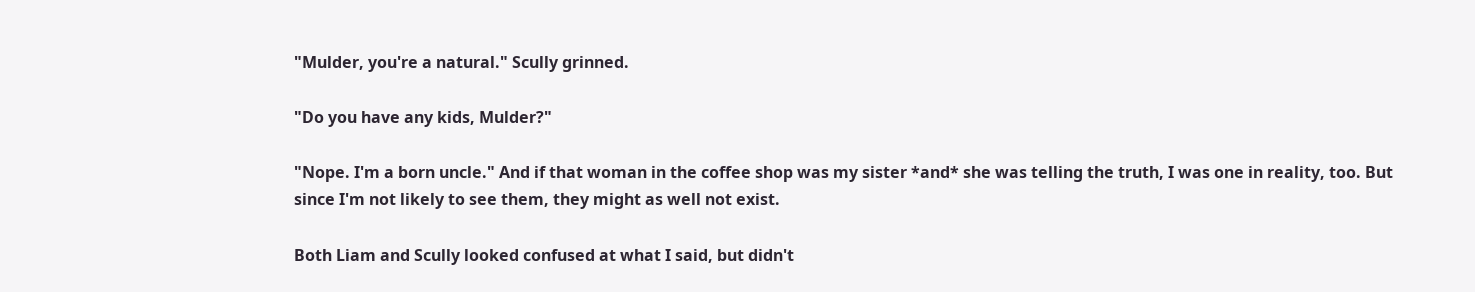"Mulder, you're a natural." Scully grinned.

"Do you have any kids, Mulder?"

"Nope. I'm a born uncle." And if that woman in the coffee shop was my sister *and* she was telling the truth, I was one in reality, too. But since I'm not likely to see them, they might as well not exist.

Both Liam and Scully looked confused at what I said, but didn't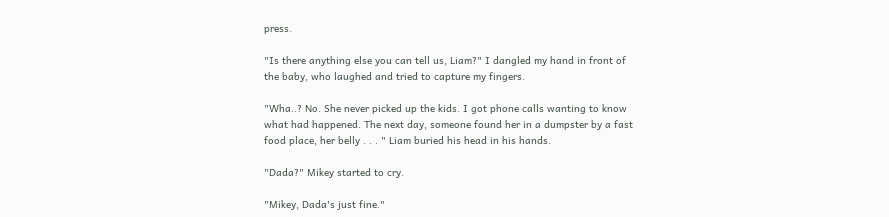press.

"Is there anything else you can tell us, Liam?" I dangled my hand in front of the baby, who laughed and tried to capture my fingers.

"Wha..? No. She never picked up the kids. I got phone calls wanting to know what had happened. The next day, someone found her in a dumpster by a fast food place, her belly . . . " Liam buried his head in his hands.

"Dada?" Mikey started to cry.

"Mikey, Dada's just fine."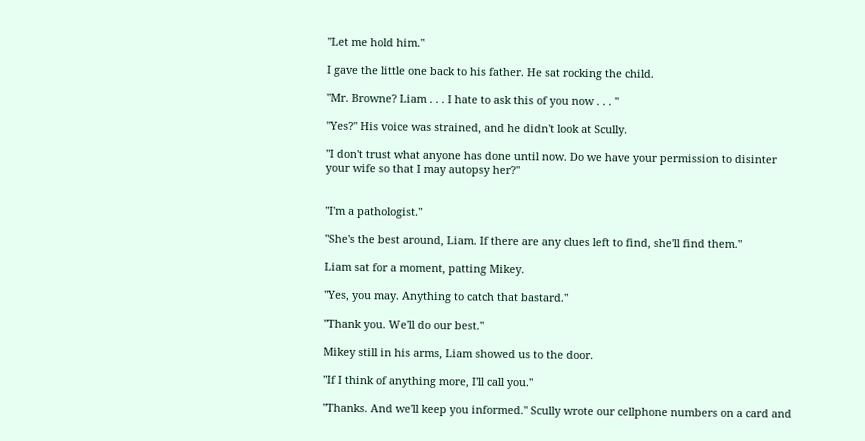"Let me hold him."

I gave the little one back to his father. He sat rocking the child.

"Mr. Browne? Liam . . . I hate to ask this of you now . . . "

"Yes?" His voice was strained, and he didn't look at Scully.

"I don't trust what anyone has done until now. Do we have your permission to disinter your wife so that I may autopsy her?"


"I'm a pathologist."

"She's the best around, Liam. If there are any clues left to find, she'll find them."

Liam sat for a moment, patting Mikey.

"Yes, you may. Anything to catch that bastard."

"Thank you. We'll do our best."

Mikey still in his arms, Liam showed us to the door.

"If I think of anything more, I'll call you."

"Thanks. And we'll keep you informed." Scully wrote our cellphone numbers on a card and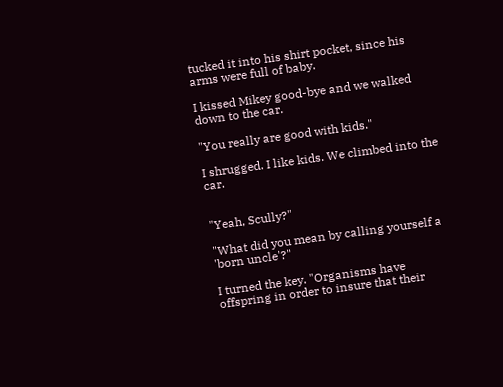tucked it into his shirt pocket, since his arms were full of baby.

I kissed Mikey good-bye and we walked down to the car.

"You really are good with kids."

I shrugged. I like kids. We climbed into the car.


"Yeah, Scully?"

"What did you mean by calling yourself a 'born uncle'?"

I turned the key. "Organisms have offspring in order to insure that their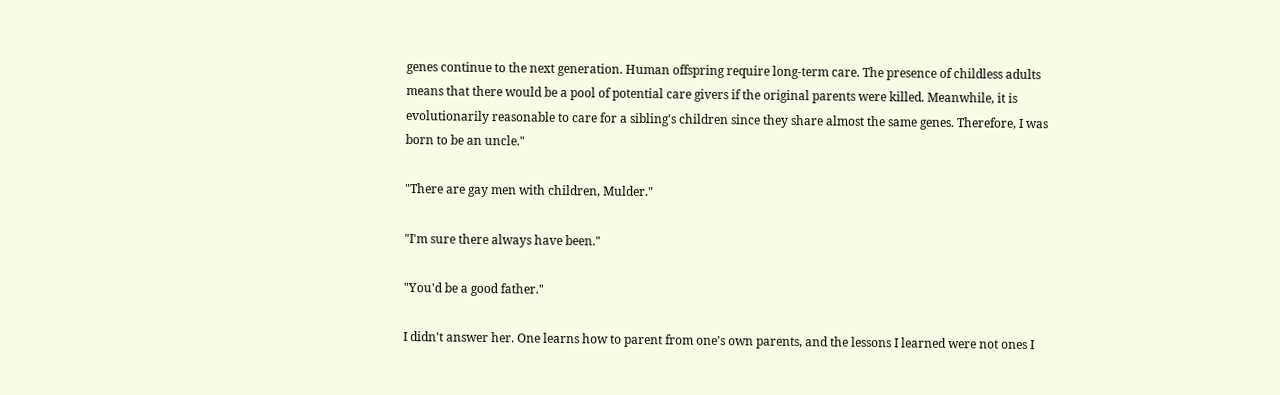genes continue to the next generation. Human offspring require long-term care. The presence of childless adults means that there would be a pool of potential care givers if the original parents were killed. Meanwhile, it is evolutionarily reasonable to care for a sibling's children since they share almost the same genes. Therefore, I was born to be an uncle."

"There are gay men with children, Mulder."

"I'm sure there always have been."

"You'd be a good father."

I didn't answer her. One learns how to parent from one's own parents, and the lessons I learned were not ones I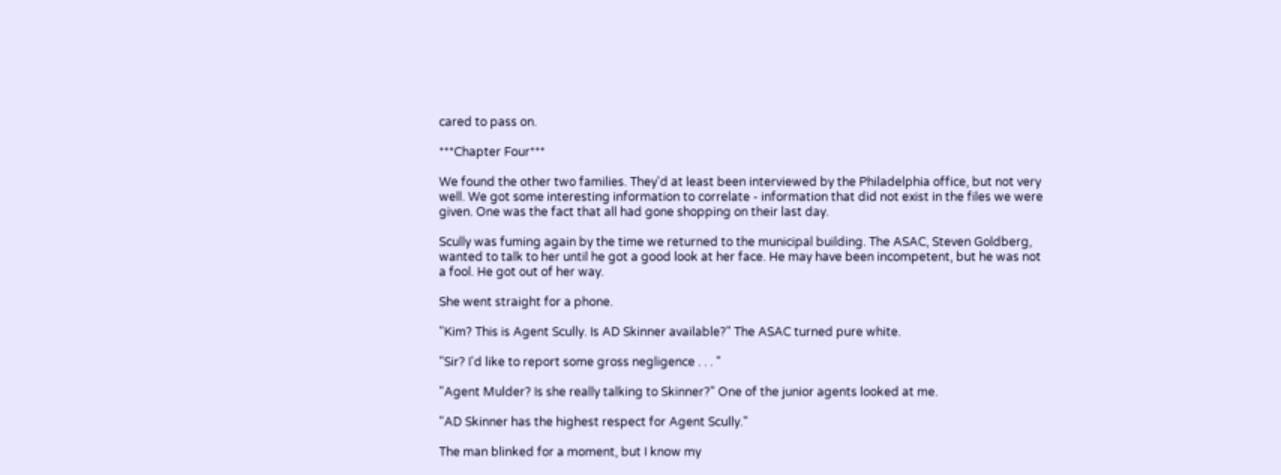cared to pass on.

***Chapter Four***

We found the other two families. They'd at least been interviewed by the Philadelphia office, but not very well. We got some interesting information to correlate - information that did not exist in the files we were given. One was the fact that all had gone shopping on their last day.

Scully was fuming again by the time we returned to the municipal building. The ASAC, Steven Goldberg, wanted to talk to her until he got a good look at her face. He may have been incompetent, but he was not a fool. He got out of her way.

She went straight for a phone.

"Kim? This is Agent Scully. Is AD Skinner available?" The ASAC turned pure white.

"Sir? I'd like to report some gross negligence . . . "

"Agent Mulder? Is she really talking to Skinner?" One of the junior agents looked at me.

"AD Skinner has the highest respect for Agent Scully."

The man blinked for a moment, but I know my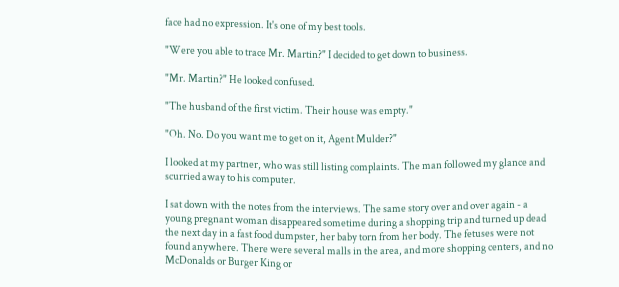face had no expression. It's one of my best tools.

"Were you able to trace Mr. Martin?" I decided to get down to business.

"Mr. Martin?" He looked confused.

"The husband of the first victim. Their house was empty."

"Oh. No. Do you want me to get on it, Agent Mulder?"

I looked at my partner, who was still listing complaints. The man followed my glance and scurried away to his computer.

I sat down with the notes from the interviews. The same story over and over again - a young pregnant woman disappeared sometime during a shopping trip and turned up dead the next day in a fast food dumpster, her baby torn from her body. The fetuses were not found anywhere. There were several malls in the area, and more shopping centers, and no McDonalds or Burger King or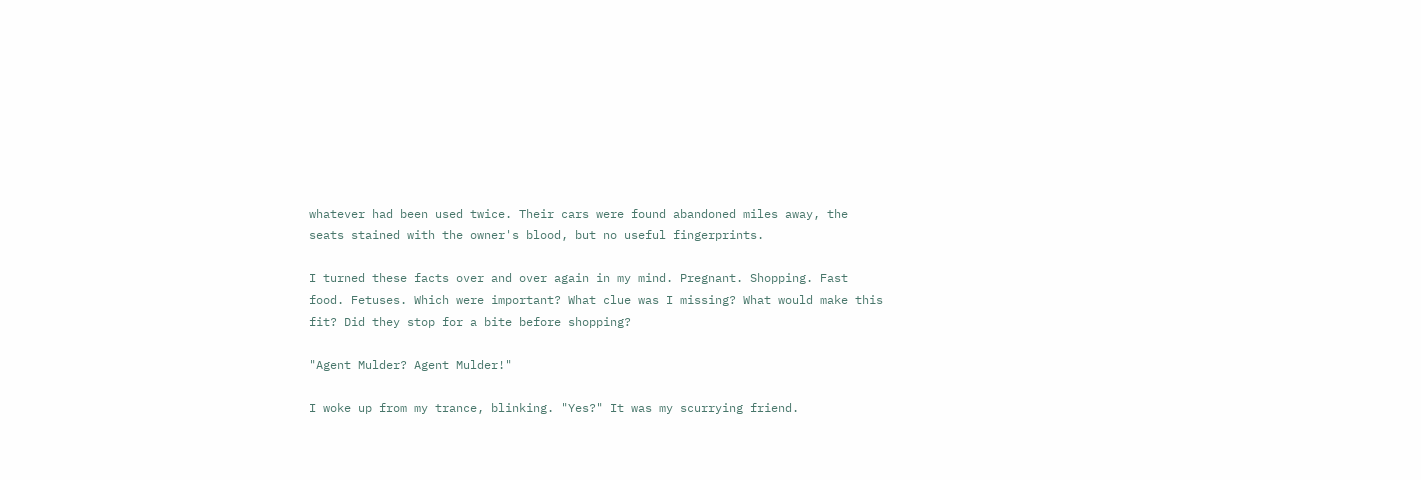whatever had been used twice. Their cars were found abandoned miles away, the seats stained with the owner's blood, but no useful fingerprints.

I turned these facts over and over again in my mind. Pregnant. Shopping. Fast food. Fetuses. Which were important? What clue was I missing? What would make this fit? Did they stop for a bite before shopping?

"Agent Mulder? Agent Mulder!"

I woke up from my trance, blinking. "Yes?" It was my scurrying friend.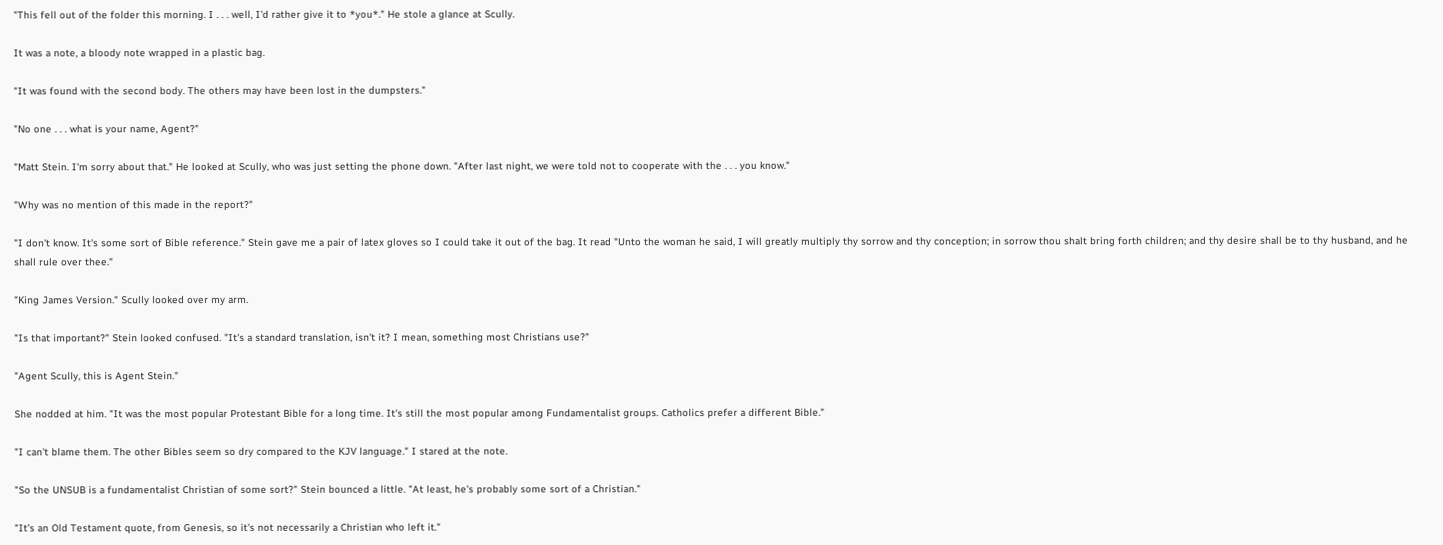"This fell out of the folder this morning. I . . . well, I'd rather give it to *you*." He stole a glance at Scully.

It was a note, a bloody note wrapped in a plastic bag.

"It was found with the second body. The others may have been lost in the dumpsters."

"No one . . . what is your name, Agent?"

"Matt Stein. I'm sorry about that." He looked at Scully, who was just setting the phone down. "After last night, we were told not to cooperate with the . . . you know."

"Why was no mention of this made in the report?"

"I don't know. It's some sort of Bible reference." Stein gave me a pair of latex gloves so I could take it out of the bag. It read "Unto the woman he said, I will greatly multiply thy sorrow and thy conception; in sorrow thou shalt bring forth children; and thy desire shall be to thy husband, and he shall rule over thee."

"King James Version." Scully looked over my arm.

"Is that important?" Stein looked confused. "It's a standard translation, isn't it? I mean, something most Christians use?"

"Agent Scully, this is Agent Stein."

She nodded at him. "It was the most popular Protestant Bible for a long time. It's still the most popular among Fundamentalist groups. Catholics prefer a different Bible."

"I can't blame them. The other Bibles seem so dry compared to the KJV language." I stared at the note.

"So the UNSUB is a fundamentalist Christian of some sort?" Stein bounced a little. "At least, he's probably some sort of a Christian."

"It's an Old Testament quote, from Genesis, so it's not necessarily a Christian who left it."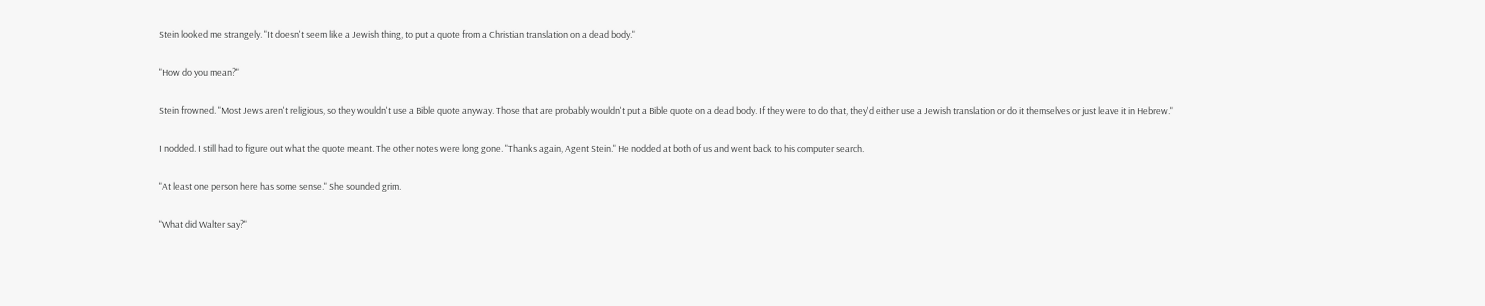Stein looked me strangely. "It doesn't seem like a Jewish thing, to put a quote from a Christian translation on a dead body."

"How do you mean?"

Stein frowned. "Most Jews aren't religious, so they wouldn't use a Bible quote anyway. Those that are probably wouldn't put a Bible quote on a dead body. If they were to do that, they'd either use a Jewish translation or do it themselves or just leave it in Hebrew."

I nodded. I still had to figure out what the quote meant. The other notes were long gone. "Thanks again, Agent Stein." He nodded at both of us and went back to his computer search.

"At least one person here has some sense." She sounded grim.

"What did Walter say?"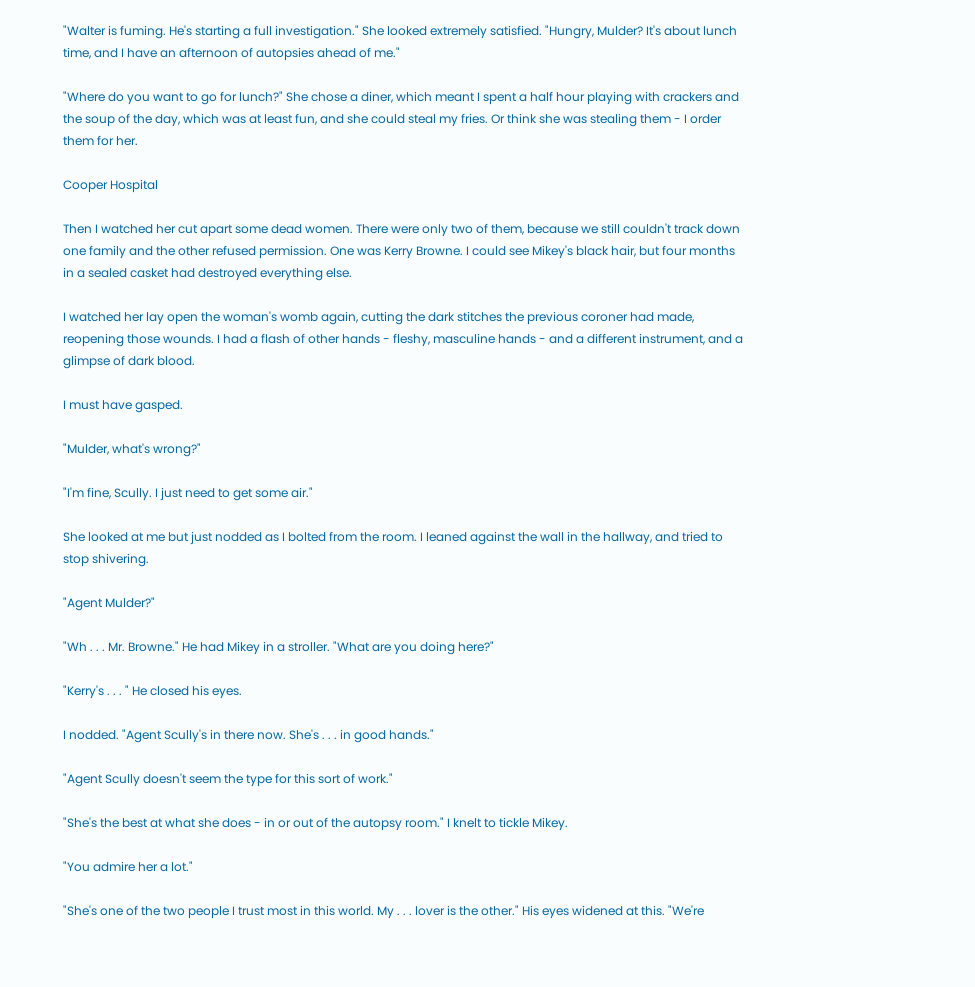"Walter is fuming. He's starting a full investigation." She looked extremely satisfied. "Hungry, Mulder? It's about lunch time, and I have an afternoon of autopsies ahead of me."

"Where do you want to go for lunch?" She chose a diner, which meant I spent a half hour playing with crackers and the soup of the day, which was at least fun, and she could steal my fries. Or think she was stealing them - I order them for her.

Cooper Hospital

Then I watched her cut apart some dead women. There were only two of them, because we still couldn't track down one family and the other refused permission. One was Kerry Browne. I could see Mikey's black hair, but four months in a sealed casket had destroyed everything else.

I watched her lay open the woman's womb again, cutting the dark stitches the previous coroner had made, reopening those wounds. I had a flash of other hands - fleshy, masculine hands - and a different instrument, and a glimpse of dark blood.

I must have gasped.

"Mulder, what's wrong?"

"I'm fine, Scully. I just need to get some air."

She looked at me but just nodded as I bolted from the room. I leaned against the wall in the hallway, and tried to stop shivering.

"Agent Mulder?"

"Wh . . . Mr. Browne." He had Mikey in a stroller. "What are you doing here?"

"Kerry's . . . " He closed his eyes.

I nodded. "Agent Scully's in there now. She's . . . in good hands."

"Agent Scully doesn't seem the type for this sort of work."

"She's the best at what she does - in or out of the autopsy room." I knelt to tickle Mikey.

"You admire her a lot."

"She's one of the two people I trust most in this world. My . . . lover is the other." His eyes widened at this. "We're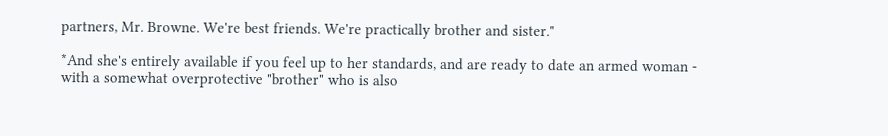partners, Mr. Browne. We're best friends. We're practically brother and sister."

*And she's entirely available if you feel up to her standards, and are ready to date an armed woman - with a somewhat overprotective "brother" who is also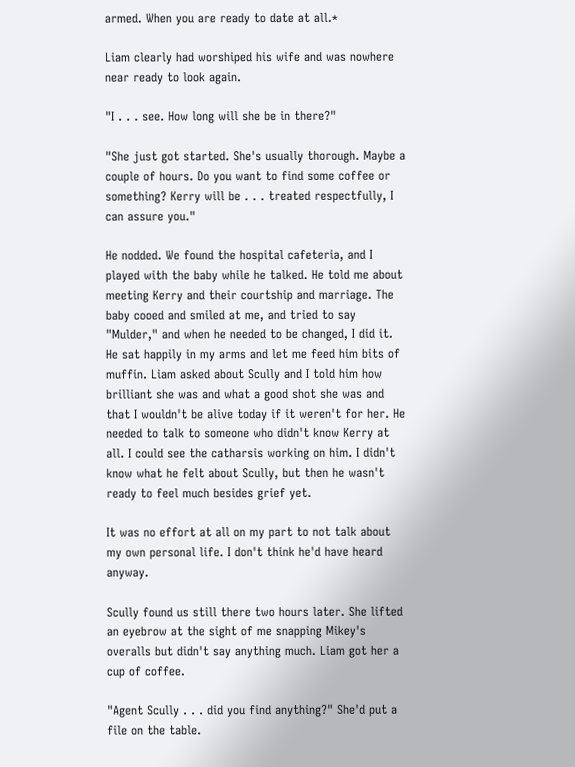armed. When you are ready to date at all.*

Liam clearly had worshiped his wife and was nowhere near ready to look again.

"I . . . see. How long will she be in there?"

"She just got started. She's usually thorough. Maybe a couple of hours. Do you want to find some coffee or something? Kerry will be . . . treated respectfully, I can assure you."

He nodded. We found the hospital cafeteria, and I played with the baby while he talked. He told me about meeting Kerry and their courtship and marriage. The baby cooed and smiled at me, and tried to say "Mulder," and when he needed to be changed, I did it. He sat happily in my arms and let me feed him bits of muffin. Liam asked about Scully and I told him how brilliant she was and what a good shot she was and that I wouldn't be alive today if it weren't for her. He needed to talk to someone who didn't know Kerry at all. I could see the catharsis working on him. I didn't know what he felt about Scully, but then he wasn't ready to feel much besides grief yet.

It was no effort at all on my part to not talk about my own personal life. I don't think he'd have heard anyway.

Scully found us still there two hours later. She lifted an eyebrow at the sight of me snapping Mikey's overalls but didn't say anything much. Liam got her a cup of coffee.

"Agent Scully . . . did you find anything?" She'd put a file on the table.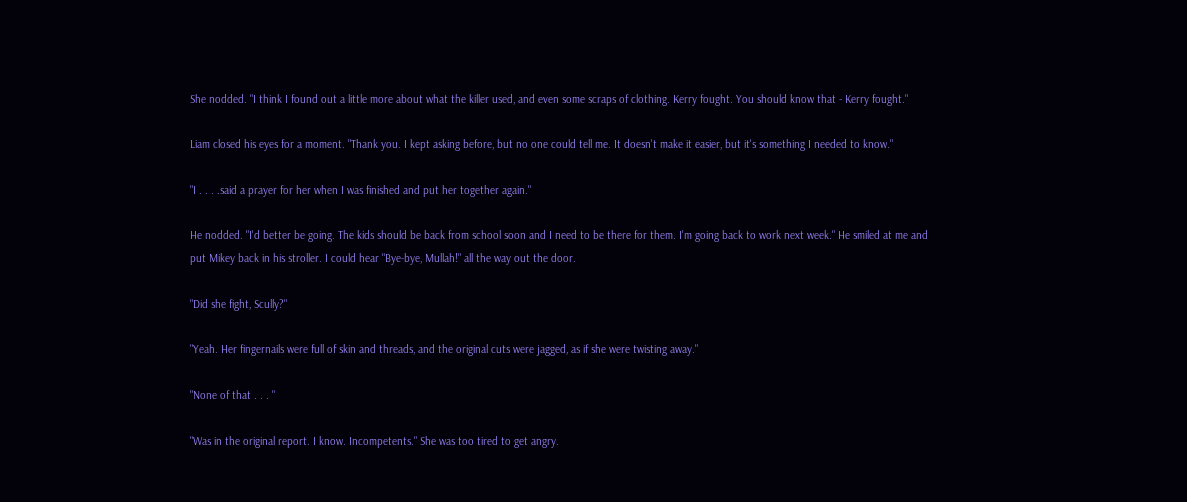She nodded. "I think I found out a little more about what the killer used, and even some scraps of clothing. Kerry fought. You should know that - Kerry fought."

Liam closed his eyes for a moment. "Thank you. I kept asking before, but no one could tell me. It doesn't make it easier, but it's something I needed to know."

"I . . . .said a prayer for her when I was finished and put her together again."

He nodded. "I'd better be going. The kids should be back from school soon and I need to be there for them. I'm going back to work next week." He smiled at me and put Mikey back in his stroller. I could hear "Bye-bye, Mullah!" all the way out the door.

"Did she fight, Scully?"

"Yeah. Her fingernails were full of skin and threads, and the original cuts were jagged, as if she were twisting away."

"None of that . . . "

"Was in the original report. I know. Incompetents." She was too tired to get angry.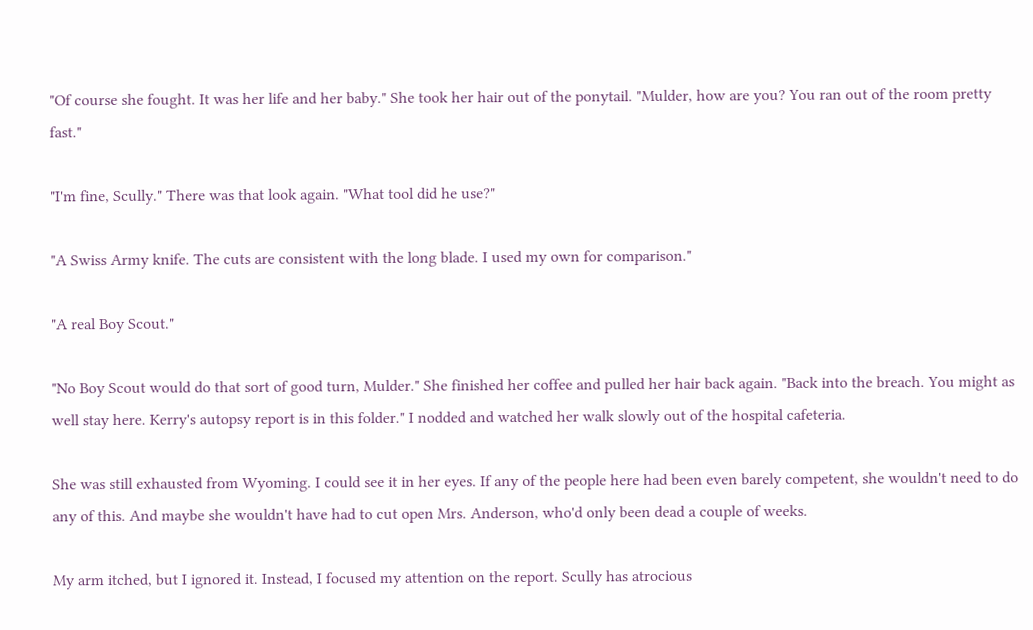"Of course she fought. It was her life and her baby." She took her hair out of the ponytail. "Mulder, how are you? You ran out of the room pretty fast."

"I'm fine, Scully." There was that look again. "What tool did he use?"

"A Swiss Army knife. The cuts are consistent with the long blade. I used my own for comparison."

"A real Boy Scout."

"No Boy Scout would do that sort of good turn, Mulder." She finished her coffee and pulled her hair back again. "Back into the breach. You might as well stay here. Kerry's autopsy report is in this folder." I nodded and watched her walk slowly out of the hospital cafeteria.

She was still exhausted from Wyoming. I could see it in her eyes. If any of the people here had been even barely competent, she wouldn't need to do any of this. And maybe she wouldn't have had to cut open Mrs. Anderson, who'd only been dead a couple of weeks.

My arm itched, but I ignored it. Instead, I focused my attention on the report. Scully has atrocious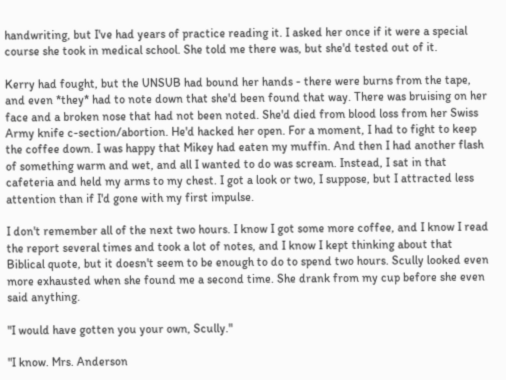handwriting, but I've had years of practice reading it. I asked her once if it were a special course she took in medical school. She told me there was, but she'd tested out of it.

Kerry had fought, but the UNSUB had bound her hands - there were burns from the tape, and even *they* had to note down that she'd been found that way. There was bruising on her face and a broken nose that had not been noted. She'd died from blood loss from her Swiss Army knife c-section/abortion. He'd hacked her open. For a moment, I had to fight to keep the coffee down. I was happy that Mikey had eaten my muffin. And then I had another flash of something warm and wet, and all I wanted to do was scream. Instead, I sat in that cafeteria and held my arms to my chest. I got a look or two, I suppose, but I attracted less attention than if I'd gone with my first impulse.

I don't remember all of the next two hours. I know I got some more coffee, and I know I read the report several times and took a lot of notes, and I know I kept thinking about that Biblical quote, but it doesn't seem to be enough to do to spend two hours. Scully looked even more exhausted when she found me a second time. She drank from my cup before she even said anything.

"I would have gotten you your own, Scully."

"I know. Mrs. Anderson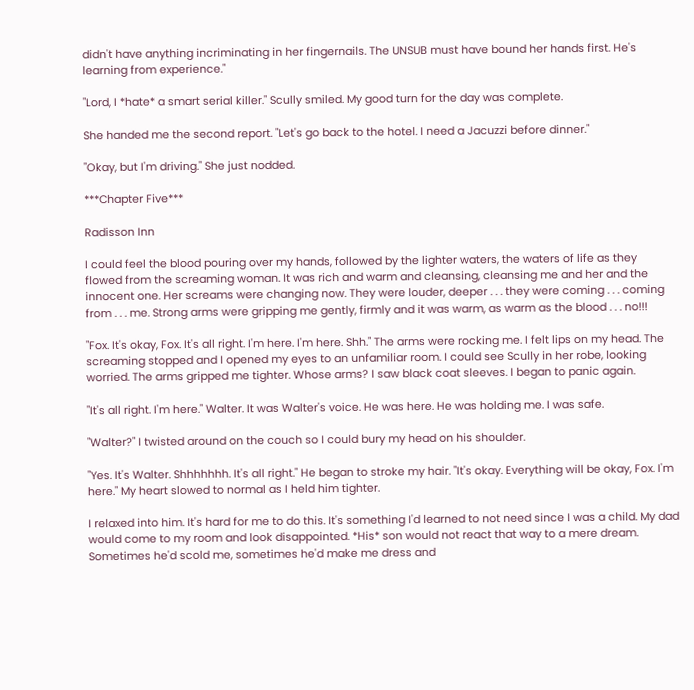didn't have anything incriminating in her fingernails. The UNSUB must have bound her hands first. He's learning from experience."

"Lord, I *hate* a smart serial killer." Scully smiled. My good turn for the day was complete.

She handed me the second report. "Let's go back to the hotel. I need a Jacuzzi before dinner."

"Okay, but I'm driving." She just nodded.

***Chapter Five***

Radisson Inn

I could feel the blood pouring over my hands, followed by the lighter waters, the waters of life as they flowed from the screaming woman. It was rich and warm and cleansing, cleansing me and her and the innocent one. Her screams were changing now. They were louder, deeper . . . they were coming . . . coming from . . . me. Strong arms were gripping me gently, firmly and it was warm, as warm as the blood . . . no!!!

"Fox. It's okay, Fox. It's all right. I'm here. I'm here. Shh." The arms were rocking me. I felt lips on my head. The screaming stopped and I opened my eyes to an unfamiliar room. I could see Scully in her robe, looking worried. The arms gripped me tighter. Whose arms? I saw black coat sleeves. I began to panic again.

"It's all right. I'm here." Walter. It was Walter's voice. He was here. He was holding me. I was safe.

"Walter?" I twisted around on the couch so I could bury my head on his shoulder.

"Yes. It's Walter. Shhhhhhh. It's all right." He began to stroke my hair. "It's okay. Everything will be okay, Fox. I'm here." My heart slowed to normal as I held him tighter.

I relaxed into him. It's hard for me to do this. It's something I'd learned to not need since I was a child. My dad would come to my room and look disappointed. *His* son would not react that way to a mere dream. Sometimes he'd scold me, sometimes he'd make me dress and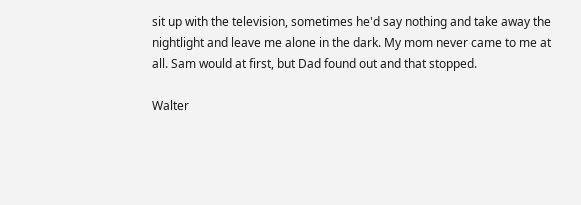sit up with the television, sometimes he'd say nothing and take away the nightlight and leave me alone in the dark. My mom never came to me at all. Sam would at first, but Dad found out and that stopped.

Walter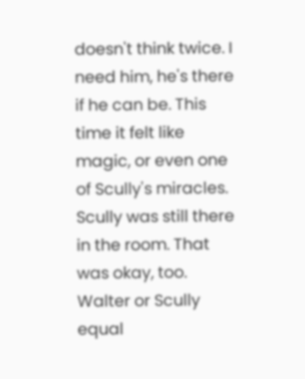doesn't think twice. I need him, he's there if he can be. This time it felt like magic, or even one of Scully's miracles. Scully was still there in the room. That was okay, too. Walter or Scully equal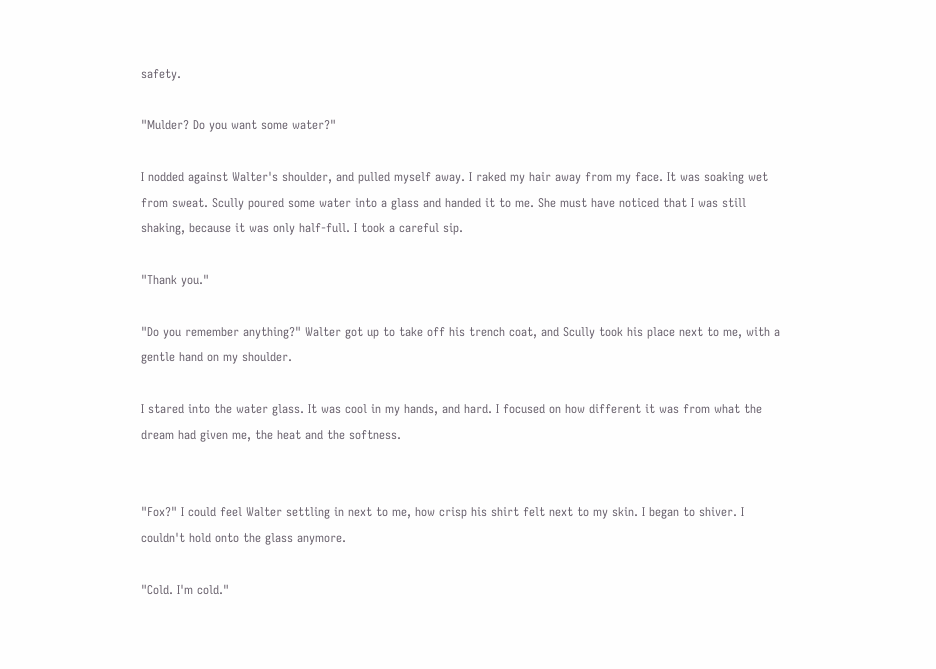safety.

"Mulder? Do you want some water?"

I nodded against Walter's shoulder, and pulled myself away. I raked my hair away from my face. It was soaking wet from sweat. Scully poured some water into a glass and handed it to me. She must have noticed that I was still shaking, because it was only half-full. I took a careful sip.

"Thank you."

"Do you remember anything?" Walter got up to take off his trench coat, and Scully took his place next to me, with a gentle hand on my shoulder.

I stared into the water glass. It was cool in my hands, and hard. I focused on how different it was from what the dream had given me, the heat and the softness.


"Fox?" I could feel Walter settling in next to me, how crisp his shirt felt next to my skin. I began to shiver. I couldn't hold onto the glass anymore.

"Cold. I'm cold."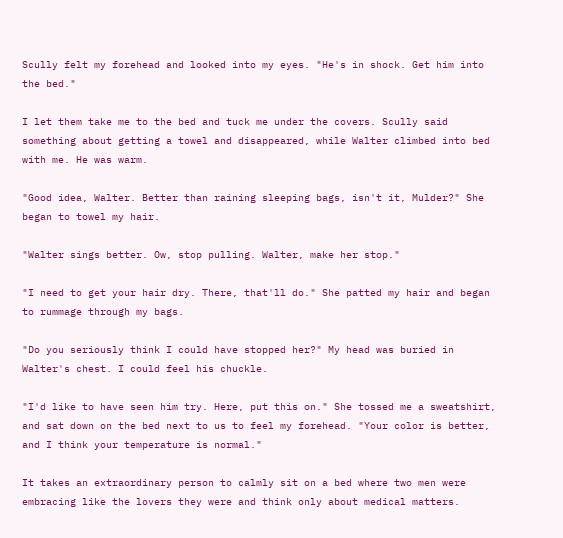Scully felt my forehead and looked into my eyes. "He's in shock. Get him into the bed."

I let them take me to the bed and tuck me under the covers. Scully said something about getting a towel and disappeared, while Walter climbed into bed with me. He was warm.

"Good idea, Walter. Better than raining sleeping bags, isn't it, Mulder?" She began to towel my hair.

"Walter sings better. Ow, stop pulling. Walter, make her stop."

"I need to get your hair dry. There, that'll do." She patted my hair and began to rummage through my bags.

"Do you seriously think I could have stopped her?" My head was buried in Walter's chest. I could feel his chuckle.

"I'd like to have seen him try. Here, put this on." She tossed me a sweatshirt, and sat down on the bed next to us to feel my forehead. "Your color is better, and I think your temperature is normal."

It takes an extraordinary person to calmly sit on a bed where two men were embracing like the lovers they were and think only about medical matters.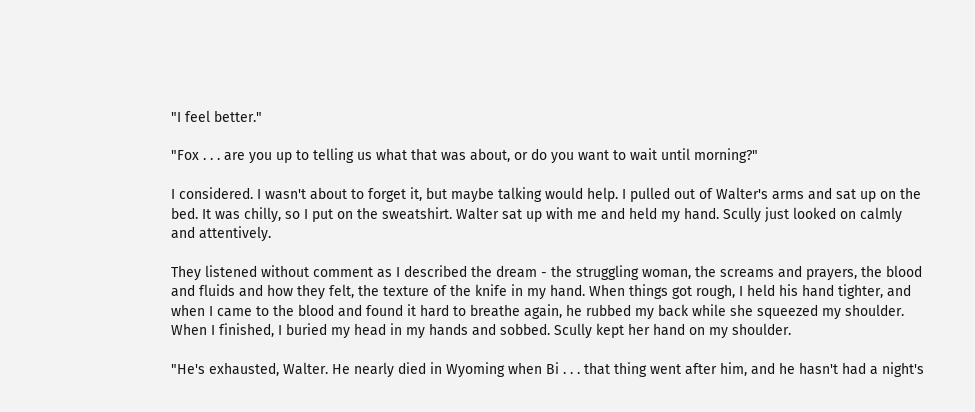"I feel better."

"Fox . . . are you up to telling us what that was about, or do you want to wait until morning?"

I considered. I wasn't about to forget it, but maybe talking would help. I pulled out of Walter's arms and sat up on the bed. It was chilly, so I put on the sweatshirt. Walter sat up with me and held my hand. Scully just looked on calmly and attentively.

They listened without comment as I described the dream - the struggling woman, the screams and prayers, the blood and fluids and how they felt, the texture of the knife in my hand. When things got rough, I held his hand tighter, and when I came to the blood and found it hard to breathe again, he rubbed my back while she squeezed my shoulder. When I finished, I buried my head in my hands and sobbed. Scully kept her hand on my shoulder.

"He's exhausted, Walter. He nearly died in Wyoming when Bi . . . that thing went after him, and he hasn't had a night's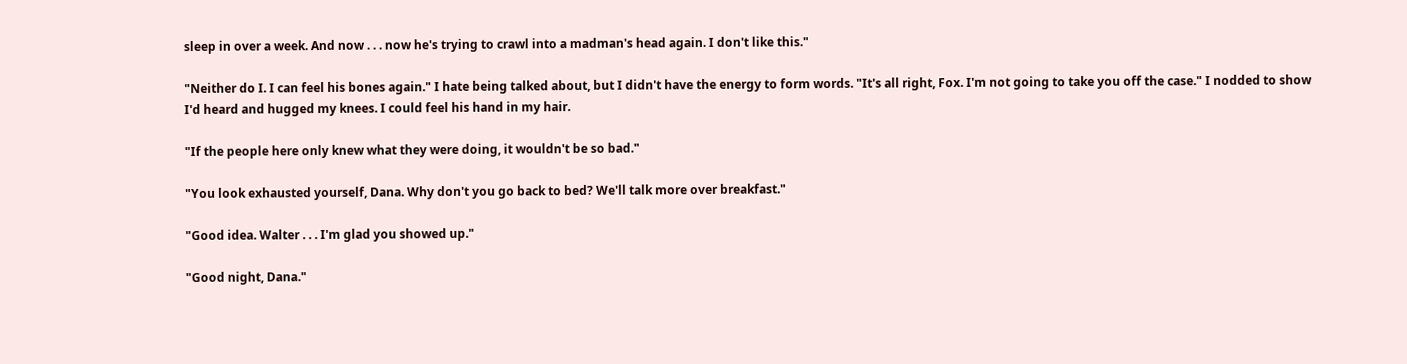sleep in over a week. And now . . . now he's trying to crawl into a madman's head again. I don't like this."

"Neither do I. I can feel his bones again." I hate being talked about, but I didn't have the energy to form words. "It's all right, Fox. I'm not going to take you off the case." I nodded to show I'd heard and hugged my knees. I could feel his hand in my hair.

"If the people here only knew what they were doing, it wouldn't be so bad."

"You look exhausted yourself, Dana. Why don't you go back to bed? We'll talk more over breakfast."

"Good idea. Walter . . . I'm glad you showed up."

"Good night, Dana."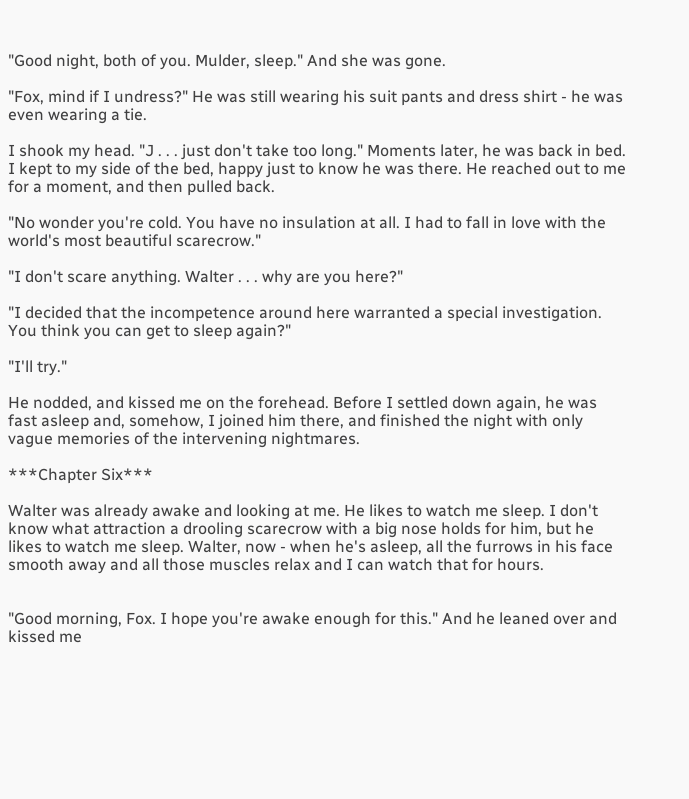"Good night, both of you. Mulder, sleep." And she was gone.

"Fox, mind if I undress?" He was still wearing his suit pants and dress shirt - he was even wearing a tie.

I shook my head. "J . . . just don't take too long." Moments later, he was back in bed. I kept to my side of the bed, happy just to know he was there. He reached out to me for a moment, and then pulled back.

"No wonder you're cold. You have no insulation at all. I had to fall in love with the world's most beautiful scarecrow."

"I don't scare anything. Walter . . . why are you here?"

"I decided that the incompetence around here warranted a special investigation. You think you can get to sleep again?"

"I'll try."

He nodded, and kissed me on the forehead. Before I settled down again, he was fast asleep and, somehow, I joined him there, and finished the night with only vague memories of the intervening nightmares.

***Chapter Six***

Walter was already awake and looking at me. He likes to watch me sleep. I don't know what attraction a drooling scarecrow with a big nose holds for him, but he likes to watch me sleep. Walter, now - when he's asleep, all the furrows in his face smooth away and all those muscles relax and I can watch that for hours.


"Good morning, Fox. I hope you're awake enough for this." And he leaned over and kissed me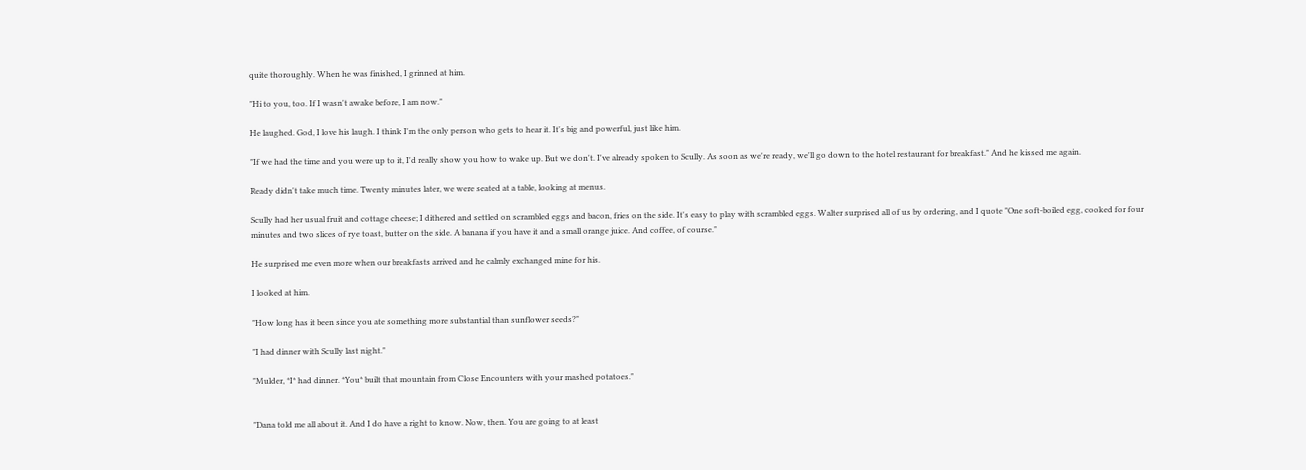quite thoroughly. When he was finished, I grinned at him.

"Hi to you, too. If I wasn't awake before, I am now."

He laughed. God, I love his laugh. I think I'm the only person who gets to hear it. It's big and powerful, just like him.

"If we had the time and you were up to it, I'd really show you how to wake up. But we don't. I've already spoken to Scully. As soon as we're ready, we'll go down to the hotel restaurant for breakfast." And he kissed me again.

Ready didn't take much time. Twenty minutes later, we were seated at a table, looking at menus.

Scully had her usual fruit and cottage cheese; I dithered and settled on scrambled eggs and bacon, fries on the side. It's easy to play with scrambled eggs. Walter surprised all of us by ordering, and I quote "One soft-boiled egg, cooked for four minutes and two slices of rye toast, butter on the side. A banana if you have it and a small orange juice. And coffee, of course."

He surprised me even more when our breakfasts arrived and he calmly exchanged mine for his.

I looked at him.

"How long has it been since you ate something more substantial than sunflower seeds?"

"I had dinner with Scully last night."

"Mulder, *I* had dinner. *You* built that mountain from Close Encounters with your mashed potatoes."


"Dana told me all about it. And I do have a right to know. Now, then. You are going to at least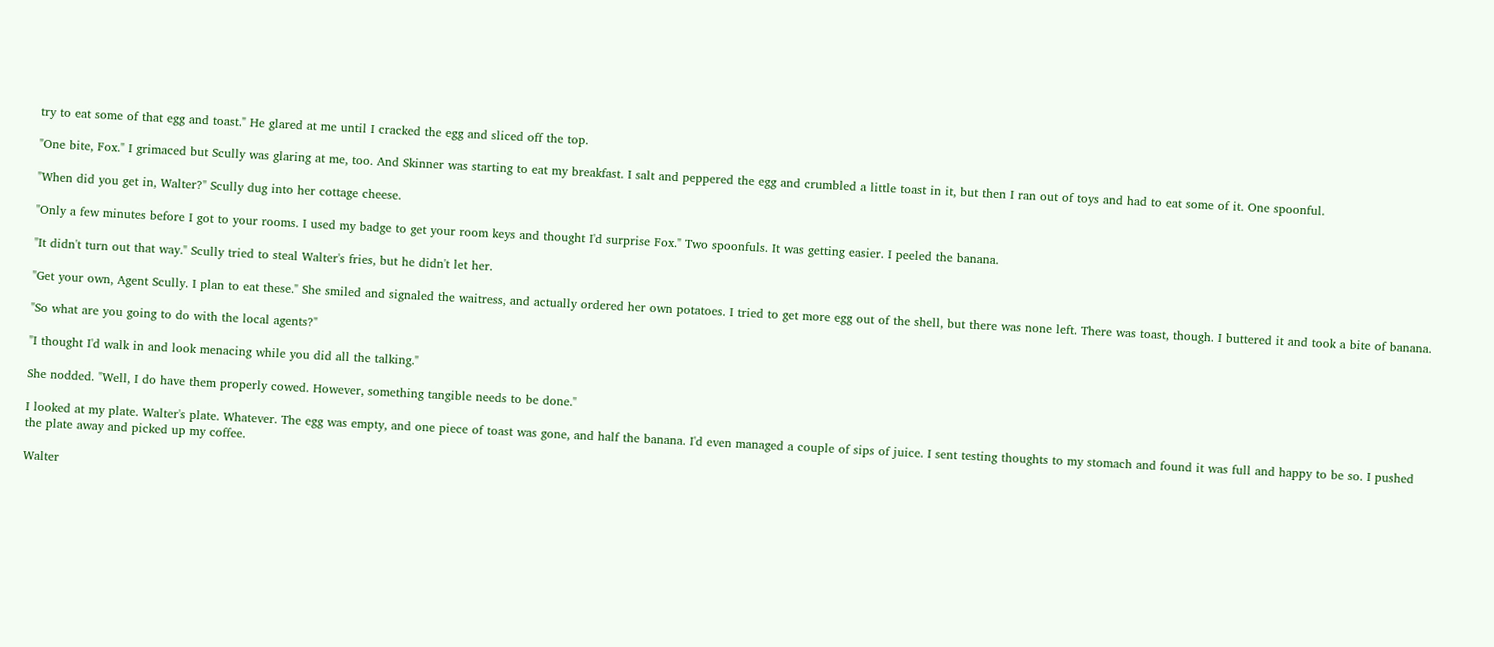try to eat some of that egg and toast." He glared at me until I cracked the egg and sliced off the top.

"One bite, Fox." I grimaced but Scully was glaring at me, too. And Skinner was starting to eat my breakfast. I salt and peppered the egg and crumbled a little toast in it, but then I ran out of toys and had to eat some of it. One spoonful.

"When did you get in, Walter?" Scully dug into her cottage cheese.

"Only a few minutes before I got to your rooms. I used my badge to get your room keys and thought I'd surprise Fox." Two spoonfuls. It was getting easier. I peeled the banana.

"It didn't turn out that way." Scully tried to steal Walter's fries, but he didn't let her.

"Get your own, Agent Scully. I plan to eat these." She smiled and signaled the waitress, and actually ordered her own potatoes. I tried to get more egg out of the shell, but there was none left. There was toast, though. I buttered it and took a bite of banana.

"So what are you going to do with the local agents?"

"I thought I'd walk in and look menacing while you did all the talking."

She nodded. "Well, I do have them properly cowed. However, something tangible needs to be done."

I looked at my plate. Walter's plate. Whatever. The egg was empty, and one piece of toast was gone, and half the banana. I'd even managed a couple of sips of juice. I sent testing thoughts to my stomach and found it was full and happy to be so. I pushed the plate away and picked up my coffee.

Walter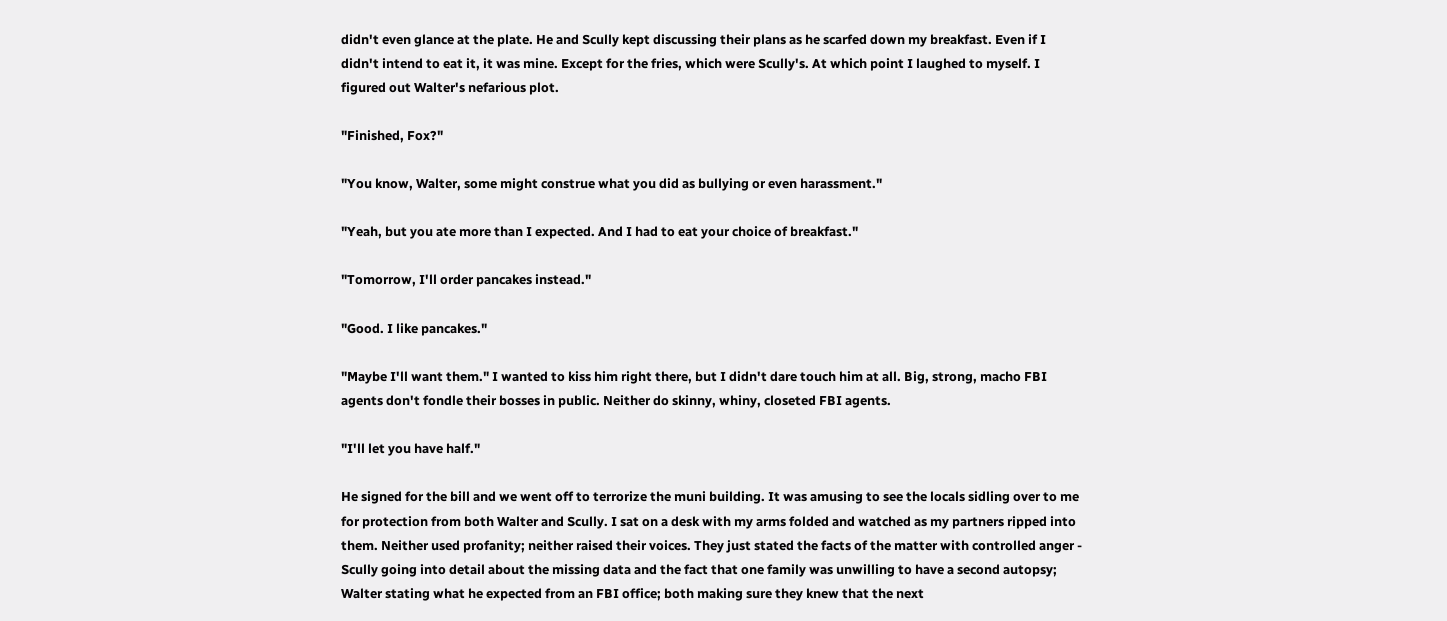didn't even glance at the plate. He and Scully kept discussing their plans as he scarfed down my breakfast. Even if I didn't intend to eat it, it was mine. Except for the fries, which were Scully's. At which point I laughed to myself. I figured out Walter's nefarious plot.

"Finished, Fox?"

"You know, Walter, some might construe what you did as bullying or even harassment."

"Yeah, but you ate more than I expected. And I had to eat your choice of breakfast."

"Tomorrow, I'll order pancakes instead."

"Good. I like pancakes."

"Maybe I'll want them." I wanted to kiss him right there, but I didn't dare touch him at all. Big, strong, macho FBI agents don't fondle their bosses in public. Neither do skinny, whiny, closeted FBI agents.

"I'll let you have half."

He signed for the bill and we went off to terrorize the muni building. It was amusing to see the locals sidling over to me for protection from both Walter and Scully. I sat on a desk with my arms folded and watched as my partners ripped into them. Neither used profanity; neither raised their voices. They just stated the facts of the matter with controlled anger - Scully going into detail about the missing data and the fact that one family was unwilling to have a second autopsy; Walter stating what he expected from an FBI office; both making sure they knew that the next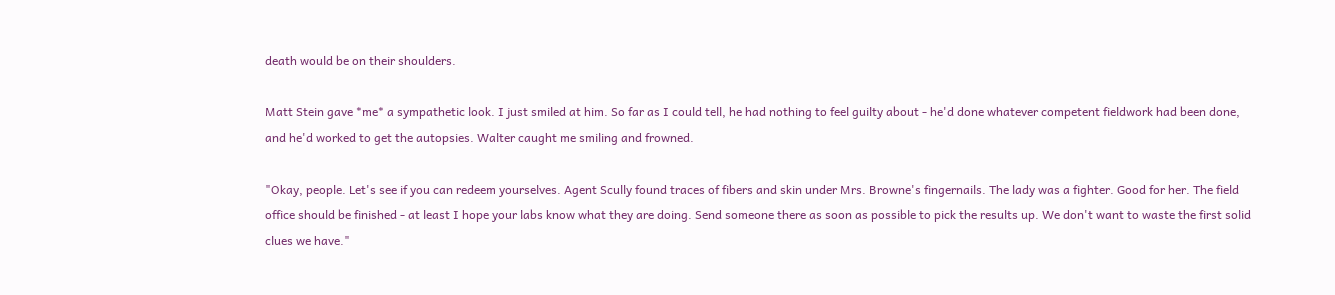death would be on their shoulders.

Matt Stein gave *me* a sympathetic look. I just smiled at him. So far as I could tell, he had nothing to feel guilty about - he'd done whatever competent fieldwork had been done, and he'd worked to get the autopsies. Walter caught me smiling and frowned.

"Okay, people. Let's see if you can redeem yourselves. Agent Scully found traces of fibers and skin under Mrs. Browne's fingernails. The lady was a fighter. Good for her. The field office should be finished - at least I hope your labs know what they are doing. Send someone there as soon as possible to pick the results up. We don't want to waste the first solid clues we have."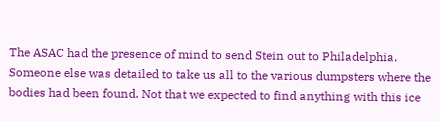The ASAC had the presence of mind to send Stein out to Philadelphia. Someone else was detailed to take us all to the various dumpsters where the bodies had been found. Not that we expected to find anything with this ice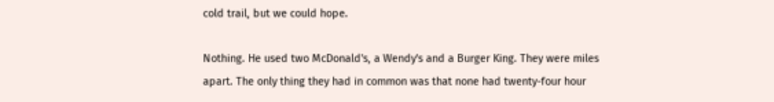cold trail, but we could hope.

Nothing. He used two McDonald's, a Wendy's and a Burger King. They were miles apart. The only thing they had in common was that none had twenty-four hour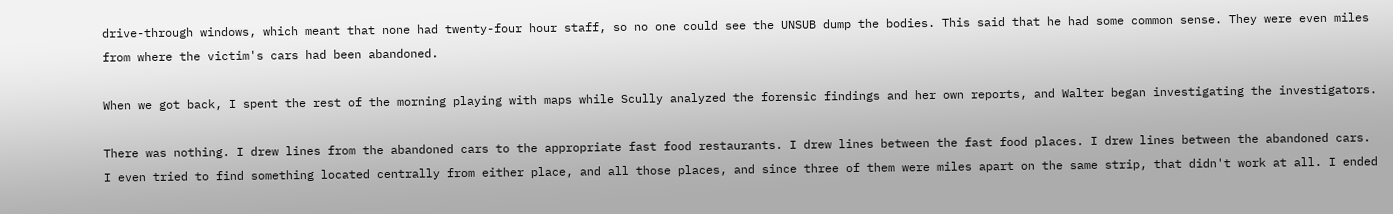drive-through windows, which meant that none had twenty-four hour staff, so no one could see the UNSUB dump the bodies. This said that he had some common sense. They were even miles from where the victim's cars had been abandoned.

When we got back, I spent the rest of the morning playing with maps while Scully analyzed the forensic findings and her own reports, and Walter began investigating the investigators.

There was nothing. I drew lines from the abandoned cars to the appropriate fast food restaurants. I drew lines between the fast food places. I drew lines between the abandoned cars. I even tried to find something located centrally from either place, and all those places, and since three of them were miles apart on the same strip, that didn't work at all. I ended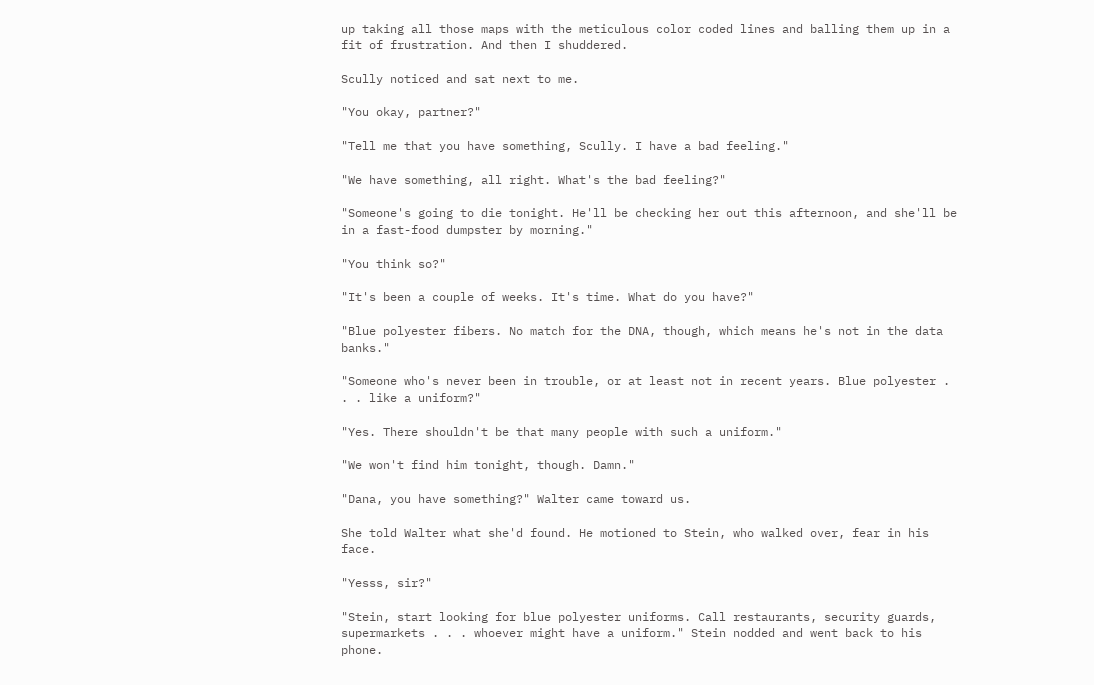up taking all those maps with the meticulous color coded lines and balling them up in a fit of frustration. And then I shuddered.

Scully noticed and sat next to me.

"You okay, partner?"

"Tell me that you have something, Scully. I have a bad feeling."

"We have something, all right. What's the bad feeling?"

"Someone's going to die tonight. He'll be checking her out this afternoon, and she'll be in a fast-food dumpster by morning."

"You think so?"

"It's been a couple of weeks. It's time. What do you have?"

"Blue polyester fibers. No match for the DNA, though, which means he's not in the data banks."

"Someone who's never been in trouble, or at least not in recent years. Blue polyester . . . like a uniform?"

"Yes. There shouldn't be that many people with such a uniform."

"We won't find him tonight, though. Damn."

"Dana, you have something?" Walter came toward us.

She told Walter what she'd found. He motioned to Stein, who walked over, fear in his face.

"Yesss, sir?"

"Stein, start looking for blue polyester uniforms. Call restaurants, security guards, supermarkets . . . whoever might have a uniform." Stein nodded and went back to his phone.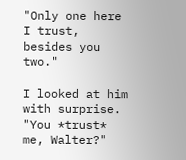"Only one here I trust, besides you two."

I looked at him with surprise. "You *trust* me, Walter?"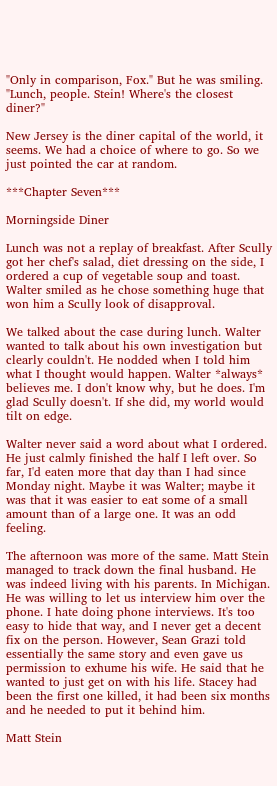"Only in comparison, Fox." But he was smiling. "Lunch, people. Stein! Where's the closest diner?"

New Jersey is the diner capital of the world, it seems. We had a choice of where to go. So we just pointed the car at random.

***Chapter Seven***

Morningside Diner

Lunch was not a replay of breakfast. After Scully got her chef's salad, diet dressing on the side, I ordered a cup of vegetable soup and toast. Walter smiled as he chose something huge that won him a Scully look of disapproval.

We talked about the case during lunch. Walter wanted to talk about his own investigation but clearly couldn't. He nodded when I told him what I thought would happen. Walter *always* believes me. I don't know why, but he does. I'm glad Scully doesn't. If she did, my world would tilt on edge.

Walter never said a word about what I ordered. He just calmly finished the half I left over. So far, I'd eaten more that day than I had since Monday night. Maybe it was Walter; maybe it was that it was easier to eat some of a small amount than of a large one. It was an odd feeling.

The afternoon was more of the same. Matt Stein managed to track down the final husband. He was indeed living with his parents. In Michigan. He was willing to let us interview him over the phone. I hate doing phone interviews. It's too easy to hide that way, and I never get a decent fix on the person. However, Sean Grazi told essentially the same story and even gave us permission to exhume his wife. He said that he wanted to just get on with his life. Stacey had been the first one killed, it had been six months and he needed to put it behind him.

Matt Stein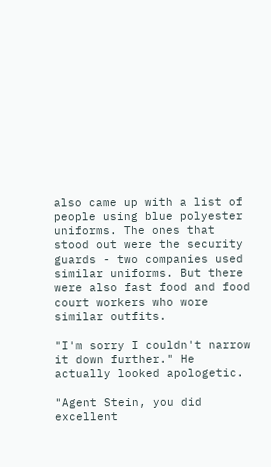also came up with a list of people using blue polyester uniforms. The ones that stood out were the security guards - two companies used similar uniforms. But there were also fast food and food court workers who wore similar outfits.

"I'm sorry I couldn't narrow it down further." He actually looked apologetic.

"Agent Stein, you did excellent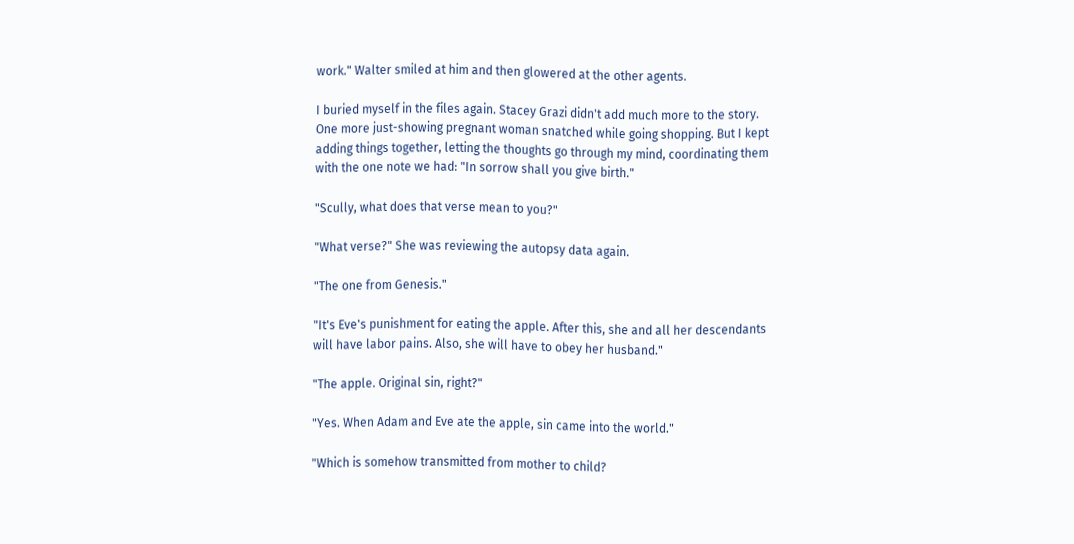work." Walter smiled at him and then glowered at the other agents.

I buried myself in the files again. Stacey Grazi didn't add much more to the story. One more just-showing pregnant woman snatched while going shopping. But I kept adding things together, letting the thoughts go through my mind, coordinating them with the one note we had: "In sorrow shall you give birth."

"Scully, what does that verse mean to you?"

"What verse?" She was reviewing the autopsy data again.

"The one from Genesis."

"It's Eve's punishment for eating the apple. After this, she and all her descendants will have labor pains. Also, she will have to obey her husband."

"The apple. Original sin, right?"

"Yes. When Adam and Eve ate the apple, sin came into the world."

"Which is somehow transmitted from mother to child?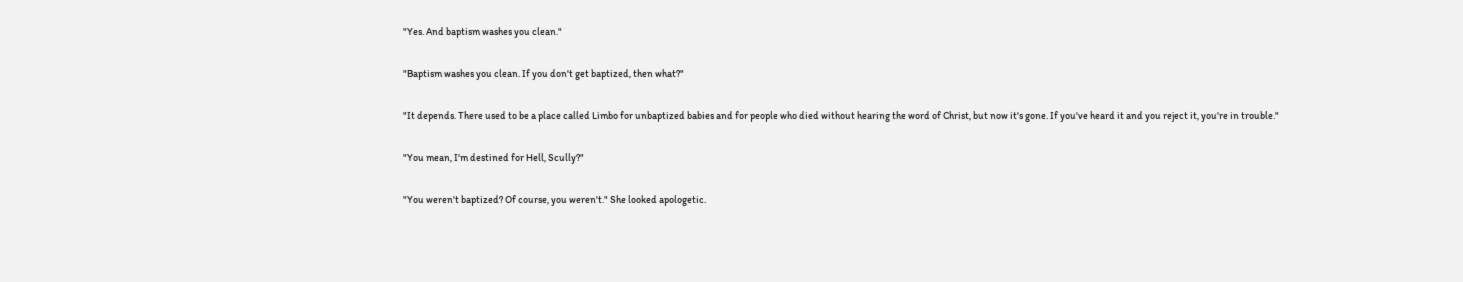"Yes. And baptism washes you clean."

"Baptism washes you clean. If you don't get baptized, then what?"

"It depends. There used to be a place called Limbo for unbaptized babies and for people who died without hearing the word of Christ, but now it's gone. If you've heard it and you reject it, you're in trouble."

"You mean, I'm destined for Hell, Scully?"

"You weren't baptized? Of course, you weren't." She looked apologetic.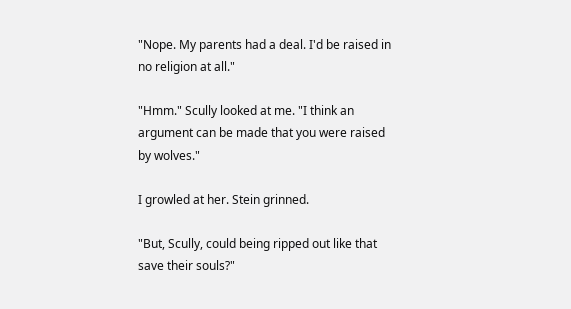"Nope. My parents had a deal. I'd be raised in no religion at all."

"Hmm." Scully looked at me. "I think an argument can be made that you were raised by wolves."

I growled at her. Stein grinned.

"But, Scully, could being ripped out like that save their souls?"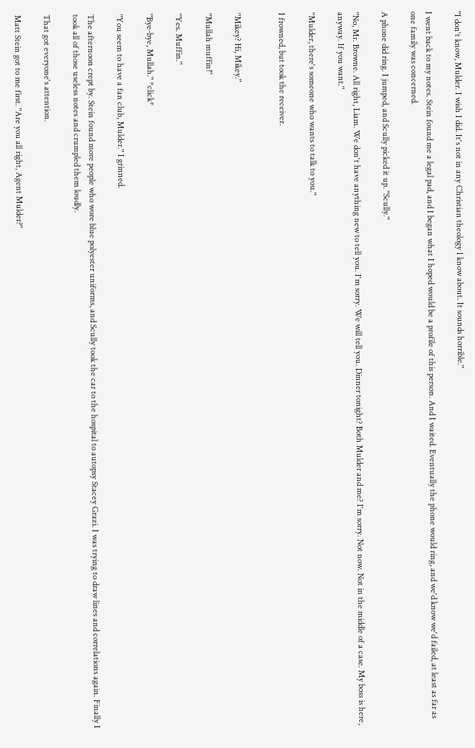"I don't know, Mulder. I wish I did. It's not in any Christian theology I know about. It sounds horrible."

I went back to my notes. Stein found me a legal pad, and I began what I hoped would be a profile of this person. And I waited. Eventually the phone would ring, and we'd know we'd failed, at least as far as one family was concerned.

A phone did ring. I jumped, and Scully picked it up. "Scully."

"No, Mr. Browne. All right, Liam. We don't have anything new to tell you. I'm sorry. We will tell you. Dinner tonight? Both Mulder and me? I'm sorry. Not now. Not in the middle of a case. My boss is here, anyway. If you want."

"Mulder, there's someone who wants to talk to you."

I frowned, but took the receiver.


"Mikey? Hi, Mikey."

"Mullah muffin!"

"Yes. Muffin."

"Bye-bye, Mullah." *click*

"You seem to have a fan club, Mulder." I grinned.

The afternoon crept by. Stein found more people who wore blue polyester uniforms, and Scully took the car to the hospital to autopsy Stacey Grazi. I was trying to draw lines and correlations again. Finally I took all of those useless notes and crumpled them loudly.

That got everyone's attention.

Matt Stein got to me first. "Are you all right, Agent Mulder?"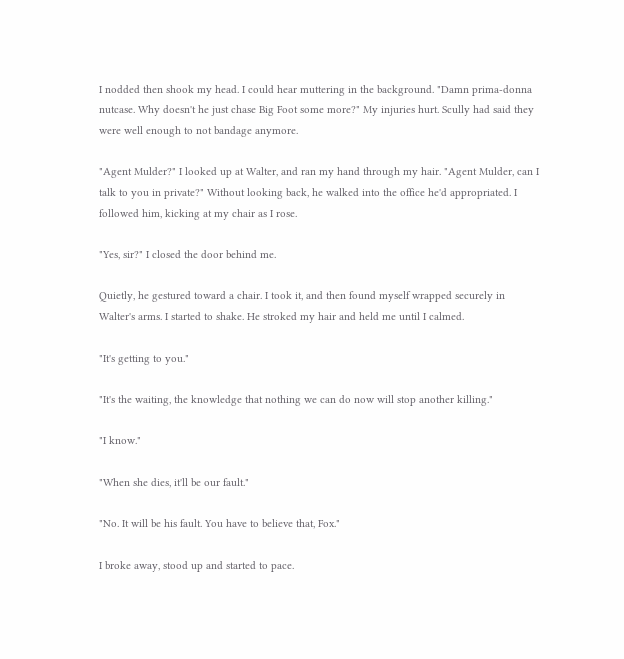I nodded then shook my head. I could hear muttering in the background. "Damn prima-donna nutcase. Why doesn't he just chase Big Foot some more?" My injuries hurt. Scully had said they were well enough to not bandage anymore.

"Agent Mulder?" I looked up at Walter, and ran my hand through my hair. "Agent Mulder, can I talk to you in private?" Without looking back, he walked into the office he'd appropriated. I followed him, kicking at my chair as I rose.

"Yes, sir?" I closed the door behind me.

Quietly, he gestured toward a chair. I took it, and then found myself wrapped securely in Walter's arms. I started to shake. He stroked my hair and held me until I calmed.

"It's getting to you."

"It's the waiting, the knowledge that nothing we can do now will stop another killing."

"I know."

"When she dies, it'll be our fault."

"No. It will be his fault. You have to believe that, Fox."

I broke away, stood up and started to pace.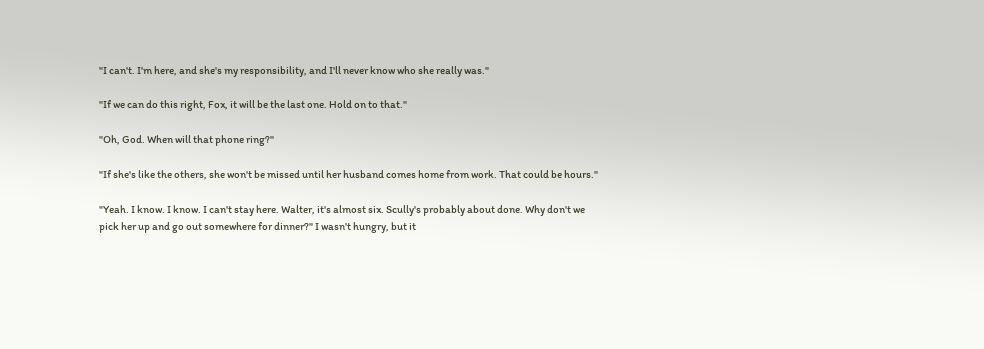"I can't. I'm here, and she's my responsibility, and I'll never know who she really was."

"If we can do this right, Fox, it will be the last one. Hold on to that."

"Oh, God. When will that phone ring?"

"If she's like the others, she won't be missed until her husband comes home from work. That could be hours."

"Yeah. I know. I know. I can't stay here. Walter, it's almost six. Scully's probably about done. Why don't we pick her up and go out somewhere for dinner?" I wasn't hungry, but it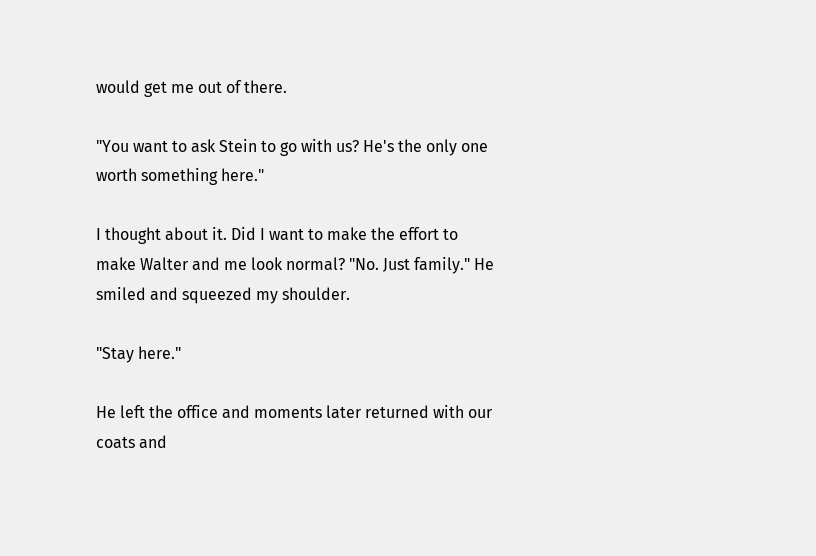would get me out of there.

"You want to ask Stein to go with us? He's the only one worth something here."

I thought about it. Did I want to make the effort to make Walter and me look normal? "No. Just family." He smiled and squeezed my shoulder.

"Stay here."

He left the office and moments later returned with our coats and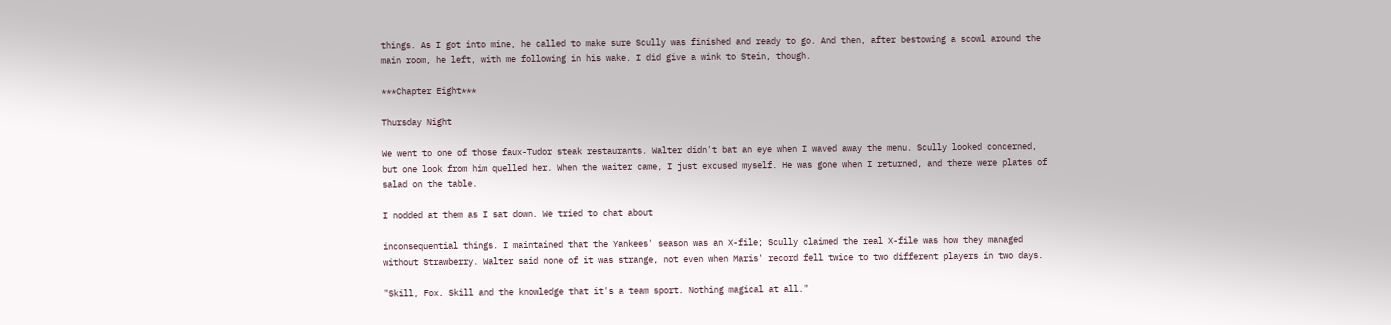things. As I got into mine, he called to make sure Scully was finished and ready to go. And then, after bestowing a scowl around the main room, he left, with me following in his wake. I did give a wink to Stein, though.

***Chapter Eight***

Thursday Night

We went to one of those faux-Tudor steak restaurants. Walter didn't bat an eye when I waved away the menu. Scully looked concerned, but one look from him quelled her. When the waiter came, I just excused myself. He was gone when I returned, and there were plates of salad on the table.

I nodded at them as I sat down. We tried to chat about

inconsequential things. I maintained that the Yankees' season was an X-file; Scully claimed the real X-file was how they managed without Strawberry. Walter said none of it was strange, not even when Maris' record fell twice to two different players in two days.

"Skill, Fox. Skill and the knowledge that it's a team sport. Nothing magical at all."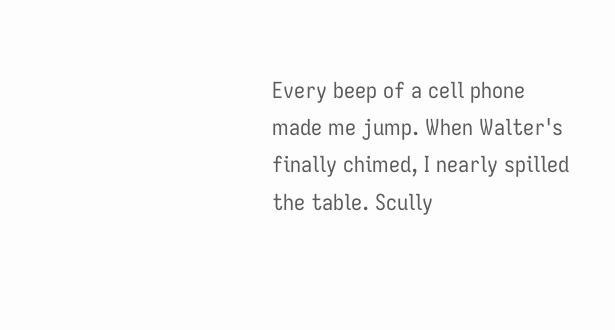Every beep of a cell phone made me jump. When Walter's finally chimed, I nearly spilled the table. Scully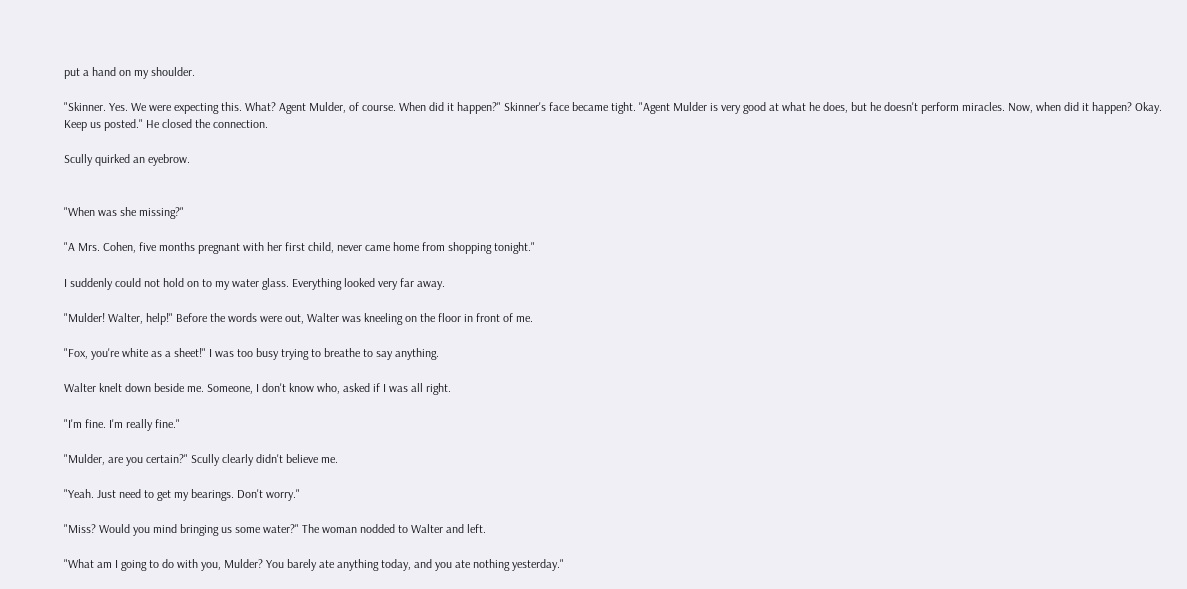put a hand on my shoulder.

"Skinner. Yes. We were expecting this. What? Agent Mulder, of course. When did it happen?" Skinner's face became tight. "Agent Mulder is very good at what he does, but he doesn't perform miracles. Now, when did it happen? Okay. Keep us posted." He closed the connection.

Scully quirked an eyebrow.


"When was she missing?"

"A Mrs. Cohen, five months pregnant with her first child, never came home from shopping tonight."

I suddenly could not hold on to my water glass. Everything looked very far away.

"Mulder! Walter, help!" Before the words were out, Walter was kneeling on the floor in front of me.

"Fox, you're white as a sheet!" I was too busy trying to breathe to say anything.

Walter knelt down beside me. Someone, I don't know who, asked if I was all right.

"I'm fine. I'm really fine."

"Mulder, are you certain?" Scully clearly didn't believe me.

"Yeah. Just need to get my bearings. Don't worry."

"Miss? Would you mind bringing us some water?" The woman nodded to Walter and left.

"What am I going to do with you, Mulder? You barely ate anything today, and you ate nothing yesterday."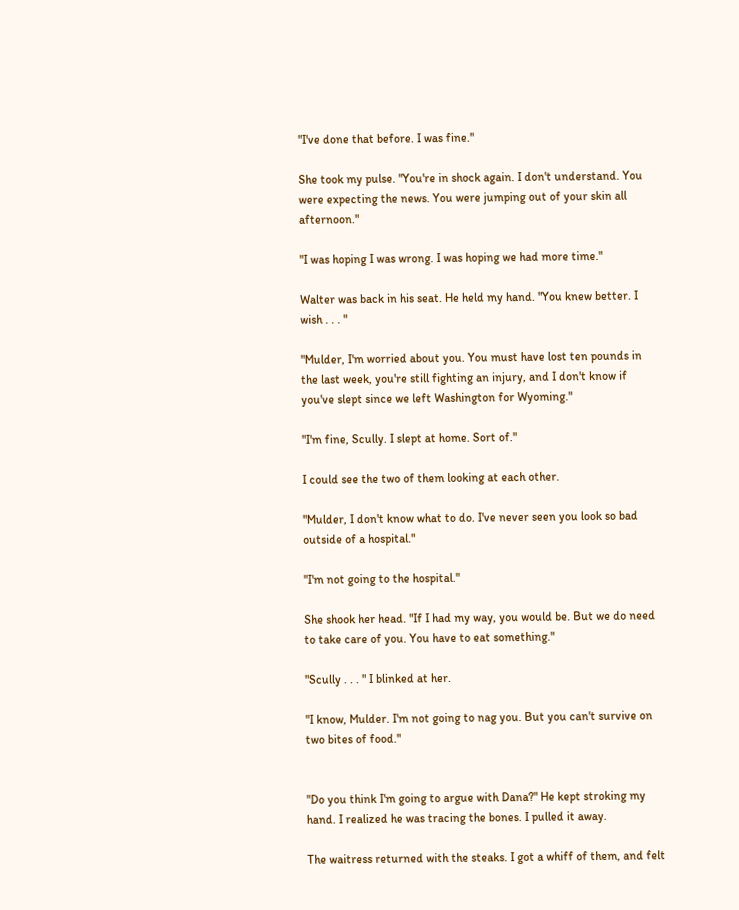"I've done that before. I was fine."

She took my pulse. "You're in shock again. I don't understand. You were expecting the news. You were jumping out of your skin all afternoon."

"I was hoping I was wrong. I was hoping we had more time."

Walter was back in his seat. He held my hand. "You knew better. I wish . . . "

"Mulder, I'm worried about you. You must have lost ten pounds in the last week, you're still fighting an injury, and I don't know if you've slept since we left Washington for Wyoming."

"I'm fine, Scully. I slept at home. Sort of."

I could see the two of them looking at each other.

"Mulder, I don't know what to do. I've never seen you look so bad outside of a hospital."

"I'm not going to the hospital."

She shook her head. "If I had my way, you would be. But we do need to take care of you. You have to eat something."

"Scully . . . " I blinked at her.

"I know, Mulder. I'm not going to nag you. But you can't survive on two bites of food."


"Do you think I'm going to argue with Dana?" He kept stroking my hand. I realized he was tracing the bones. I pulled it away.

The waitress returned with the steaks. I got a whiff of them, and felt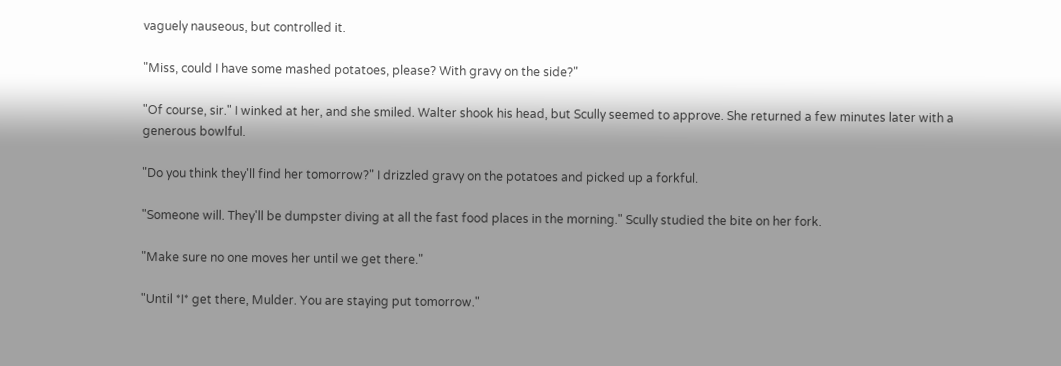vaguely nauseous, but controlled it.

"Miss, could I have some mashed potatoes, please? With gravy on the side?"

"Of course, sir." I winked at her, and she smiled. Walter shook his head, but Scully seemed to approve. She returned a few minutes later with a generous bowlful.

"Do you think they'll find her tomorrow?" I drizzled gravy on the potatoes and picked up a forkful.

"Someone will. They'll be dumpster diving at all the fast food places in the morning." Scully studied the bite on her fork.

"Make sure no one moves her until we get there."

"Until *I* get there, Mulder. You are staying put tomorrow."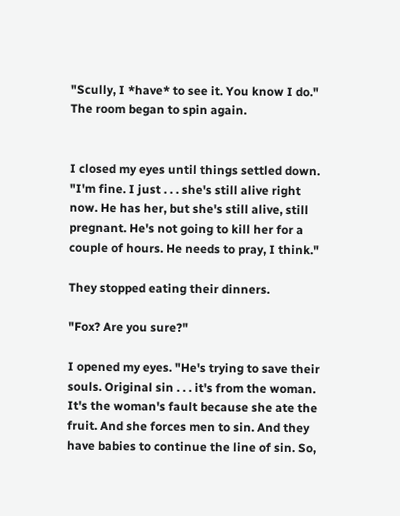"Scully, I *have* to see it. You know I do." The room began to spin again.


I closed my eyes until things settled down. "I'm fine. I just . . . she's still alive right now. He has her, but she's still alive, still pregnant. He's not going to kill her for a couple of hours. He needs to pray, I think."

They stopped eating their dinners.

"Fox? Are you sure?"

I opened my eyes. "He's trying to save their souls. Original sin . . . it's from the woman. It's the woman's fault because she ate the fruit. And she forces men to sin. And they have babies to continue the line of sin. So,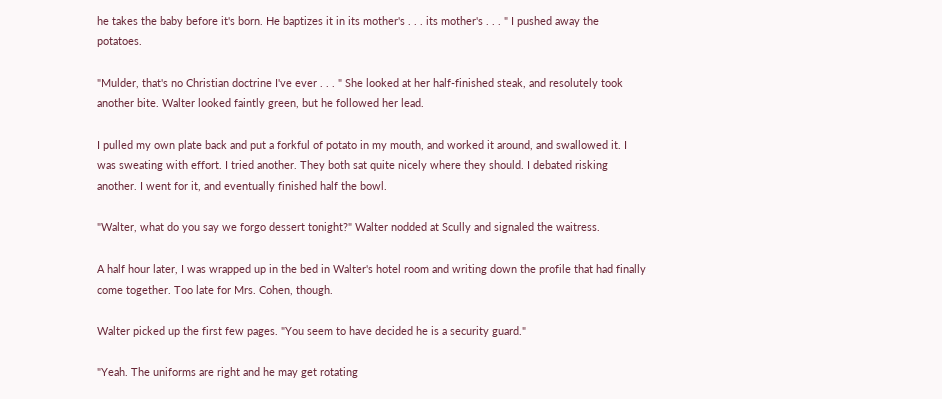he takes the baby before it's born. He baptizes it in its mother's . . . its mother's . . . " I pushed away the potatoes.

"Mulder, that's no Christian doctrine I've ever . . . " She looked at her half-finished steak, and resolutely took another bite. Walter looked faintly green, but he followed her lead.

I pulled my own plate back and put a forkful of potato in my mouth, and worked it around, and swallowed it. I was sweating with effort. I tried another. They both sat quite nicely where they should. I debated risking another. I went for it, and eventually finished half the bowl.

"Walter, what do you say we forgo dessert tonight?" Walter nodded at Scully and signaled the waitress.

A half hour later, I was wrapped up in the bed in Walter's hotel room and writing down the profile that had finally come together. Too late for Mrs. Cohen, though.

Walter picked up the first few pages. "You seem to have decided he is a security guard."

"Yeah. The uniforms are right and he may get rotating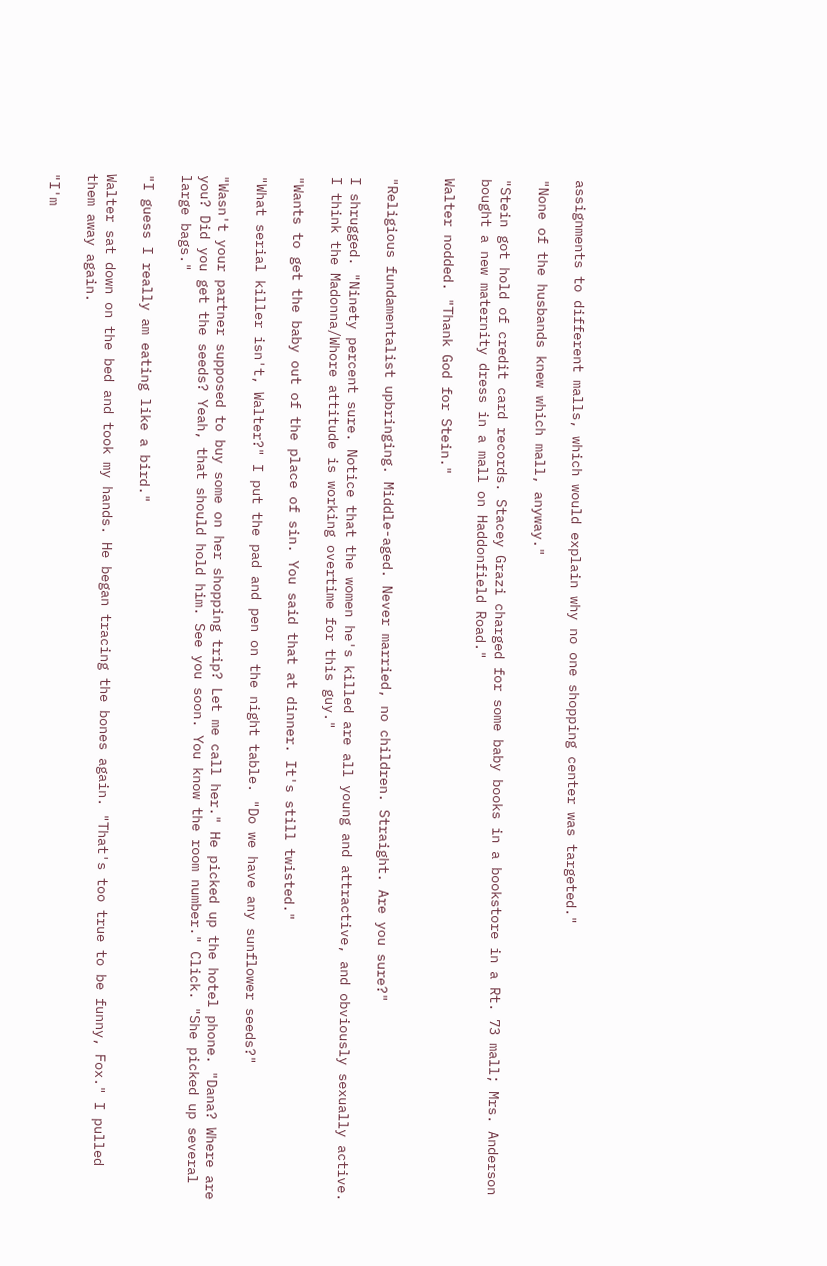assignments to different malls, which would explain why no one shopping center was targeted."

"None of the husbands knew which mall, anyway."

"Stein got hold of credit card records. Stacey Grazi charged for some baby books in a bookstore in a Rt. 73 mall; Mrs. Anderson bought a new maternity dress in a mall on Haddonfield Road."

Walter nodded. "Thank God for Stein."


"Religious fundamentalist upbringing. Middle-aged. Never married, no children. Straight. Are you sure?"

I shrugged. "Ninety percent sure. Notice that the women he's killed are all young and attractive, and obviously sexually active. I think the Madonna/Whore attitude is working overtime for this guy."

"Wants to get the baby out of the place of sin. You said that at dinner. It's still twisted."

"What serial killer isn't, Walter?" I put the pad and pen on the night table. "Do we have any sunflower seeds?"

"Wasn't your partner supposed to buy some on her shopping trip? Let me call her." He picked up the hotel phone. "Dana? Where are you? Did you get the seeds? Yeah, that should hold him. See you soon. You know the room number." Click. "She picked up several large bags."

"I guess I really am eating like a bird."

Walter sat down on the bed and took my hands. He began tracing the bones again. "That's too true to be funny, Fox." I pulled them away again.

"I'm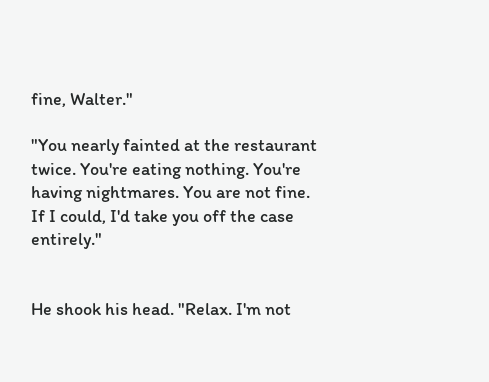fine, Walter."

"You nearly fainted at the restaurant twice. You're eating nothing. You're having nightmares. You are not fine. If I could, I'd take you off the case entirely."


He shook his head. "Relax. I'm not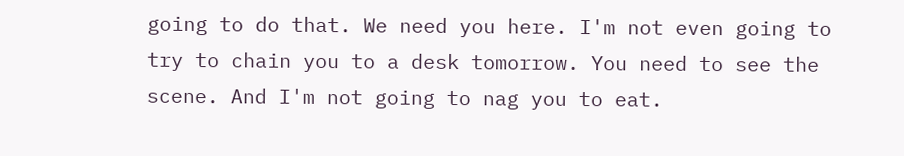going to do that. We need you here. I'm not even going to try to chain you to a desk tomorrow. You need to see the scene. And I'm not going to nag you to eat.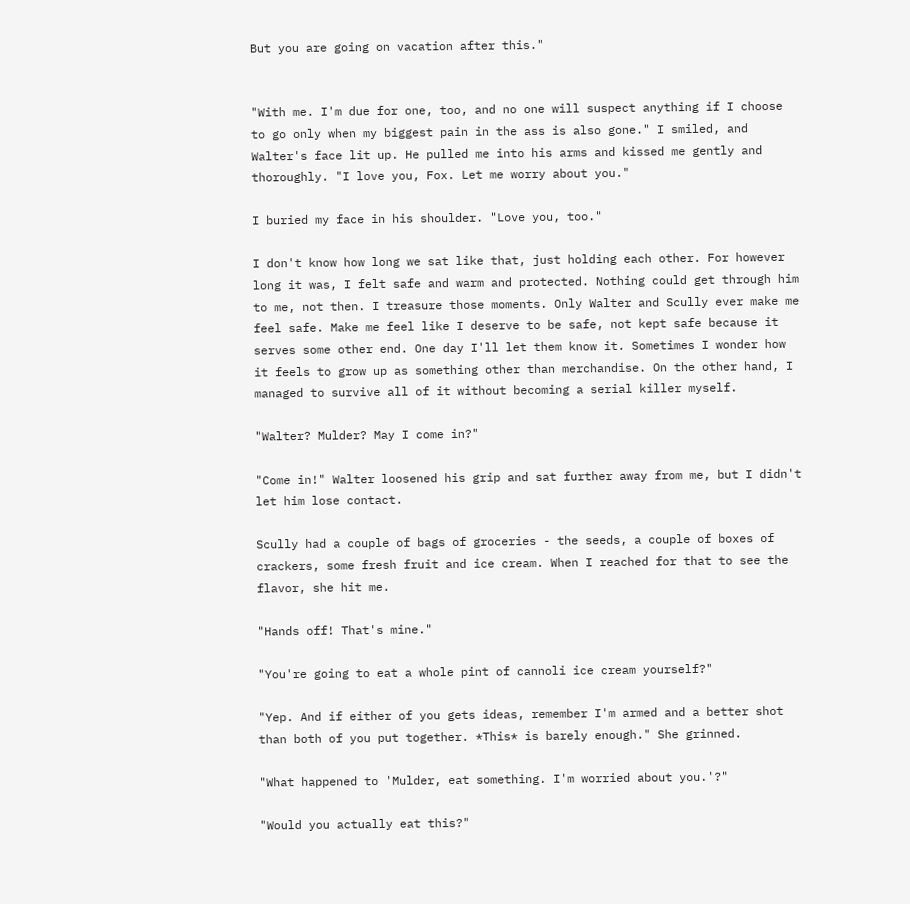But you are going on vacation after this."


"With me. I'm due for one, too, and no one will suspect anything if I choose to go only when my biggest pain in the ass is also gone." I smiled, and Walter's face lit up. He pulled me into his arms and kissed me gently and thoroughly. "I love you, Fox. Let me worry about you."

I buried my face in his shoulder. "Love you, too."

I don't know how long we sat like that, just holding each other. For however long it was, I felt safe and warm and protected. Nothing could get through him to me, not then. I treasure those moments. Only Walter and Scully ever make me feel safe. Make me feel like I deserve to be safe, not kept safe because it serves some other end. One day I'll let them know it. Sometimes I wonder how it feels to grow up as something other than merchandise. On the other hand, I managed to survive all of it without becoming a serial killer myself.

"Walter? Mulder? May I come in?"

"Come in!" Walter loosened his grip and sat further away from me, but I didn't let him lose contact.

Scully had a couple of bags of groceries - the seeds, a couple of boxes of crackers, some fresh fruit and ice cream. When I reached for that to see the flavor, she hit me.

"Hands off! That's mine."

"You're going to eat a whole pint of cannoli ice cream yourself?"

"Yep. And if either of you gets ideas, remember I'm armed and a better shot than both of you put together. *This* is barely enough." She grinned.

"What happened to 'Mulder, eat something. I'm worried about you.'?"

"Would you actually eat this?"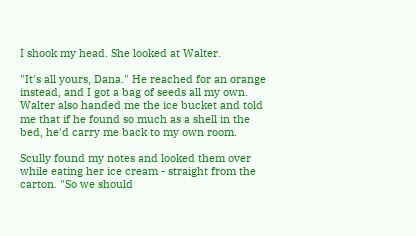I shook my head. She looked at Walter.

"It's all yours, Dana." He reached for an orange instead, and I got a bag of seeds all my own. Walter also handed me the ice bucket and told me that if he found so much as a shell in the bed, he'd carry me back to my own room.

Scully found my notes and looked them over while eating her ice cream - straight from the carton. "So we should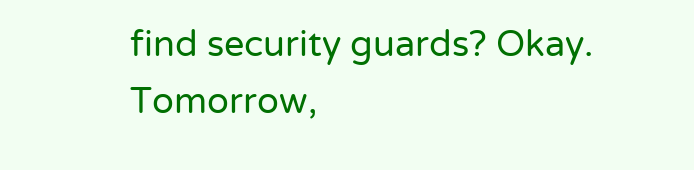find security guards? Okay. Tomorrow,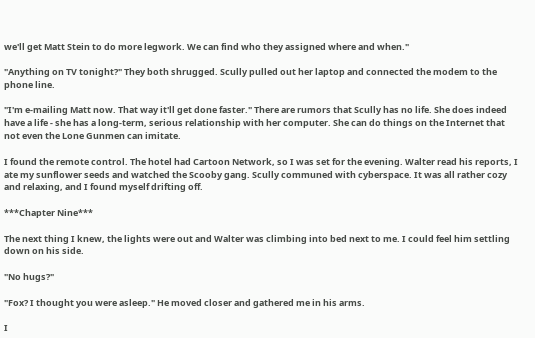we'll get Matt Stein to do more legwork. We can find who they assigned where and when."

"Anything on TV tonight?" They both shrugged. Scully pulled out her laptop and connected the modem to the phone line.

"I'm e-mailing Matt now. That way it'll get done faster." There are rumors that Scully has no life. She does indeed have a life - she has a long-term, serious relationship with her computer. She can do things on the Internet that not even the Lone Gunmen can imitate.

I found the remote control. The hotel had Cartoon Network, so I was set for the evening. Walter read his reports, I ate my sunflower seeds and watched the Scooby gang. Scully communed with cyberspace. It was all rather cozy and relaxing, and I found myself drifting off.

***Chapter Nine***

The next thing I knew, the lights were out and Walter was climbing into bed next to me. I could feel him settling down on his side.

"No hugs?"

"Fox? I thought you were asleep." He moved closer and gathered me in his arms.

I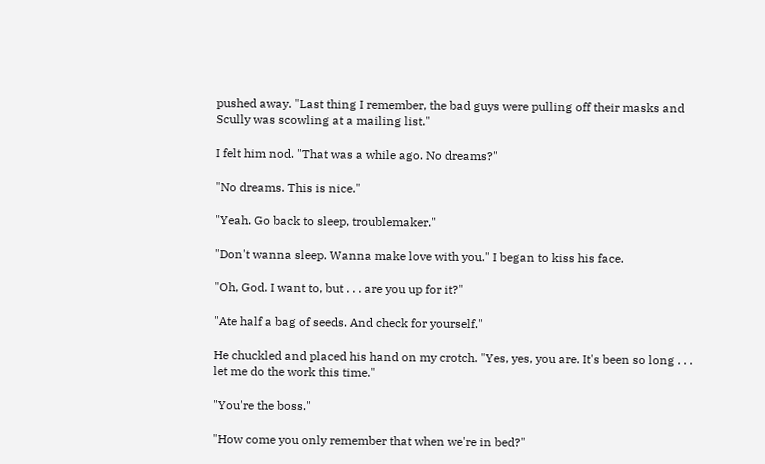pushed away. "Last thing I remember, the bad guys were pulling off their masks and Scully was scowling at a mailing list."

I felt him nod. "That was a while ago. No dreams?"

"No dreams. This is nice."

"Yeah. Go back to sleep, troublemaker."

"Don't wanna sleep. Wanna make love with you." I began to kiss his face.

"Oh, God. I want to, but . . . are you up for it?"

"Ate half a bag of seeds. And check for yourself."

He chuckled and placed his hand on my crotch. "Yes, yes, you are. It's been so long . . . let me do the work this time."

"You're the boss."

"How come you only remember that when we're in bed?"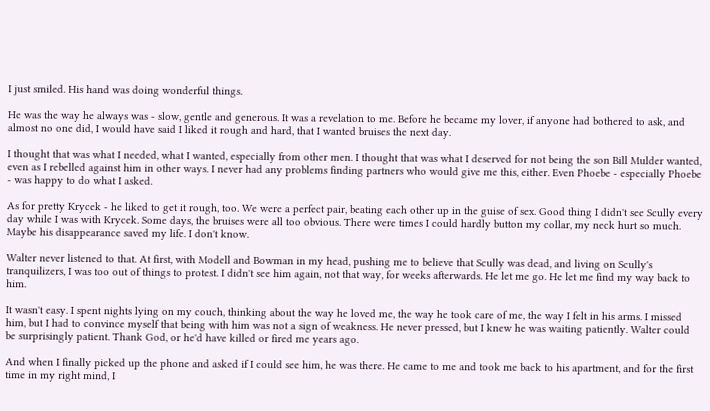I just smiled. His hand was doing wonderful things.

He was the way he always was - slow, gentle and generous. It was a revelation to me. Before he became my lover, if anyone had bothered to ask, and almost no one did, I would have said I liked it rough and hard, that I wanted bruises the next day.

I thought that was what I needed, what I wanted, especially from other men. I thought that was what I deserved for not being the son Bill Mulder wanted, even as I rebelled against him in other ways. I never had any problems finding partners who would give me this, either. Even Phoebe - especially Phoebe - was happy to do what I asked.

As for pretty Krycek - he liked to get it rough, too. We were a perfect pair, beating each other up in the guise of sex. Good thing I didn't see Scully every day while I was with Krycek. Some days, the bruises were all too obvious. There were times I could hardly button my collar, my neck hurt so much. Maybe his disappearance saved my life. I don't know.

Walter never listened to that. At first, with Modell and Bowman in my head, pushing me to believe that Scully was dead, and living on Scully's tranquilizers, I was too out of things to protest. I didn't see him again, not that way, for weeks afterwards. He let me go. He let me find my way back to him.

It wasn't easy. I spent nights lying on my couch, thinking about the way he loved me, the way he took care of me, the way I felt in his arms. I missed him, but I had to convince myself that being with him was not a sign of weakness. He never pressed, but I knew he was waiting patiently. Walter could be surprisingly patient. Thank God, or he'd have killed or fired me years ago.

And when I finally picked up the phone and asked if I could see him, he was there. He came to me and took me back to his apartment, and for the first time in my right mind, I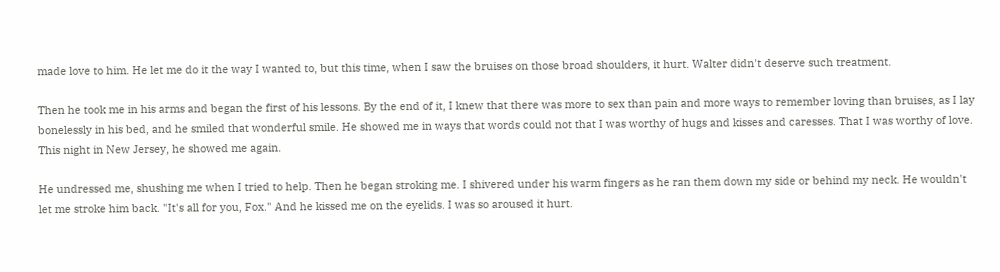made love to him. He let me do it the way I wanted to, but this time, when I saw the bruises on those broad shoulders, it hurt. Walter didn't deserve such treatment.

Then he took me in his arms and began the first of his lessons. By the end of it, I knew that there was more to sex than pain and more ways to remember loving than bruises, as I lay bonelessly in his bed, and he smiled that wonderful smile. He showed me in ways that words could not that I was worthy of hugs and kisses and caresses. That I was worthy of love. This night in New Jersey, he showed me again.

He undressed me, shushing me when I tried to help. Then he began stroking me. I shivered under his warm fingers as he ran them down my side or behind my neck. He wouldn't let me stroke him back. "It's all for you, Fox." And he kissed me on the eyelids. I was so aroused it hurt.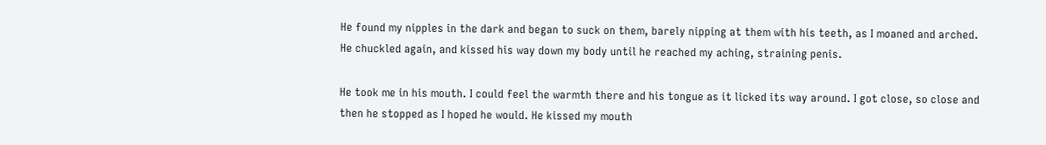He found my nipples in the dark and began to suck on them, barely nipping at them with his teeth, as I moaned and arched. He chuckled again, and kissed his way down my body until he reached my aching, straining penis.

He took me in his mouth. I could feel the warmth there and his tongue as it licked its way around. I got close, so close and then he stopped as I hoped he would. He kissed my mouth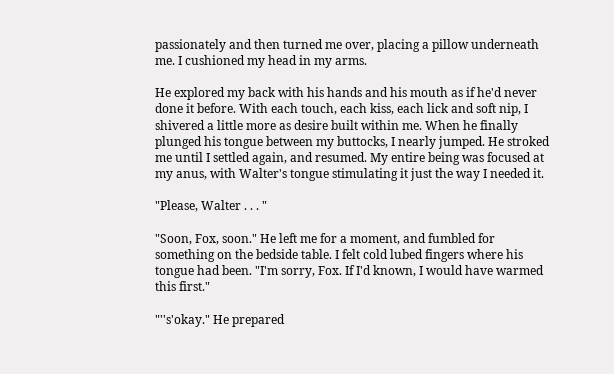passionately and then turned me over, placing a pillow underneath me. I cushioned my head in my arms.

He explored my back with his hands and his mouth as if he'd never done it before. With each touch, each kiss, each lick and soft nip, I shivered a little more as desire built within me. When he finally plunged his tongue between my buttocks, I nearly jumped. He stroked me until I settled again, and resumed. My entire being was focused at my anus, with Walter's tongue stimulating it just the way I needed it.

"Please, Walter . . . "

"Soon, Fox, soon." He left me for a moment, and fumbled for something on the bedside table. I felt cold lubed fingers where his tongue had been. "I'm sorry, Fox. If I'd known, I would have warmed this first."

"''s'okay." He prepared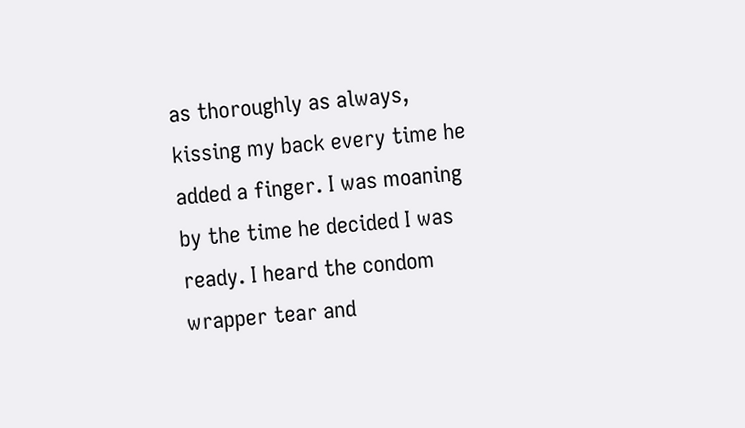as thoroughly as always, kissing my back every time he added a finger. I was moaning by the time he decided I was ready. I heard the condom wrapper tear and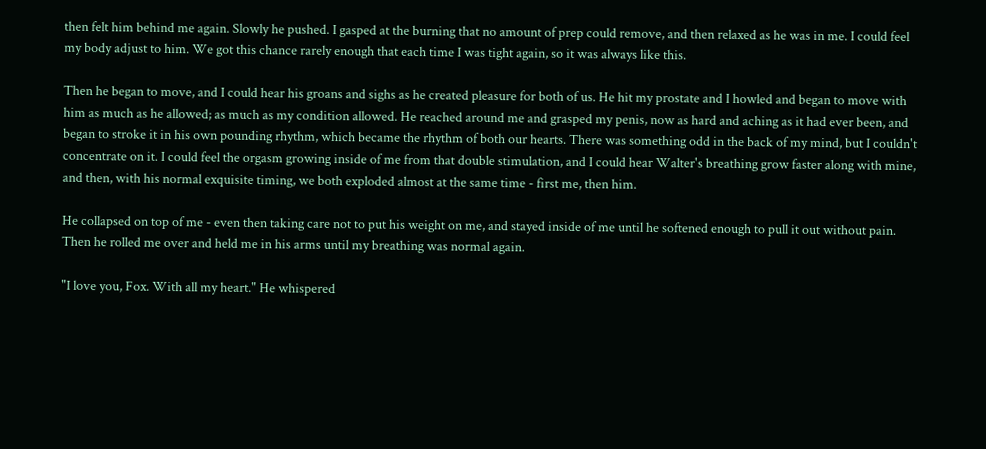then felt him behind me again. Slowly he pushed. I gasped at the burning that no amount of prep could remove, and then relaxed as he was in me. I could feel my body adjust to him. We got this chance rarely enough that each time I was tight again, so it was always like this.

Then he began to move, and I could hear his groans and sighs as he created pleasure for both of us. He hit my prostate and I howled and began to move with him as much as he allowed; as much as my condition allowed. He reached around me and grasped my penis, now as hard and aching as it had ever been, and began to stroke it in his own pounding rhythm, which became the rhythm of both our hearts. There was something odd in the back of my mind, but I couldn't concentrate on it. I could feel the orgasm growing inside of me from that double stimulation, and I could hear Walter's breathing grow faster along with mine, and then, with his normal exquisite timing, we both exploded almost at the same time - first me, then him.

He collapsed on top of me - even then taking care not to put his weight on me, and stayed inside of me until he softened enough to pull it out without pain. Then he rolled me over and held me in his arms until my breathing was normal again.

"I love you, Fox. With all my heart." He whispered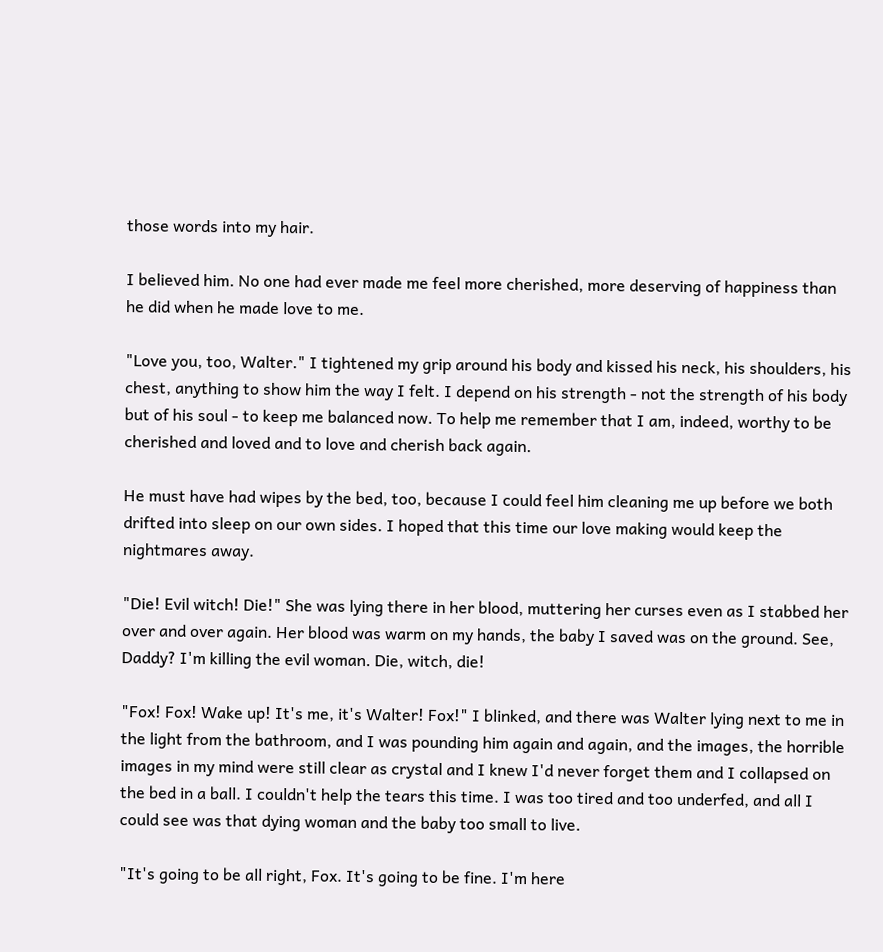those words into my hair.

I believed him. No one had ever made me feel more cherished, more deserving of happiness than he did when he made love to me.

"Love you, too, Walter." I tightened my grip around his body and kissed his neck, his shoulders, his chest, anything to show him the way I felt. I depend on his strength - not the strength of his body but of his soul - to keep me balanced now. To help me remember that I am, indeed, worthy to be cherished and loved and to love and cherish back again.

He must have had wipes by the bed, too, because I could feel him cleaning me up before we both drifted into sleep on our own sides. I hoped that this time our love making would keep the nightmares away.

"Die! Evil witch! Die!" She was lying there in her blood, muttering her curses even as I stabbed her over and over again. Her blood was warm on my hands, the baby I saved was on the ground. See, Daddy? I'm killing the evil woman. Die, witch, die!

"Fox! Fox! Wake up! It's me, it's Walter! Fox!" I blinked, and there was Walter lying next to me in the light from the bathroom, and I was pounding him again and again, and the images, the horrible images in my mind were still clear as crystal and I knew I'd never forget them and I collapsed on the bed in a ball. I couldn't help the tears this time. I was too tired and too underfed, and all I could see was that dying woman and the baby too small to live.

"It's going to be all right, Fox. It's going to be fine. I'm here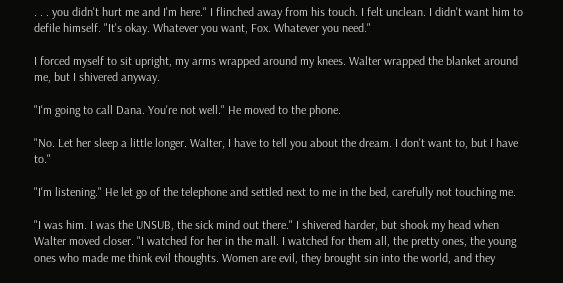. . . you didn't hurt me and I'm here." I flinched away from his touch. I felt unclean. I didn't want him to defile himself. "It's okay. Whatever you want, Fox. Whatever you need."

I forced myself to sit upright, my arms wrapped around my knees. Walter wrapped the blanket around me, but I shivered anyway.

"I'm going to call Dana. You're not well." He moved to the phone.

"No. Let her sleep a little longer. Walter, I have to tell you about the dream. I don't want to, but I have to."

"I'm listening." He let go of the telephone and settled next to me in the bed, carefully not touching me.

"I was him. I was the UNSUB, the sick mind out there." I shivered harder, but shook my head when Walter moved closer. "I watched for her in the mall. I watched for them all, the pretty ones, the young ones who made me think evil thoughts. Women are evil, they brought sin into the world, and they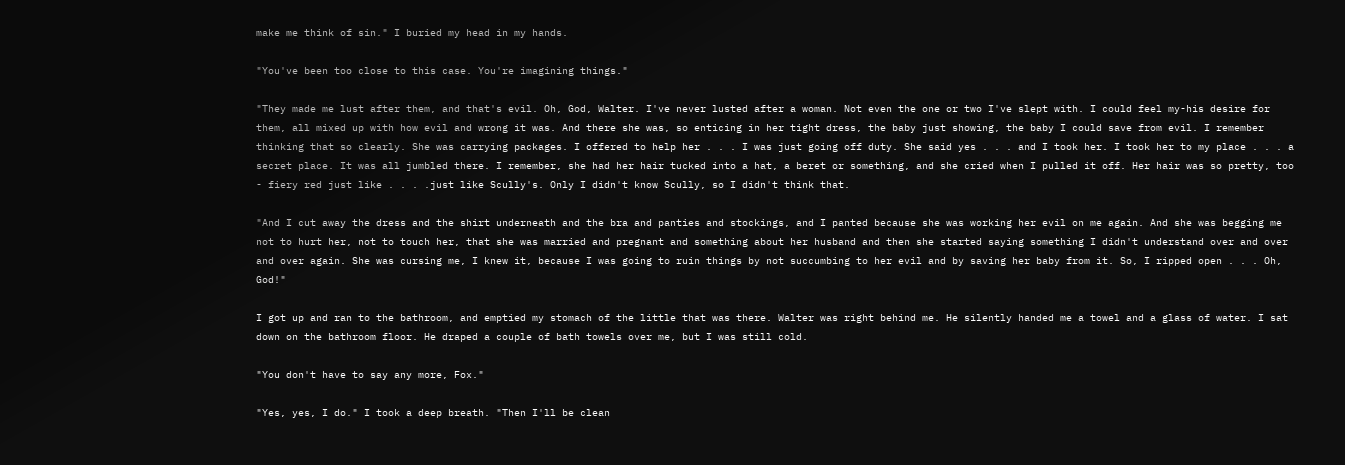make me think of sin." I buried my head in my hands.

"You've been too close to this case. You're imagining things."

"They made me lust after them, and that's evil. Oh, God, Walter. I've never lusted after a woman. Not even the one or two I've slept with. I could feel my-his desire for them, all mixed up with how evil and wrong it was. And there she was, so enticing in her tight dress, the baby just showing, the baby I could save from evil. I remember thinking that so clearly. She was carrying packages. I offered to help her . . . I was just going off duty. She said yes . . . and I took her. I took her to my place . . . a secret place. It was all jumbled there. I remember, she had her hair tucked into a hat, a beret or something, and she cried when I pulled it off. Her hair was so pretty, too - fiery red just like . . . .just like Scully's. Only I didn't know Scully, so I didn't think that.

"And I cut away the dress and the shirt underneath and the bra and panties and stockings, and I panted because she was working her evil on me again. And she was begging me not to hurt her, not to touch her, that she was married and pregnant and something about her husband and then she started saying something I didn't understand over and over and over again. She was cursing me, I knew it, because I was going to ruin things by not succumbing to her evil and by saving her baby from it. So, I ripped open . . . Oh, God!"

I got up and ran to the bathroom, and emptied my stomach of the little that was there. Walter was right behind me. He silently handed me a towel and a glass of water. I sat down on the bathroom floor. He draped a couple of bath towels over me, but I was still cold.

"You don't have to say any more, Fox."

"Yes, yes, I do." I took a deep breath. "Then I'll be clean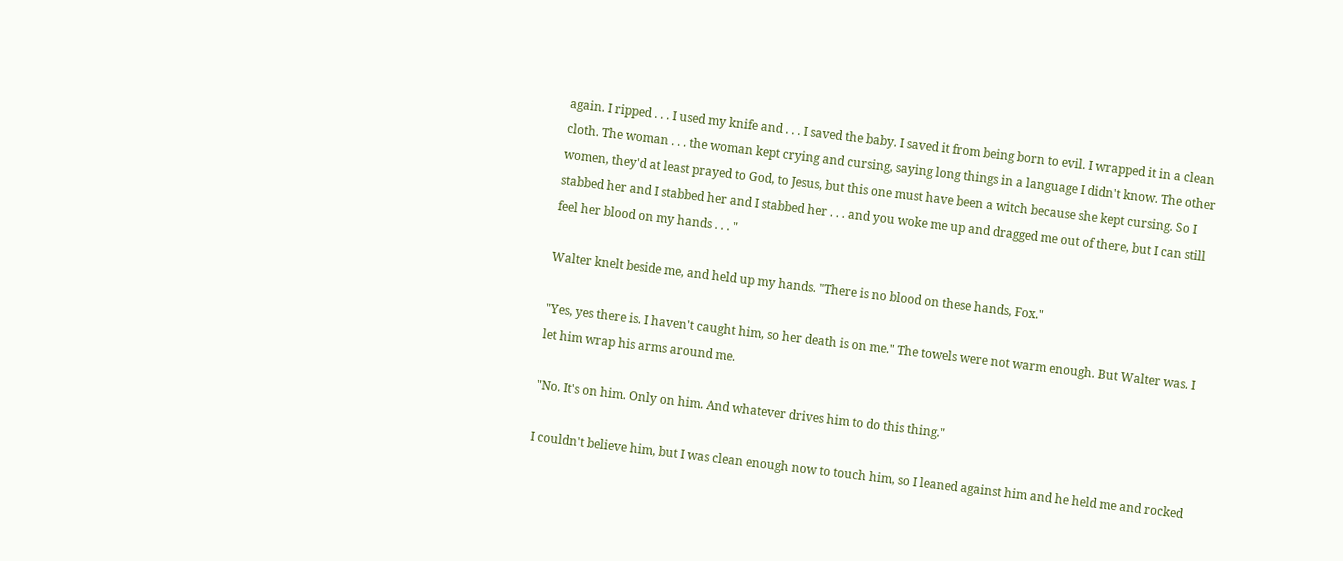again. I ripped . . . I used my knife and . . . I saved the baby. I saved it from being born to evil. I wrapped it in a clean cloth. The woman . . . the woman kept crying and cursing, saying long things in a language I didn't know. The other women, they'd at least prayed to God, to Jesus, but this one must have been a witch because she kept cursing. So I stabbed her and I stabbed her and I stabbed her . . . and you woke me up and dragged me out of there, but I can still feel her blood on my hands . . . "

Walter knelt beside me, and held up my hands. "There is no blood on these hands, Fox."

"Yes, yes there is. I haven't caught him, so her death is on me." The towels were not warm enough. But Walter was. I let him wrap his arms around me.

"No. It's on him. Only on him. And whatever drives him to do this thing."

I couldn't believe him, but I was clean enough now to touch him, so I leaned against him and he held me and rocked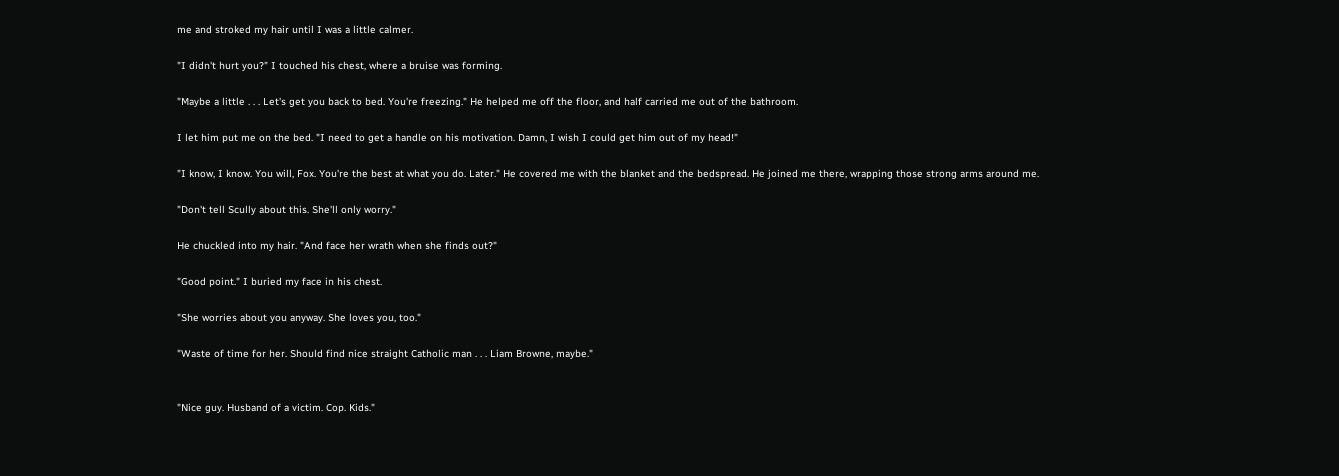me and stroked my hair until I was a little calmer.

"I didn't hurt you?" I touched his chest, where a bruise was forming.

"Maybe a little . . . Let's get you back to bed. You're freezing." He helped me off the floor, and half carried me out of the bathroom.

I let him put me on the bed. "I need to get a handle on his motivation. Damn, I wish I could get him out of my head!"

"I know, I know. You will, Fox. You're the best at what you do. Later." He covered me with the blanket and the bedspread. He joined me there, wrapping those strong arms around me.

"Don't tell Scully about this. She'll only worry."

He chuckled into my hair. "And face her wrath when she finds out?"

"Good point." I buried my face in his chest.

"She worries about you anyway. She loves you, too."

"Waste of time for her. Should find nice straight Catholic man . . . Liam Browne, maybe."


"Nice guy. Husband of a victim. Cop. Kids."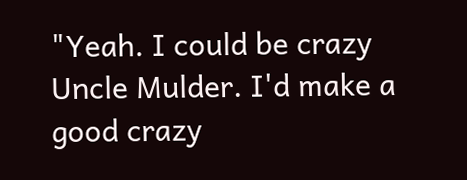"Yeah. I could be crazy Uncle Mulder. I'd make a good crazy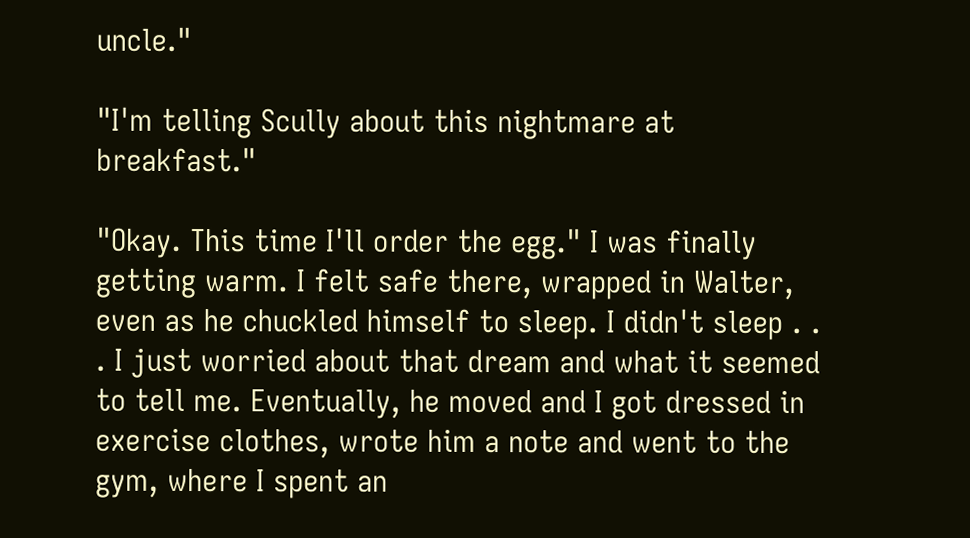uncle."

"I'm telling Scully about this nightmare at breakfast."

"Okay. This time I'll order the egg." I was finally getting warm. I felt safe there, wrapped in Walter, even as he chuckled himself to sleep. I didn't sleep . . . I just worried about that dream and what it seemed to tell me. Eventually, he moved and I got dressed in exercise clothes, wrote him a note and went to the gym, where I spent an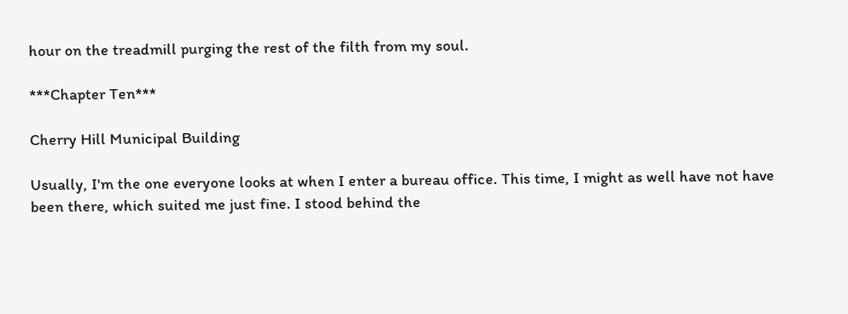hour on the treadmill purging the rest of the filth from my soul.

***Chapter Ten***

Cherry Hill Municipal Building

Usually, I'm the one everyone looks at when I enter a bureau office. This time, I might as well have not have been there, which suited me just fine. I stood behind the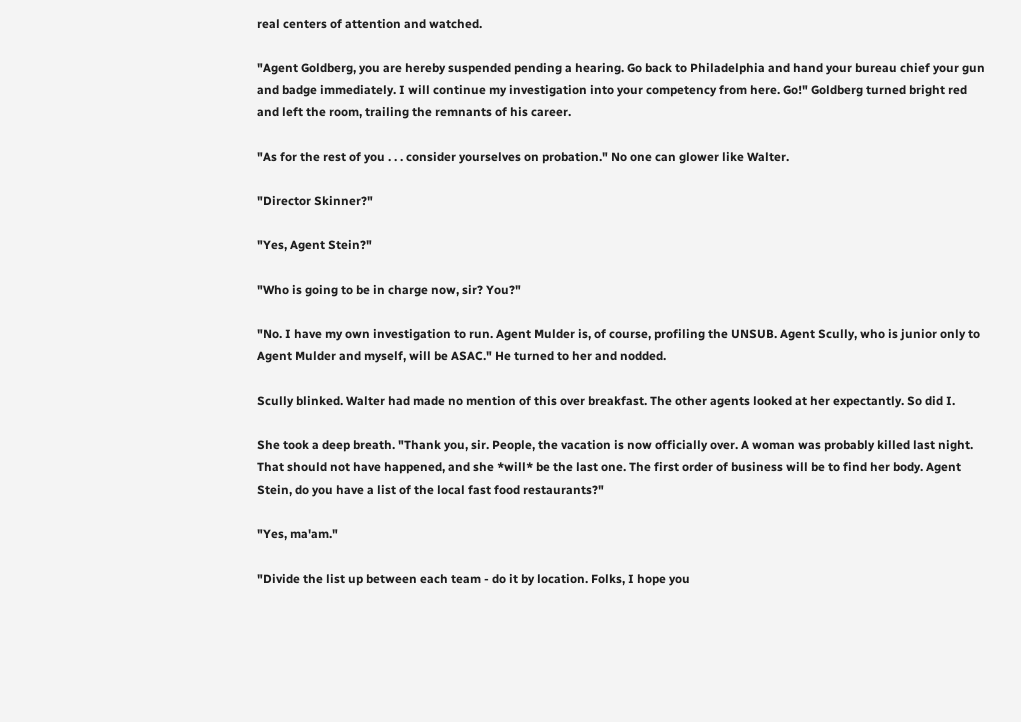real centers of attention and watched.

"Agent Goldberg, you are hereby suspended pending a hearing. Go back to Philadelphia and hand your bureau chief your gun and badge immediately. I will continue my investigation into your competency from here. Go!" Goldberg turned bright red and left the room, trailing the remnants of his career.

"As for the rest of you . . . consider yourselves on probation." No one can glower like Walter.

"Director Skinner?"

"Yes, Agent Stein?"

"Who is going to be in charge now, sir? You?"

"No. I have my own investigation to run. Agent Mulder is, of course, profiling the UNSUB. Agent Scully, who is junior only to Agent Mulder and myself, will be ASAC." He turned to her and nodded.

Scully blinked. Walter had made no mention of this over breakfast. The other agents looked at her expectantly. So did I.

She took a deep breath. "Thank you, sir. People, the vacation is now officially over. A woman was probably killed last night. That should not have happened, and she *will* be the last one. The first order of business will be to find her body. Agent Stein, do you have a list of the local fast food restaurants?"

"Yes, ma'am."

"Divide the list up between each team - do it by location. Folks, I hope you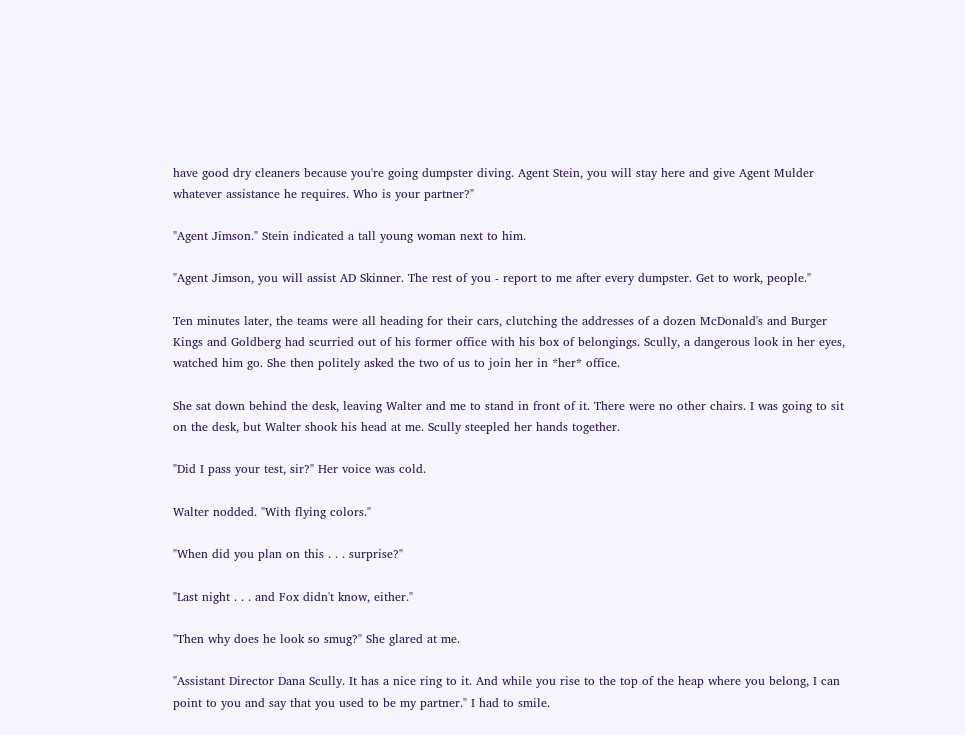have good dry cleaners because you're going dumpster diving. Agent Stein, you will stay here and give Agent Mulder whatever assistance he requires. Who is your partner?"

"Agent Jimson." Stein indicated a tall young woman next to him.

"Agent Jimson, you will assist AD Skinner. The rest of you - report to me after every dumpster. Get to work, people."

Ten minutes later, the teams were all heading for their cars, clutching the addresses of a dozen McDonald's and Burger Kings and Goldberg had scurried out of his former office with his box of belongings. Scully, a dangerous look in her eyes, watched him go. She then politely asked the two of us to join her in *her* office.

She sat down behind the desk, leaving Walter and me to stand in front of it. There were no other chairs. I was going to sit on the desk, but Walter shook his head at me. Scully steepled her hands together.

"Did I pass your test, sir?" Her voice was cold.

Walter nodded. "With flying colors."

"When did you plan on this . . . surprise?"

"Last night . . . and Fox didn't know, either."

"Then why does he look so smug?" She glared at me.

"Assistant Director Dana Scully. It has a nice ring to it. And while you rise to the top of the heap where you belong, I can point to you and say that you used to be my partner." I had to smile.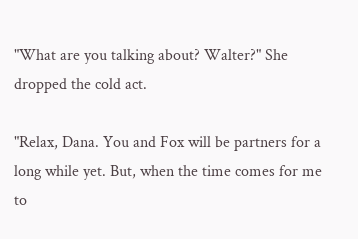"What are you talking about? Walter?" She dropped the cold act.

"Relax, Dana. You and Fox will be partners for a long while yet. But, when the time comes for me to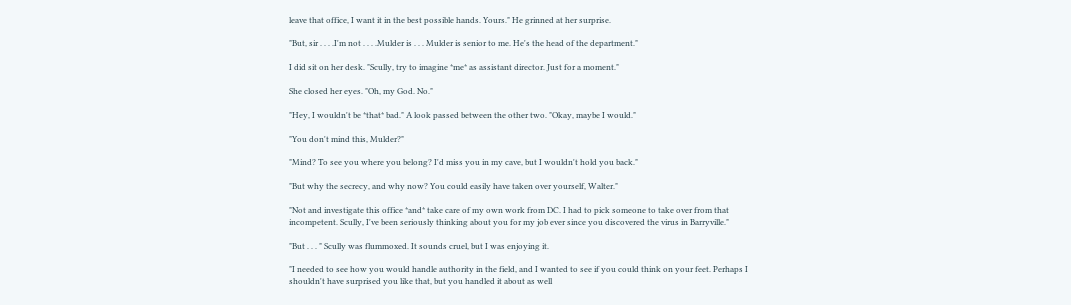leave that office, I want it in the best possible hands. Yours." He grinned at her surprise.

"But, sir . . . .I'm not . . . .Mulder is . . . Mulder is senior to me. He's the head of the department."

I did sit on her desk. "Scully, try to imagine *me* as assistant director. Just for a moment."

She closed her eyes. "Oh, my God. No."

"Hey, I wouldn't be *that* bad." A look passed between the other two. "Okay, maybe I would."

"You don't mind this, Mulder?"

"Mind? To see you where you belong? I'd miss you in my cave, but I wouldn't hold you back."

"But why the secrecy, and why now? You could easily have taken over yourself, Walter."

"Not and investigate this office *and* take care of my own work from DC. I had to pick someone to take over from that incompetent. Scully, I've been seriously thinking about you for my job ever since you discovered the virus in Barryville."

"But . . . " Scully was flummoxed. It sounds cruel, but I was enjoying it.

"I needed to see how you would handle authority in the field, and I wanted to see if you could think on your feet. Perhaps I shouldn't have surprised you like that, but you handled it about as well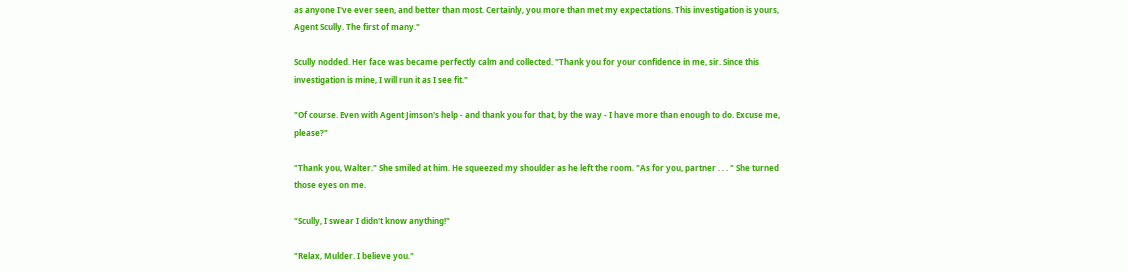as anyone I've ever seen, and better than most. Certainly, you more than met my expectations. This investigation is yours, Agent Scully. The first of many."

Scully nodded. Her face was became perfectly calm and collected. "Thank you for your confidence in me, sir. Since this investigation is mine, I will run it as I see fit."

"Of course. Even with Agent Jimson's help - and thank you for that, by the way - I have more than enough to do. Excuse me, please?"

"Thank you, Walter." She smiled at him. He squeezed my shoulder as he left the room. "As for you, partner . . . " She turned those eyes on me.

"Scully, I swear I didn't know anything!"

"Relax, Mulder. I believe you."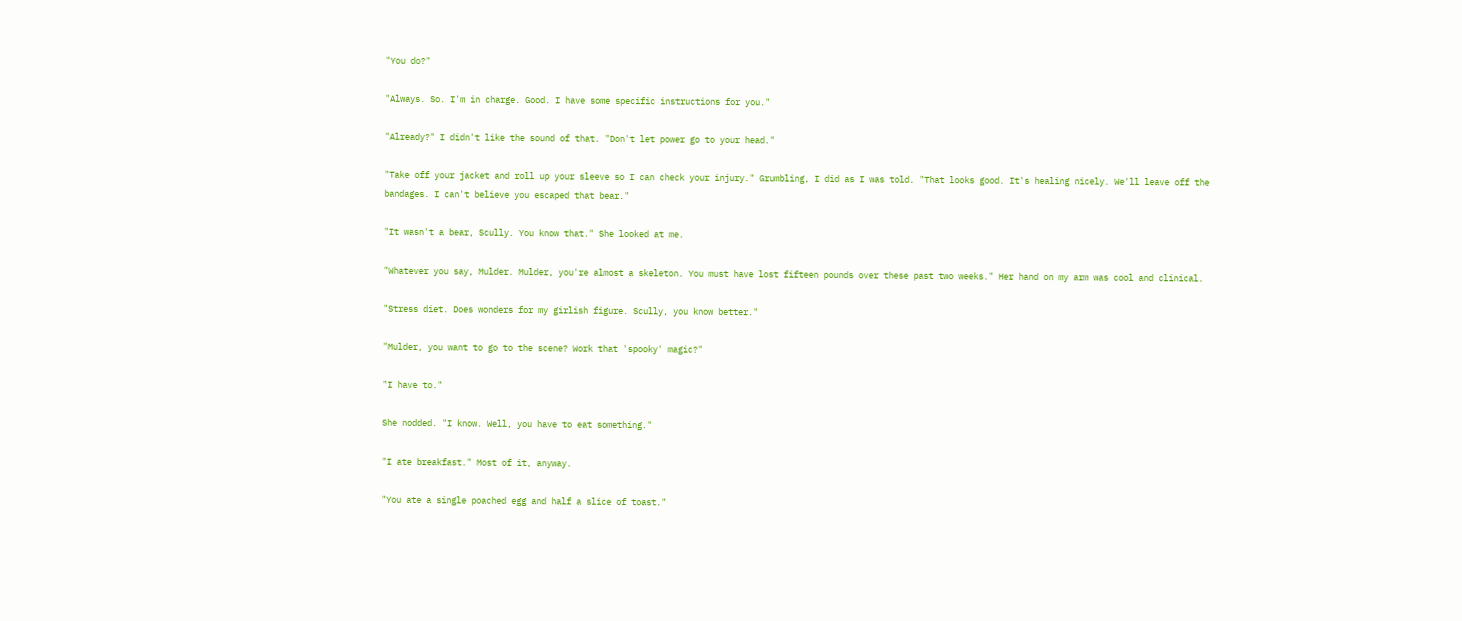"You do?"

"Always. So. I'm in charge. Good. I have some specific instructions for you."

"Already?" I didn't like the sound of that. "Don't let power go to your head."

"Take off your jacket and roll up your sleeve so I can check your injury." Grumbling, I did as I was told. "That looks good. It's healing nicely. We'll leave off the bandages. I can't believe you escaped that bear."

"It wasn't a bear, Scully. You know that." She looked at me.

"Whatever you say, Mulder. Mulder, you're almost a skeleton. You must have lost fifteen pounds over these past two weeks." Her hand on my arm was cool and clinical.

"Stress diet. Does wonders for my girlish figure. Scully, you know better."

"Mulder, you want to go to the scene? Work that 'spooky' magic?"

"I have to."

She nodded. "I know. Well, you have to eat something."

"I ate breakfast." Most of it, anyway.

"You ate a single poached egg and half a slice of toast."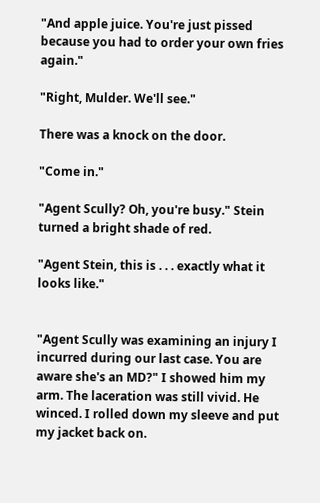"And apple juice. You're just pissed because you had to order your own fries again."

"Right, Mulder. We'll see."

There was a knock on the door.

"Come in."

"Agent Scully? Oh, you're busy." Stein turned a bright shade of red.

"Agent Stein, this is . . . exactly what it looks like."


"Agent Scully was examining an injury I incurred during our last case. You are aware she's an MD?" I showed him my arm. The laceration was still vivid. He winced. I rolled down my sleeve and put my jacket back on.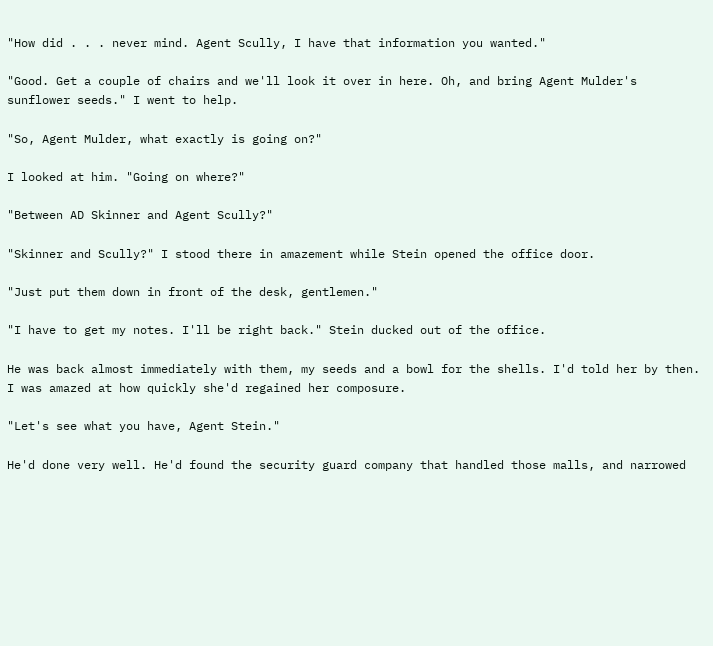"How did . . . never mind. Agent Scully, I have that information you wanted."

"Good. Get a couple of chairs and we'll look it over in here. Oh, and bring Agent Mulder's sunflower seeds." I went to help.

"So, Agent Mulder, what exactly is going on?"

I looked at him. "Going on where?"

"Between AD Skinner and Agent Scully?"

"Skinner and Scully?" I stood there in amazement while Stein opened the office door.

"Just put them down in front of the desk, gentlemen."

"I have to get my notes. I'll be right back." Stein ducked out of the office.

He was back almost immediately with them, my seeds and a bowl for the shells. I'd told her by then. I was amazed at how quickly she'd regained her composure.

"Let's see what you have, Agent Stein."

He'd done very well. He'd found the security guard company that handled those malls, and narrowed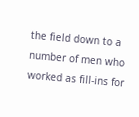the field down to a number of men who worked as fill-ins for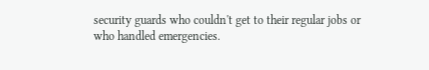security guards who couldn't get to their regular jobs or who handled emergencies.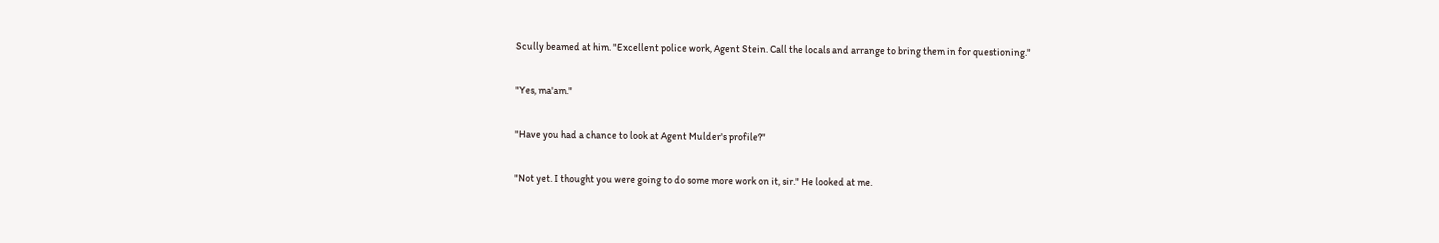Scully beamed at him. "Excellent police work, Agent Stein. Call the locals and arrange to bring them in for questioning."

"Yes, ma'am."

"Have you had a chance to look at Agent Mulder's profile?"

"Not yet. I thought you were going to do some more work on it, sir." He looked at me.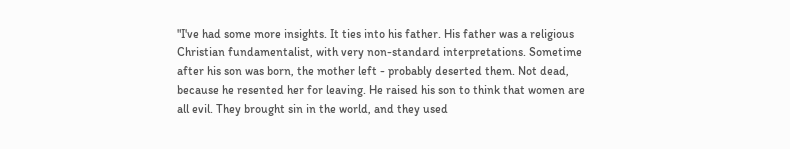"I've had some more insights. It ties into his father. His father was a religious Christian fundamentalist, with very non-standard interpretations. Sometime after his son was born, the mother left - probably deserted them. Not dead, because he resented her for leaving. He raised his son to think that women are all evil. They brought sin in the world, and they used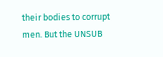their bodies to corrupt men. But the UNSUB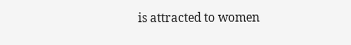is attracted to women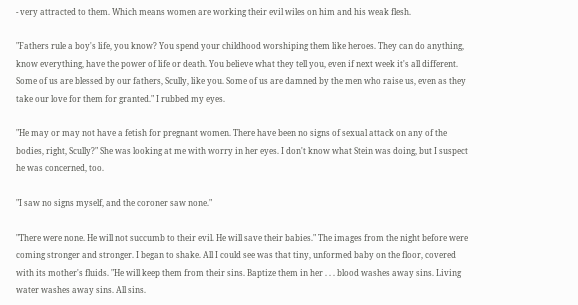- very attracted to them. Which means women are working their evil wiles on him and his weak flesh.

"Fathers rule a boy's life, you know? You spend your childhood worshiping them like heroes. They can do anything, know everything, have the power of life or death. You believe what they tell you, even if next week it's all different. Some of us are blessed by our fathers, Scully, like you. Some of us are damned by the men who raise us, even as they take our love for them for granted." I rubbed my eyes.

"He may or may not have a fetish for pregnant women. There have been no signs of sexual attack on any of the bodies, right, Scully?" She was looking at me with worry in her eyes. I don't know what Stein was doing, but I suspect he was concerned, too.

"I saw no signs myself, and the coroner saw none."

"There were none. He will not succumb to their evil. He will save their babies." The images from the night before were coming stronger and stronger. I began to shake. All I could see was that tiny, unformed baby on the floor, covered with its mother's fluids. "He will keep them from their sins. Baptize them in her . . . blood washes away sins. Living water washes away sins. All sins.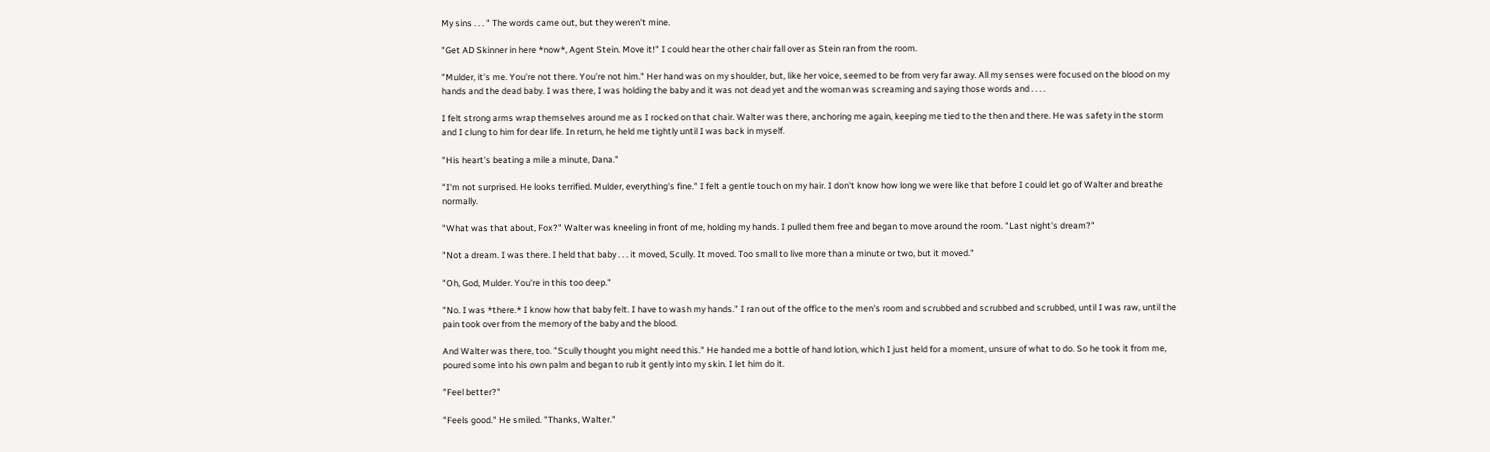My sins . . . " The words came out, but they weren't mine.

"Get AD Skinner in here *now*, Agent Stein. Move it!" I could hear the other chair fall over as Stein ran from the room.

"Mulder, it's me. You're not there. You're not him." Her hand was on my shoulder, but, like her voice, seemed to be from very far away. All my senses were focused on the blood on my hands and the dead baby. I was there, I was holding the baby and it was not dead yet and the woman was screaming and saying those words and . . . .

I felt strong arms wrap themselves around me as I rocked on that chair. Walter was there, anchoring me again, keeping me tied to the then and there. He was safety in the storm and I clung to him for dear life. In return, he held me tightly until I was back in myself.

"His heart's beating a mile a minute, Dana."

"I'm not surprised. He looks terrified. Mulder, everything's fine." I felt a gentle touch on my hair. I don't know how long we were like that before I could let go of Walter and breathe normally.

"What was that about, Fox?" Walter was kneeling in front of me, holding my hands. I pulled them free and began to move around the room. "Last night's dream?"

"Not a dream. I was there. I held that baby . . . it moved, Scully. It moved. Too small to live more than a minute or two, but it moved."

"Oh, God, Mulder. You're in this too deep."

"No. I was *there.* I know how that baby felt. I have to wash my hands." I ran out of the office to the men's room and scrubbed and scrubbed and scrubbed, until I was raw, until the pain took over from the memory of the baby and the blood.

And Walter was there, too. "Scully thought you might need this." He handed me a bottle of hand lotion, which I just held for a moment, unsure of what to do. So he took it from me, poured some into his own palm and began to rub it gently into my skin. I let him do it.

"Feel better?"

"Feels good." He smiled. "Thanks, Walter."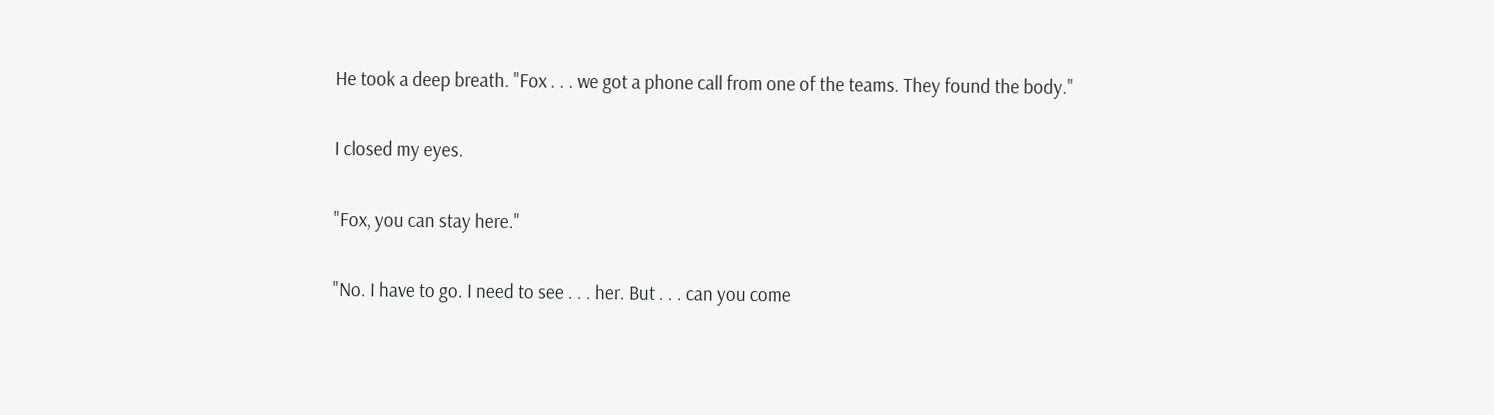He took a deep breath. "Fox . . . we got a phone call from one of the teams. They found the body."

I closed my eyes.

"Fox, you can stay here."

"No. I have to go. I need to see . . . her. But . . . can you come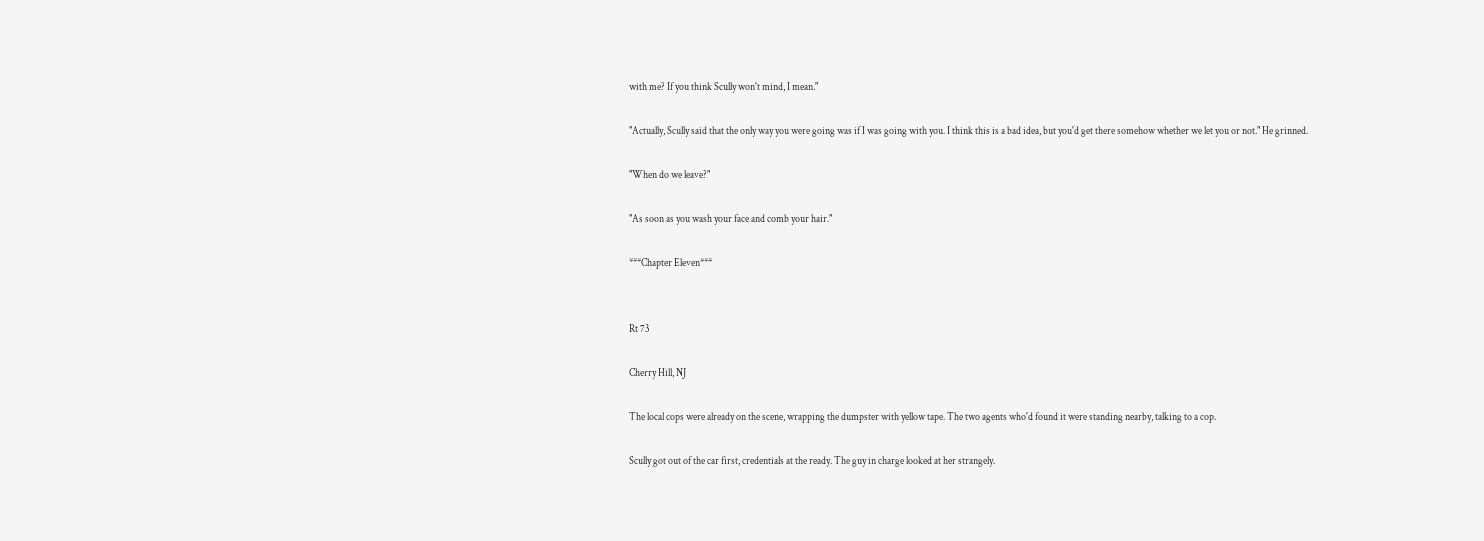with me? If you think Scully won't mind, I mean."

"Actually, Scully said that the only way you were going was if I was going with you. I think this is a bad idea, but you'd get there somehow whether we let you or not." He grinned.

"When do we leave?"

"As soon as you wash your face and comb your hair."

***Chapter Eleven***


Rt 73

Cherry Hill, NJ

The local cops were already on the scene, wrapping the dumpster with yellow tape. The two agents who'd found it were standing nearby, talking to a cop.

Scully got out of the car first, credentials at the ready. The guy in charge looked at her strangely.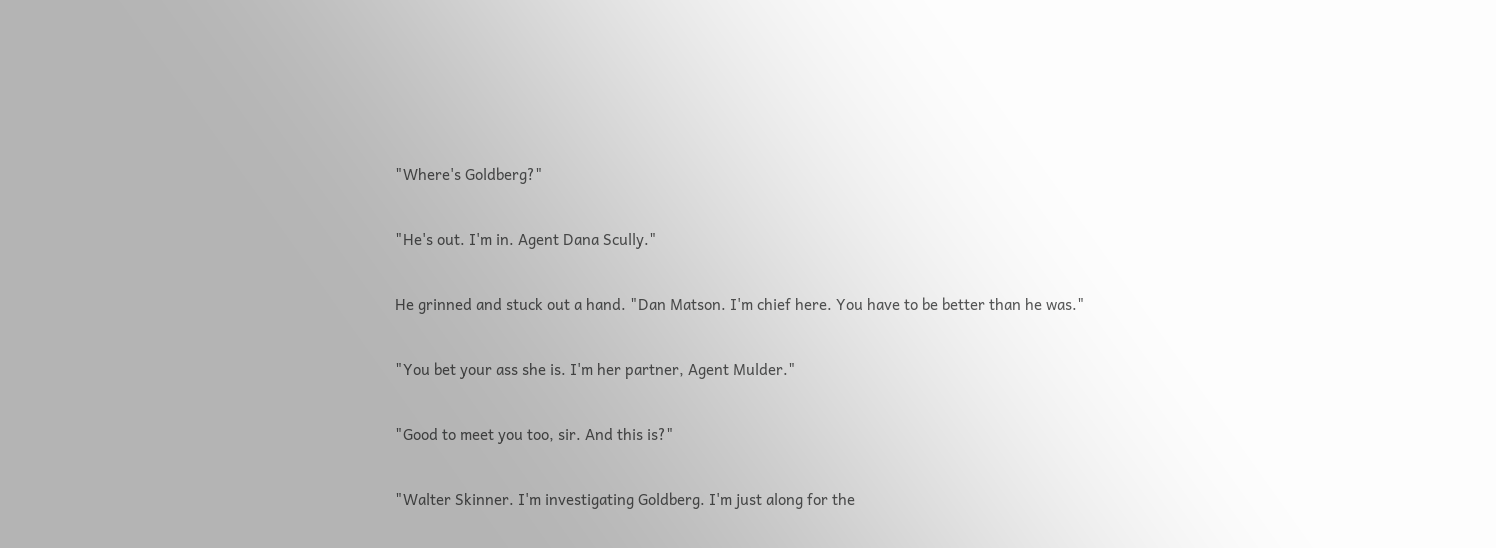"Where's Goldberg?"

"He's out. I'm in. Agent Dana Scully."

He grinned and stuck out a hand. "Dan Matson. I'm chief here. You have to be better than he was."

"You bet your ass she is. I'm her partner, Agent Mulder."

"Good to meet you too, sir. And this is?"

"Walter Skinner. I'm investigating Goldberg. I'm just along for the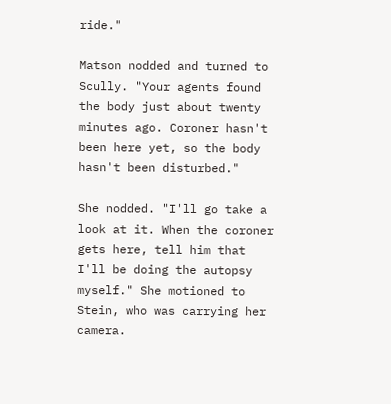ride."

Matson nodded and turned to Scully. "Your agents found the body just about twenty minutes ago. Coroner hasn't been here yet, so the body hasn't been disturbed."

She nodded. "I'll go take a look at it. When the coroner gets here, tell him that I'll be doing the autopsy myself." She motioned to Stein, who was carrying her camera.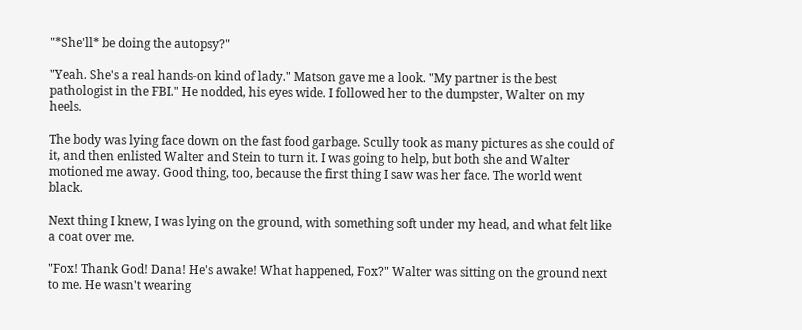"*She'll* be doing the autopsy?"

"Yeah. She's a real hands-on kind of lady." Matson gave me a look. "My partner is the best pathologist in the FBI." He nodded, his eyes wide. I followed her to the dumpster, Walter on my heels.

The body was lying face down on the fast food garbage. Scully took as many pictures as she could of it, and then enlisted Walter and Stein to turn it. I was going to help, but both she and Walter motioned me away. Good thing, too, because the first thing I saw was her face. The world went black.

Next thing I knew, I was lying on the ground, with something soft under my head, and what felt like a coat over me.

"Fox! Thank God! Dana! He's awake! What happened, Fox?" Walter was sitting on the ground next to me. He wasn't wearing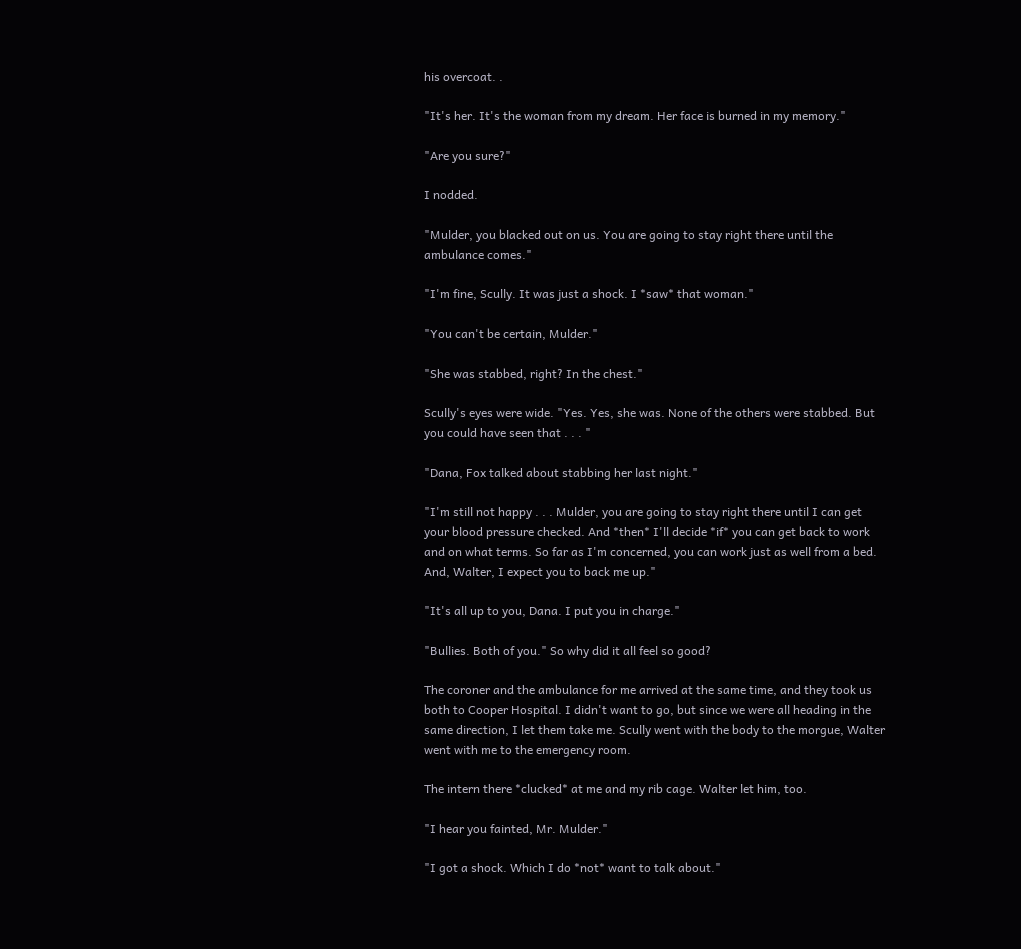his overcoat. .

"It's her. It's the woman from my dream. Her face is burned in my memory."

"Are you sure?"

I nodded.

"Mulder, you blacked out on us. You are going to stay right there until the ambulance comes."

"I'm fine, Scully. It was just a shock. I *saw* that woman."

"You can't be certain, Mulder."

"She was stabbed, right? In the chest."

Scully's eyes were wide. "Yes. Yes, she was. None of the others were stabbed. But you could have seen that . . . "

"Dana, Fox talked about stabbing her last night."

"I'm still not happy . . . Mulder, you are going to stay right there until I can get your blood pressure checked. And *then* I'll decide *if* you can get back to work and on what terms. So far as I'm concerned, you can work just as well from a bed. And, Walter, I expect you to back me up."

"It's all up to you, Dana. I put you in charge."

"Bullies. Both of you." So why did it all feel so good?

The coroner and the ambulance for me arrived at the same time, and they took us both to Cooper Hospital. I didn't want to go, but since we were all heading in the same direction, I let them take me. Scully went with the body to the morgue, Walter went with me to the emergency room.

The intern there *clucked* at me and my rib cage. Walter let him, too.

"I hear you fainted, Mr. Mulder."

"I got a shock. Which I do *not* want to talk about."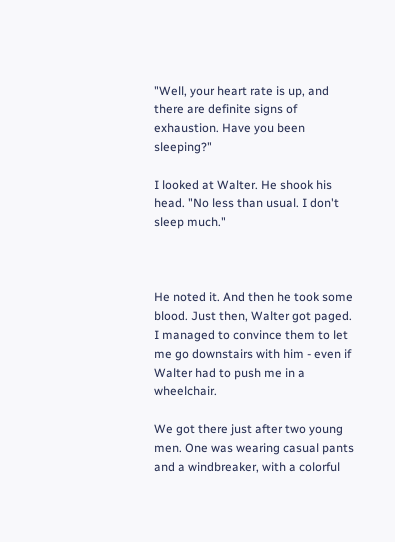"Well, your heart rate is up, and there are definite signs of exhaustion. Have you been sleeping?"

I looked at Walter. He shook his head. "No less than usual. I don't sleep much."



He noted it. And then he took some blood. Just then, Walter got paged. I managed to convince them to let me go downstairs with him - even if Walter had to push me in a wheelchair.

We got there just after two young men. One was wearing casual pants and a windbreaker, with a colorful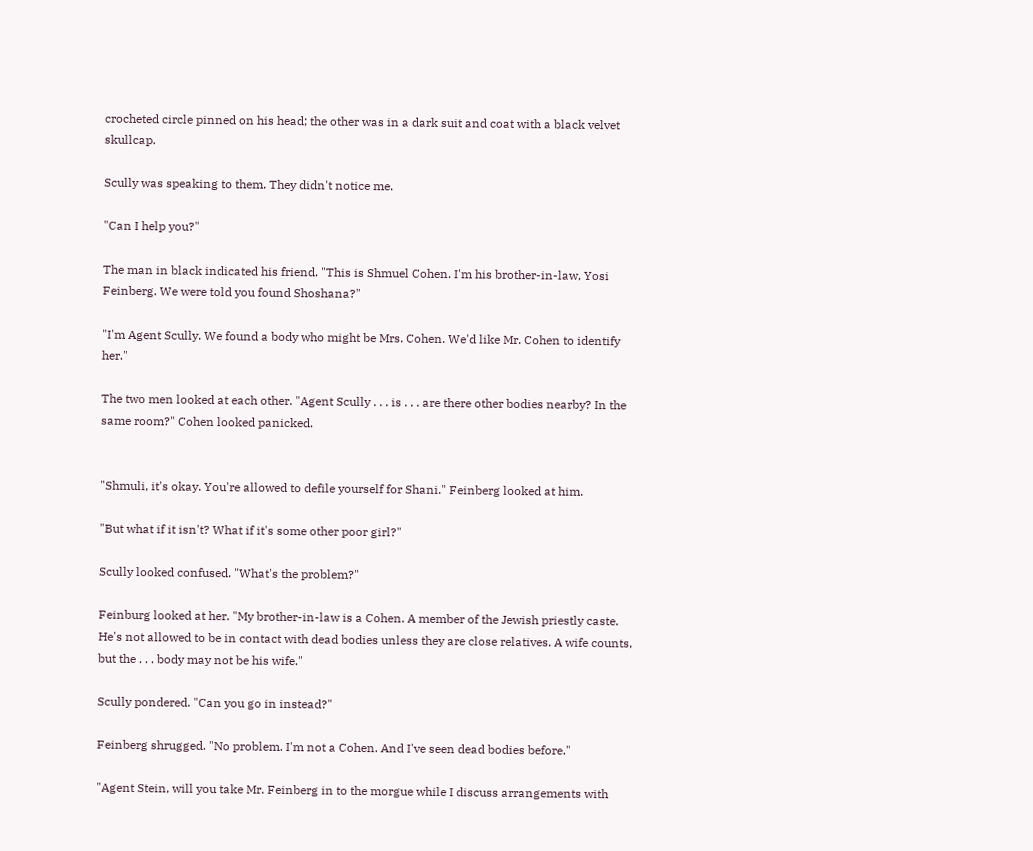crocheted circle pinned on his head; the other was in a dark suit and coat with a black velvet skullcap.

Scully was speaking to them. They didn't notice me.

"Can I help you?"

The man in black indicated his friend. "This is Shmuel Cohen. I'm his brother-in-law, Yosi Feinberg. We were told you found Shoshana?"

"I'm Agent Scully. We found a body who might be Mrs. Cohen. We'd like Mr. Cohen to identify her."

The two men looked at each other. "Agent Scully . . . is . . . are there other bodies nearby? In the same room?" Cohen looked panicked.


"Shmuli, it's okay. You're allowed to defile yourself for Shani." Feinberg looked at him.

"But what if it isn't? What if it's some other poor girl?"

Scully looked confused. "What's the problem?"

Feinburg looked at her. "My brother-in-law is a Cohen. A member of the Jewish priestly caste. He's not allowed to be in contact with dead bodies unless they are close relatives. A wife counts, but the . . . body may not be his wife."

Scully pondered. "Can you go in instead?"

Feinberg shrugged. "No problem. I'm not a Cohen. And I've seen dead bodies before."

"Agent Stein, will you take Mr. Feinberg in to the morgue while I discuss arrangements with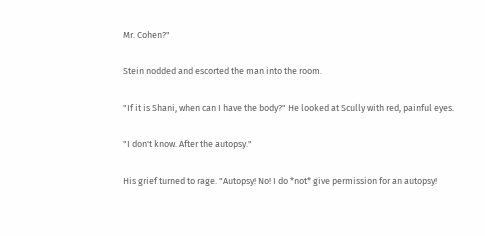Mr. Cohen?"

Stein nodded and escorted the man into the room.

"If it is Shani, when can I have the body?" He looked at Scully with red, painful eyes.

"I don't know. After the autopsy."

His grief turned to rage. "Autopsy! No! I do *not* give permission for an autopsy!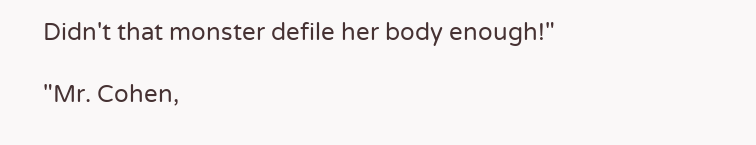Didn't that monster defile her body enough!"

"Mr. Cohen,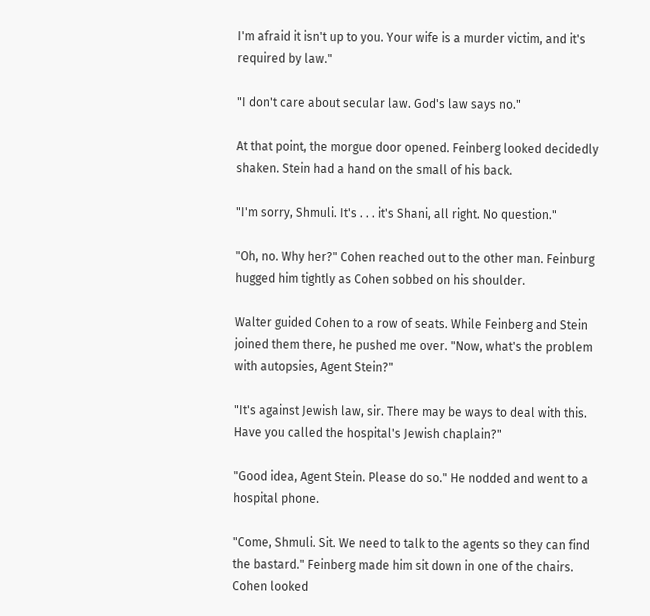I'm afraid it isn't up to you. Your wife is a murder victim, and it's required by law."

"I don't care about secular law. God's law says no."

At that point, the morgue door opened. Feinberg looked decidedly shaken. Stein had a hand on the small of his back.

"I'm sorry, Shmuli. It's . . . it's Shani, all right. No question."

"Oh, no. Why her?" Cohen reached out to the other man. Feinburg hugged him tightly as Cohen sobbed on his shoulder.

Walter guided Cohen to a row of seats. While Feinberg and Stein joined them there, he pushed me over. "Now, what's the problem with autopsies, Agent Stein?"

"It's against Jewish law, sir. There may be ways to deal with this. Have you called the hospital's Jewish chaplain?"

"Good idea, Agent Stein. Please do so." He nodded and went to a hospital phone.

"Come, Shmuli. Sit. We need to talk to the agents so they can find the bastard." Feinberg made him sit down in one of the chairs. Cohen looked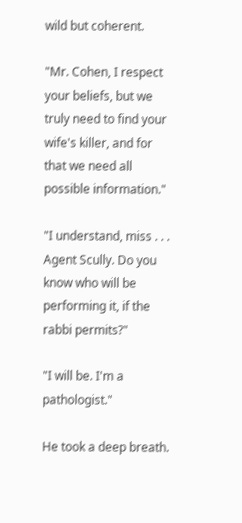wild but coherent.

"Mr. Cohen, I respect your beliefs, but we truly need to find your wife's killer, and for that we need all possible information."

"I understand, miss . . . Agent Scully. Do you know who will be performing it, if the rabbi permits?"

"I will be. I'm a pathologist."

He took a deep breath.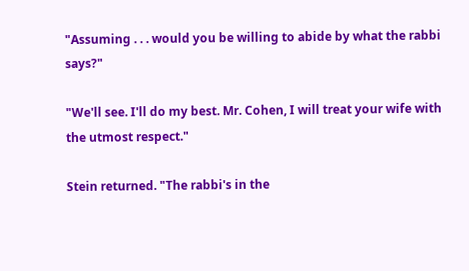"Assuming . . . would you be willing to abide by what the rabbi says?"

"We'll see. I'll do my best. Mr. Cohen, I will treat your wife with the utmost respect."

Stein returned. "The rabbi's in the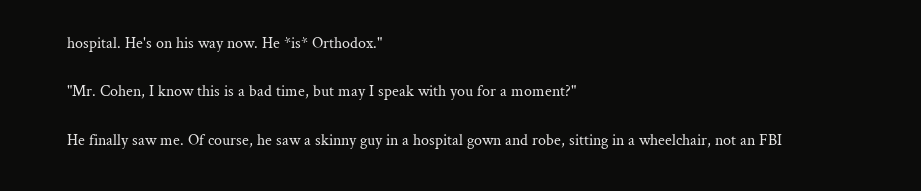hospital. He's on his way now. He *is* Orthodox."

"Mr. Cohen, I know this is a bad time, but may I speak with you for a moment?"

He finally saw me. Of course, he saw a skinny guy in a hospital gown and robe, sitting in a wheelchair, not an FBI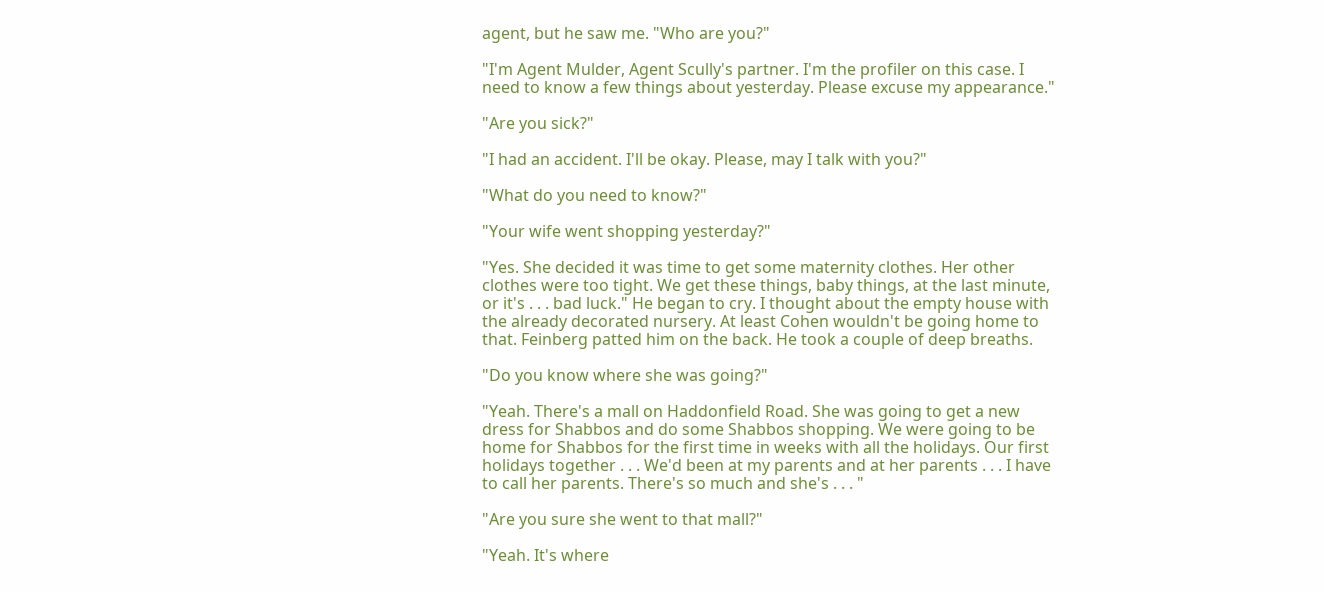agent, but he saw me. "Who are you?"

"I'm Agent Mulder, Agent Scully's partner. I'm the profiler on this case. I need to know a few things about yesterday. Please excuse my appearance."

"Are you sick?"

"I had an accident. I'll be okay. Please, may I talk with you?"

"What do you need to know?"

"Your wife went shopping yesterday?"

"Yes. She decided it was time to get some maternity clothes. Her other clothes were too tight. We get these things, baby things, at the last minute, or it's . . . bad luck." He began to cry. I thought about the empty house with the already decorated nursery. At least Cohen wouldn't be going home to that. Feinberg patted him on the back. He took a couple of deep breaths.

"Do you know where she was going?"

"Yeah. There's a mall on Haddonfield Road. She was going to get a new dress for Shabbos and do some Shabbos shopping. We were going to be home for Shabbos for the first time in weeks with all the holidays. Our first holidays together . . . We'd been at my parents and at her parents . . . I have to call her parents. There's so much and she's . . . "

"Are you sure she went to that mall?"

"Yeah. It's where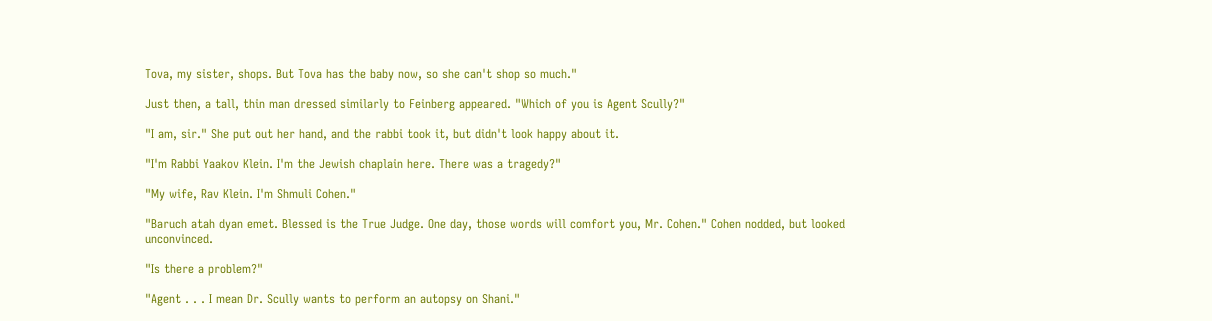Tova, my sister, shops. But Tova has the baby now, so she can't shop so much."

Just then, a tall, thin man dressed similarly to Feinberg appeared. "Which of you is Agent Scully?"

"I am, sir." She put out her hand, and the rabbi took it, but didn't look happy about it.

"I'm Rabbi Yaakov Klein. I'm the Jewish chaplain here. There was a tragedy?"

"My wife, Rav Klein. I'm Shmuli Cohen."

"Baruch atah dyan emet. Blessed is the True Judge. One day, those words will comfort you, Mr. Cohen." Cohen nodded, but looked unconvinced.

"Is there a problem?"

"Agent . . . I mean Dr. Scully wants to perform an autopsy on Shani."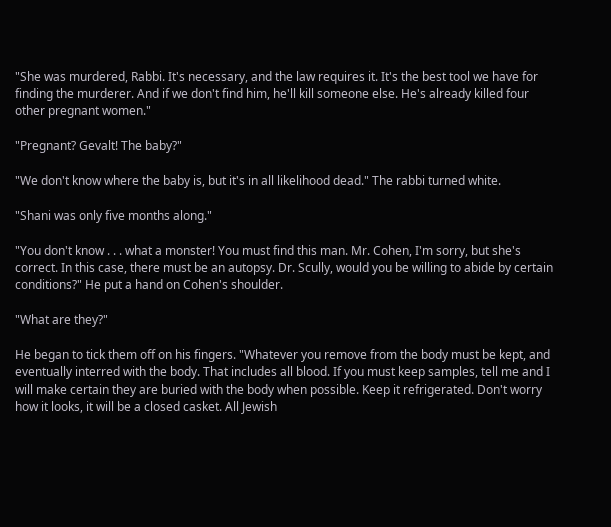"She was murdered, Rabbi. It's necessary, and the law requires it. It's the best tool we have for finding the murderer. And if we don't find him, he'll kill someone else. He's already killed four other pregnant women."

"Pregnant? Gevalt! The baby?"

"We don't know where the baby is, but it's in all likelihood dead." The rabbi turned white.

"Shani was only five months along."

"You don't know . . . what a monster! You must find this man. Mr. Cohen, I'm sorry, but she's correct. In this case, there must be an autopsy. Dr. Scully, would you be willing to abide by certain conditions?" He put a hand on Cohen's shoulder.

"What are they?"

He began to tick them off on his fingers. "Whatever you remove from the body must be kept, and eventually interred with the body. That includes all blood. If you must keep samples, tell me and I will make certain they are buried with the body when possible. Keep it refrigerated. Don't worry how it looks, it will be a closed casket. All Jewish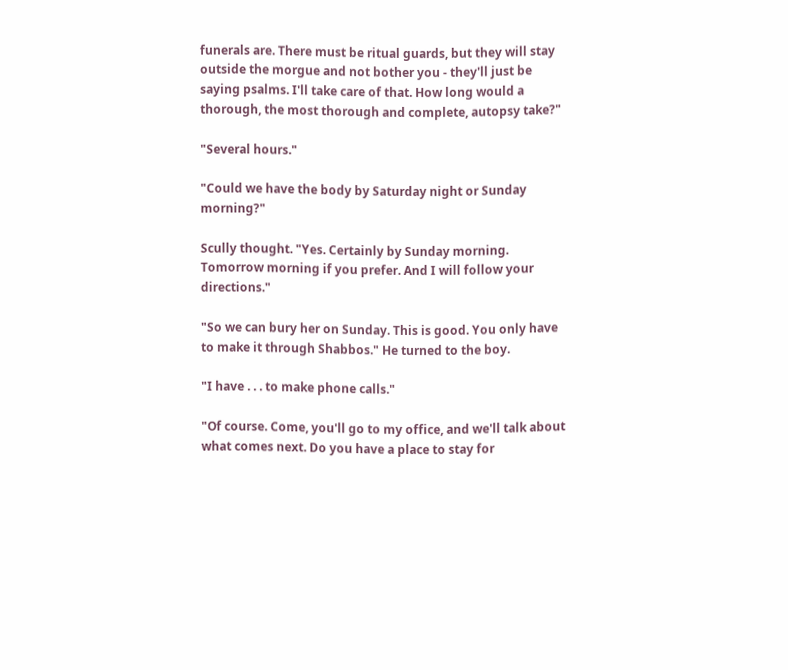funerals are. There must be ritual guards, but they will stay outside the morgue and not bother you - they'll just be saying psalms. I'll take care of that. How long would a thorough, the most thorough and complete, autopsy take?"

"Several hours."

"Could we have the body by Saturday night or Sunday morning?"

Scully thought. "Yes. Certainly by Sunday morning. Tomorrow morning if you prefer. And I will follow your directions."

"So we can bury her on Sunday. This is good. You only have to make it through Shabbos." He turned to the boy.

"I have . . . to make phone calls."

"Of course. Come, you'll go to my office, and we'll talk about what comes next. Do you have a place to stay for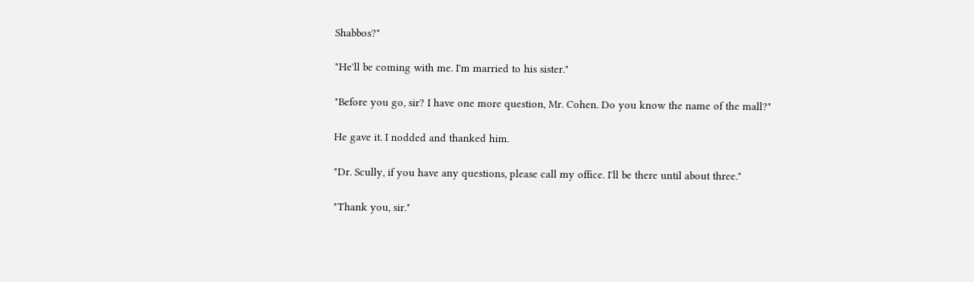Shabbos?"

"He'll be coming with me. I'm married to his sister."

"Before you go, sir? I have one more question, Mr. Cohen. Do you know the name of the mall?"

He gave it. I nodded and thanked him.

"Dr. Scully, if you have any questions, please call my office. I'll be there until about three."

"Thank you, sir."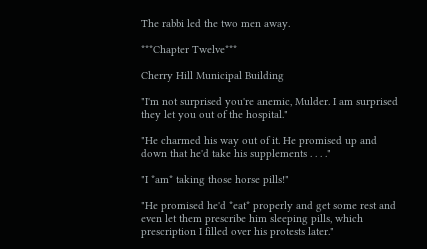The rabbi led the two men away.

***Chapter Twelve***

Cherry Hill Municipal Building

"I'm not surprised you're anemic, Mulder. I am surprised they let you out of the hospital."

"He charmed his way out of it. He promised up and down that he'd take his supplements . . . ."

"I *am* taking those horse pills!"

"He promised he'd *eat* properly and get some rest and even let them prescribe him sleeping pills, which prescription I filled over his protests later."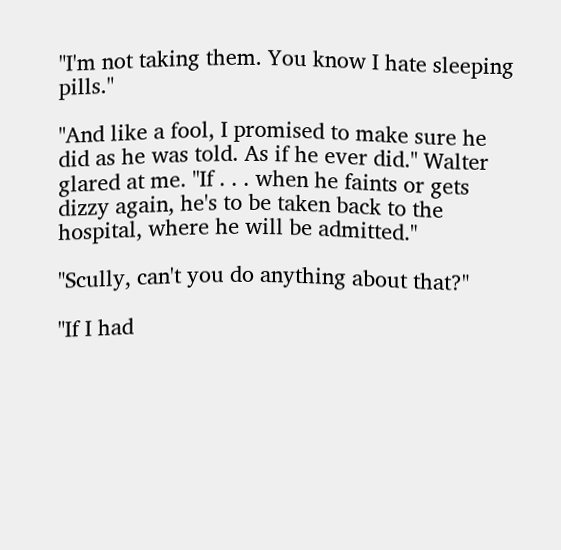"I'm not taking them. You know I hate sleeping pills."

"And like a fool, I promised to make sure he did as he was told. As if he ever did." Walter glared at me. "If . . . when he faints or gets dizzy again, he's to be taken back to the hospital, where he will be admitted."

"Scully, can't you do anything about that?"

"If I had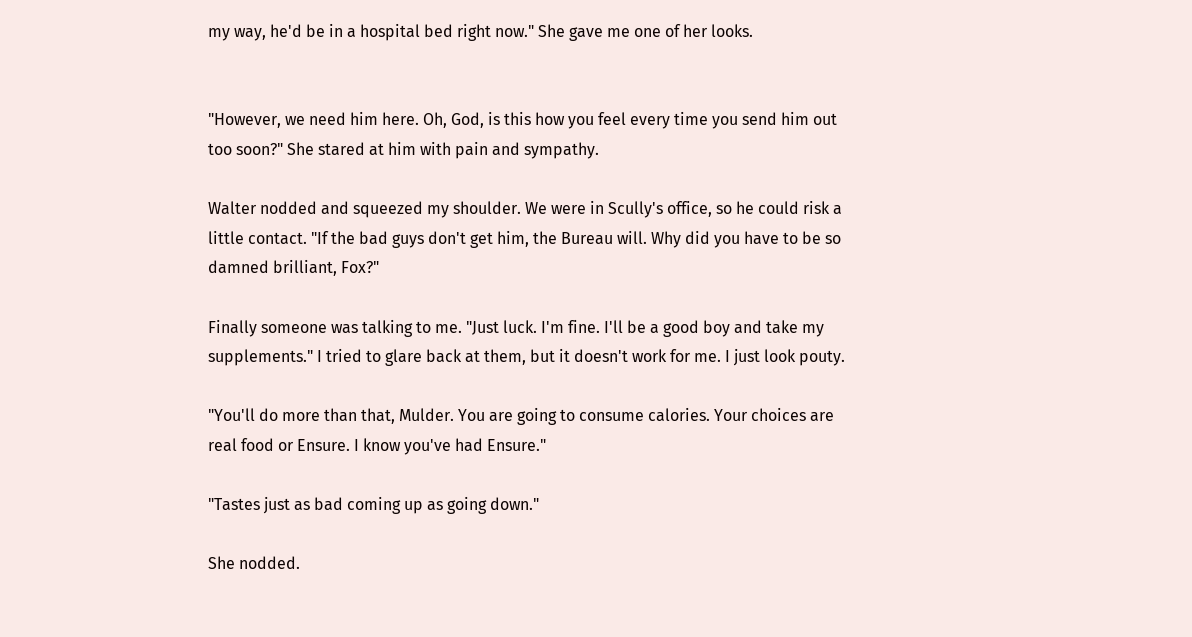my way, he'd be in a hospital bed right now." She gave me one of her looks.


"However, we need him here. Oh, God, is this how you feel every time you send him out too soon?" She stared at him with pain and sympathy.

Walter nodded and squeezed my shoulder. We were in Scully's office, so he could risk a little contact. "If the bad guys don't get him, the Bureau will. Why did you have to be so damned brilliant, Fox?"

Finally someone was talking to me. "Just luck. I'm fine. I'll be a good boy and take my supplements." I tried to glare back at them, but it doesn't work for me. I just look pouty.

"You'll do more than that, Mulder. You are going to consume calories. Your choices are real food or Ensure. I know you've had Ensure."

"Tastes just as bad coming up as going down."

She nodded.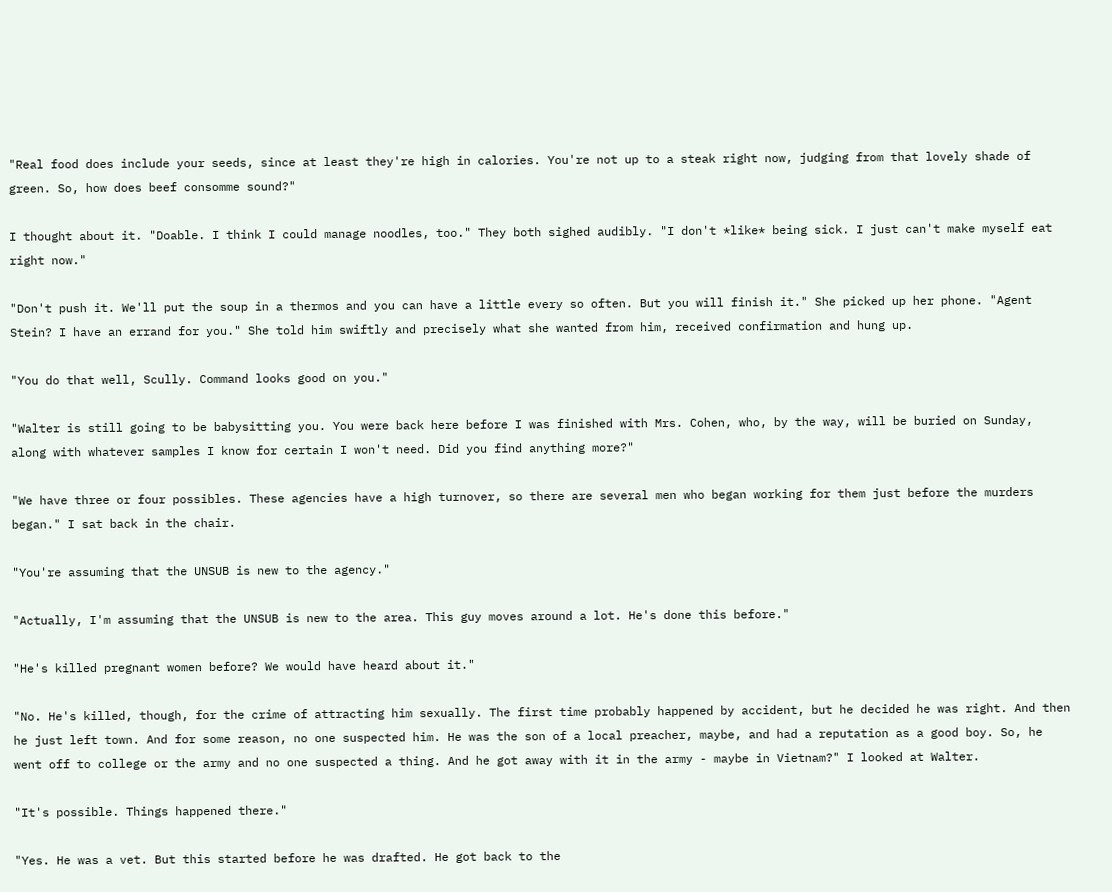"Real food does include your seeds, since at least they're high in calories. You're not up to a steak right now, judging from that lovely shade of green. So, how does beef consomme sound?"

I thought about it. "Doable. I think I could manage noodles, too." They both sighed audibly. "I don't *like* being sick. I just can't make myself eat right now."

"Don't push it. We'll put the soup in a thermos and you can have a little every so often. But you will finish it." She picked up her phone. "Agent Stein? I have an errand for you." She told him swiftly and precisely what she wanted from him, received confirmation and hung up.

"You do that well, Scully. Command looks good on you."

"Walter is still going to be babysitting you. You were back here before I was finished with Mrs. Cohen, who, by the way, will be buried on Sunday, along with whatever samples I know for certain I won't need. Did you find anything more?"

"We have three or four possibles. These agencies have a high turnover, so there are several men who began working for them just before the murders began." I sat back in the chair.

"You're assuming that the UNSUB is new to the agency."

"Actually, I'm assuming that the UNSUB is new to the area. This guy moves around a lot. He's done this before."

"He's killed pregnant women before? We would have heard about it."

"No. He's killed, though, for the crime of attracting him sexually. The first time probably happened by accident, but he decided he was right. And then he just left town. And for some reason, no one suspected him. He was the son of a local preacher, maybe, and had a reputation as a good boy. So, he went off to college or the army and no one suspected a thing. And he got away with it in the army - maybe in Vietnam?" I looked at Walter.

"It's possible. Things happened there."

"Yes. He was a vet. But this started before he was drafted. He got back to the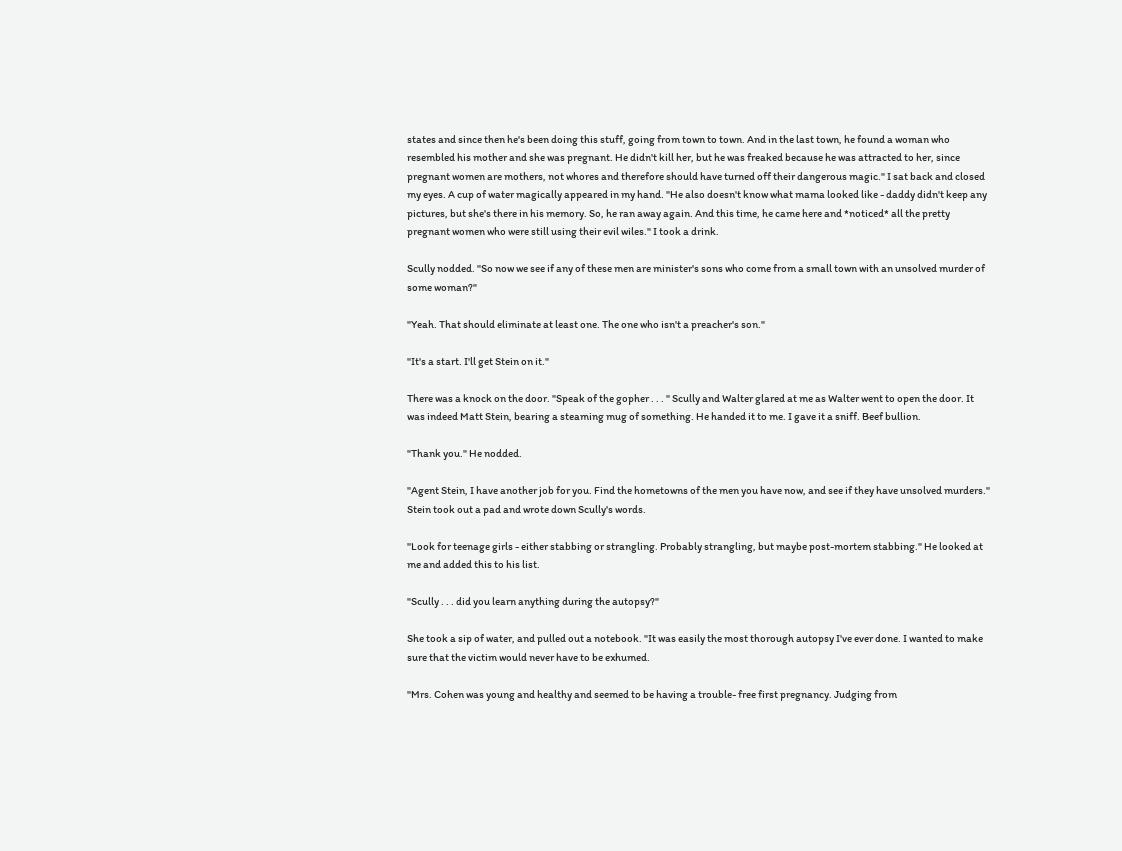states and since then he's been doing this stuff, going from town to town. And in the last town, he found a woman who resembled his mother and she was pregnant. He didn't kill her, but he was freaked because he was attracted to her, since pregnant women are mothers, not whores and therefore should have turned off their dangerous magic." I sat back and closed my eyes. A cup of water magically appeared in my hand. "He also doesn't know what mama looked like - daddy didn't keep any pictures, but she's there in his memory. So, he ran away again. And this time, he came here and *noticed* all the pretty pregnant women who were still using their evil wiles." I took a drink.

Scully nodded. "So now we see if any of these men are minister's sons who come from a small town with an unsolved murder of some woman?"

"Yeah. That should eliminate at least one. The one who isn't a preacher's son."

"It's a start. I'll get Stein on it."

There was a knock on the door. "Speak of the gopher . . . " Scully and Walter glared at me as Walter went to open the door. It was indeed Matt Stein, bearing a steaming mug of something. He handed it to me. I gave it a sniff. Beef bullion.

"Thank you." He nodded.

"Agent Stein, I have another job for you. Find the hometowns of the men you have now, and see if they have unsolved murders." Stein took out a pad and wrote down Scully's words.

"Look for teenage girls - either stabbing or strangling. Probably strangling, but maybe post-mortem stabbing." He looked at me and added this to his list.

"Scully . . . did you learn anything during the autopsy?"

She took a sip of water, and pulled out a notebook. "It was easily the most thorough autopsy I've ever done. I wanted to make sure that the victim would never have to be exhumed.

"Mrs. Cohen was young and healthy and seemed to be having a trouble- free first pregnancy. Judging from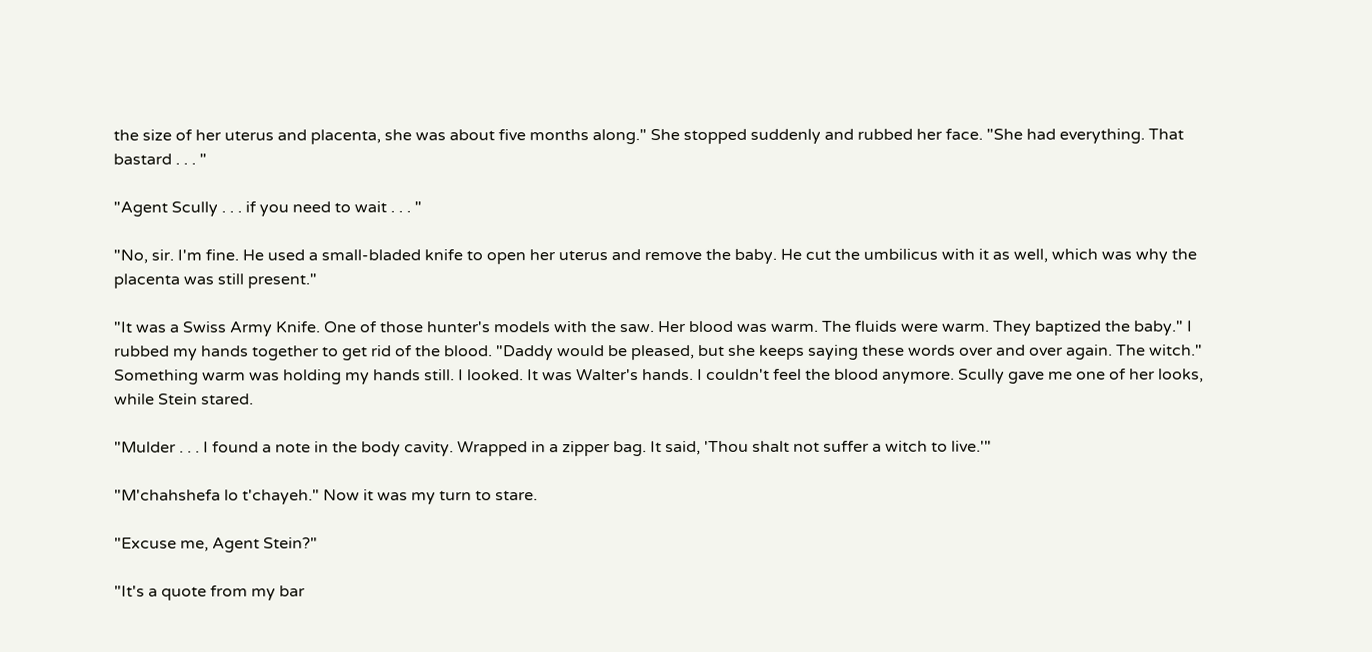the size of her uterus and placenta, she was about five months along." She stopped suddenly and rubbed her face. "She had everything. That bastard . . . "

"Agent Scully . . . if you need to wait . . . "

"No, sir. I'm fine. He used a small-bladed knife to open her uterus and remove the baby. He cut the umbilicus with it as well, which was why the placenta was still present."

"It was a Swiss Army Knife. One of those hunter's models with the saw. Her blood was warm. The fluids were warm. They baptized the baby." I rubbed my hands together to get rid of the blood. "Daddy would be pleased, but she keeps saying these words over and over again. The witch." Something warm was holding my hands still. I looked. It was Walter's hands. I couldn't feel the blood anymore. Scully gave me one of her looks, while Stein stared.

"Mulder . . . I found a note in the body cavity. Wrapped in a zipper bag. It said, 'Thou shalt not suffer a witch to live.'"

"M'chahshefa lo t'chayeh." Now it was my turn to stare.

"Excuse me, Agent Stein?"

"It's a quote from my bar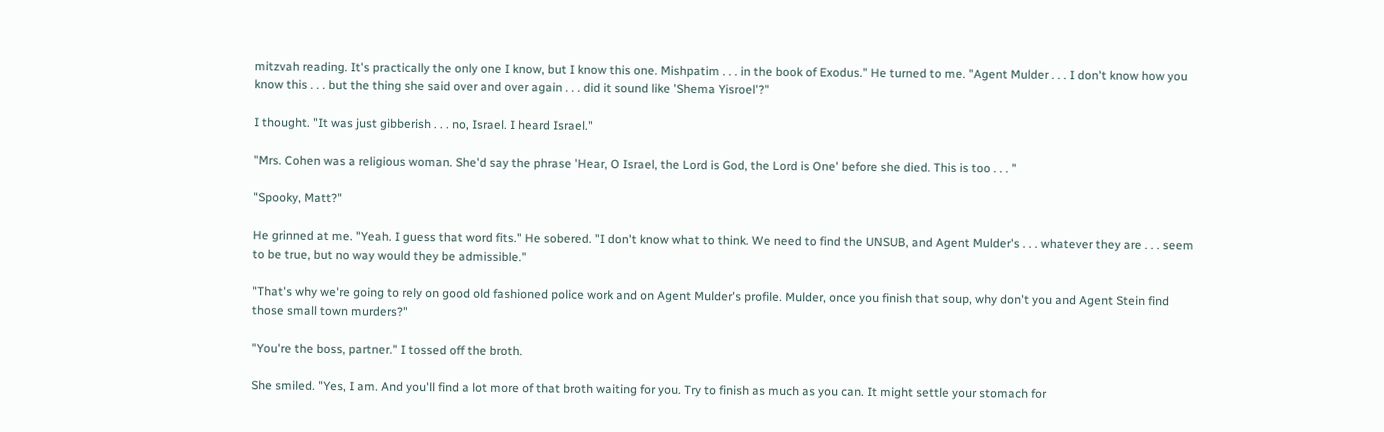mitzvah reading. It's practically the only one I know, but I know this one. Mishpatim . . . in the book of Exodus." He turned to me. "Agent Mulder . . . I don't know how you know this . . . but the thing she said over and over again . . . did it sound like 'Shema Yisroel'?"

I thought. "It was just gibberish . . . no, Israel. I heard Israel."

"Mrs. Cohen was a religious woman. She'd say the phrase 'Hear, O Israel, the Lord is God, the Lord is One' before she died. This is too . . . "

"Spooky, Matt?"

He grinned at me. "Yeah. I guess that word fits." He sobered. "I don't know what to think. We need to find the UNSUB, and Agent Mulder's . . . whatever they are . . . seem to be true, but no way would they be admissible."

"That's why we're going to rely on good old fashioned police work and on Agent Mulder's profile. Mulder, once you finish that soup, why don't you and Agent Stein find those small town murders?"

"You're the boss, partner." I tossed off the broth.

She smiled. "Yes, I am. And you'll find a lot more of that broth waiting for you. Try to finish as much as you can. It might settle your stomach for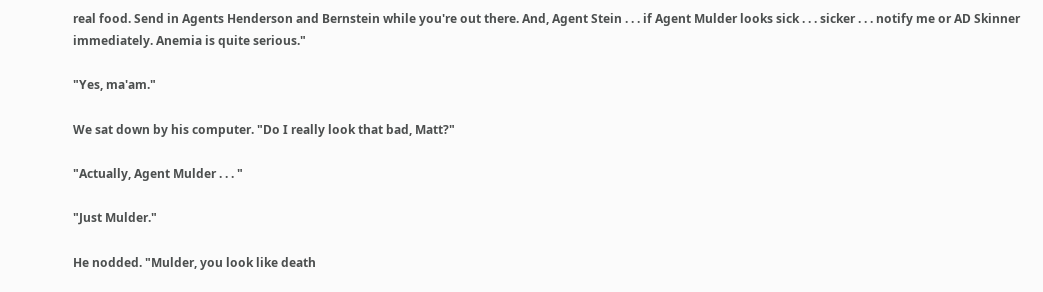real food. Send in Agents Henderson and Bernstein while you're out there. And, Agent Stein . . . if Agent Mulder looks sick . . . sicker . . . notify me or AD Skinner immediately. Anemia is quite serious."

"Yes, ma'am."

We sat down by his computer. "Do I really look that bad, Matt?"

"Actually, Agent Mulder . . . "

"Just Mulder."

He nodded. "Mulder, you look like death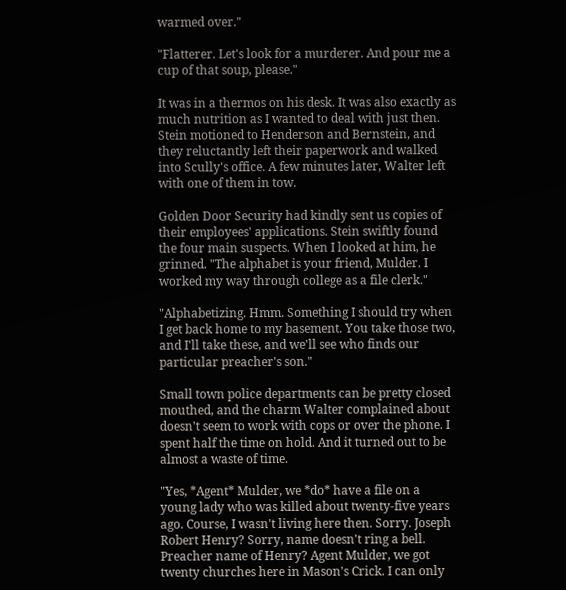warmed over."

"Flatterer. Let's look for a murderer. And pour me a cup of that soup, please."

It was in a thermos on his desk. It was also exactly as much nutrition as I wanted to deal with just then. Stein motioned to Henderson and Bernstein, and they reluctantly left their paperwork and walked into Scully's office. A few minutes later, Walter left with one of them in tow.

Golden Door Security had kindly sent us copies of their employees' applications. Stein swiftly found the four main suspects. When I looked at him, he grinned. "The alphabet is your friend, Mulder. I worked my way through college as a file clerk."

"Alphabetizing. Hmm. Something I should try when I get back home to my basement. You take those two, and I'll take these, and we'll see who finds our particular preacher's son."

Small town police departments can be pretty closed mouthed, and the charm Walter complained about doesn't seem to work with cops or over the phone. I spent half the time on hold. And it turned out to be almost a waste of time.

"Yes, *Agent* Mulder, we *do* have a file on a young lady who was killed about twenty-five years ago. Course, I wasn't living here then. Sorry. Joseph Robert Henry? Sorry, name doesn't ring a bell. Preacher name of Henry? Agent Mulder, we got twenty churches here in Mason's Crick. I can only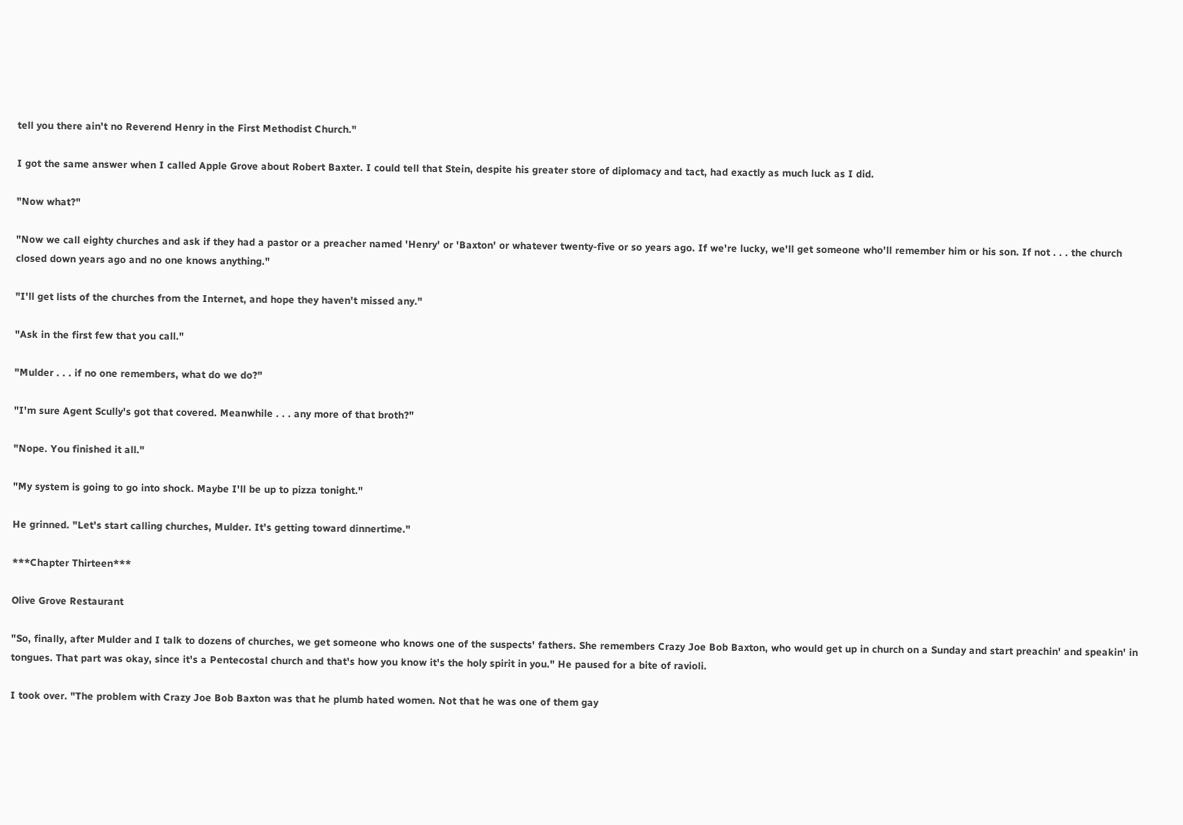tell you there ain't no Reverend Henry in the First Methodist Church."

I got the same answer when I called Apple Grove about Robert Baxter. I could tell that Stein, despite his greater store of diplomacy and tact, had exactly as much luck as I did.

"Now what?"

"Now we call eighty churches and ask if they had a pastor or a preacher named 'Henry' or 'Baxton' or whatever twenty-five or so years ago. If we're lucky, we'll get someone who'll remember him or his son. If not . . . the church closed down years ago and no one knows anything."

"I'll get lists of the churches from the Internet, and hope they haven't missed any."

"Ask in the first few that you call."

"Mulder . . . if no one remembers, what do we do?"

"I'm sure Agent Scully's got that covered. Meanwhile . . . any more of that broth?"

"Nope. You finished it all."

"My system is going to go into shock. Maybe I'll be up to pizza tonight."

He grinned. "Let's start calling churches, Mulder. It's getting toward dinnertime."

***Chapter Thirteen***

Olive Grove Restaurant

"So, finally, after Mulder and I talk to dozens of churches, we get someone who knows one of the suspects' fathers. She remembers Crazy Joe Bob Baxton, who would get up in church on a Sunday and start preachin' and speakin' in tongues. That part was okay, since it's a Pentecostal church and that's how you know it's the holy spirit in you." He paused for a bite of ravioli.

I took over. "The problem with Crazy Joe Bob Baxton was that he plumb hated women. Not that he was one of them gay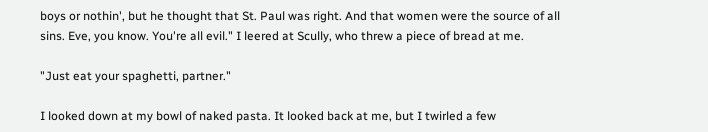boys or nothin', but he thought that St. Paul was right. And that women were the source of all sins. Eve, you know. You're all evil." I leered at Scully, who threw a piece of bread at me.

"Just eat your spaghetti, partner."

I looked down at my bowl of naked pasta. It looked back at me, but I twirled a few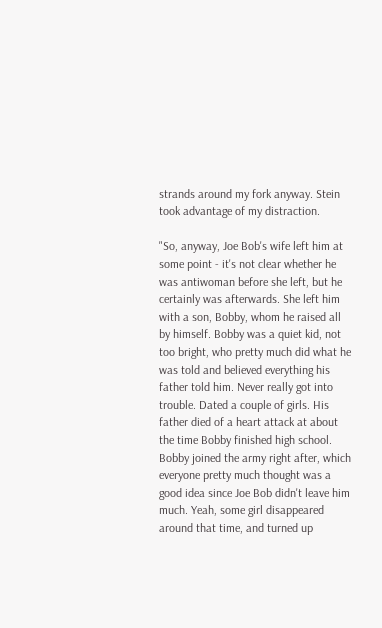strands around my fork anyway. Stein took advantage of my distraction.

"So, anyway, Joe Bob's wife left him at some point - it's not clear whether he was antiwoman before she left, but he certainly was afterwards. She left him with a son, Bobby, whom he raised all by himself. Bobby was a quiet kid, not too bright, who pretty much did what he was told and believed everything his father told him. Never really got into trouble. Dated a couple of girls. His father died of a heart attack at about the time Bobby finished high school. Bobby joined the army right after, which everyone pretty much thought was a good idea since Joe Bob didn't leave him much. Yeah, some girl disappeared around that time, and turned up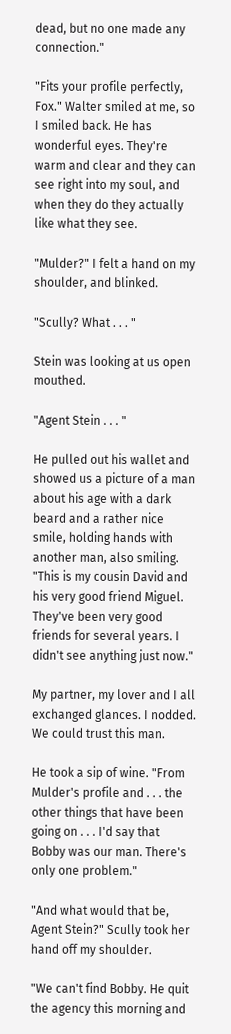dead, but no one made any connection."

"Fits your profile perfectly, Fox." Walter smiled at me, so I smiled back. He has wonderful eyes. They're warm and clear and they can see right into my soul, and when they do they actually like what they see.

"Mulder?" I felt a hand on my shoulder, and blinked.

"Scully? What . . . "

Stein was looking at us open mouthed.

"Agent Stein . . . "

He pulled out his wallet and showed us a picture of a man about his age with a dark beard and a rather nice smile, holding hands with another man, also smiling. "This is my cousin David and his very good friend Miguel. They've been very good friends for several years. I didn't see anything just now."

My partner, my lover and I all exchanged glances. I nodded. We could trust this man.

He took a sip of wine. "From Mulder's profile and . . . the other things that have been going on . . . I'd say that Bobby was our man. There's only one problem."

"And what would that be, Agent Stein?" Scully took her hand off my shoulder.

"We can't find Bobby. He quit the agency this morning and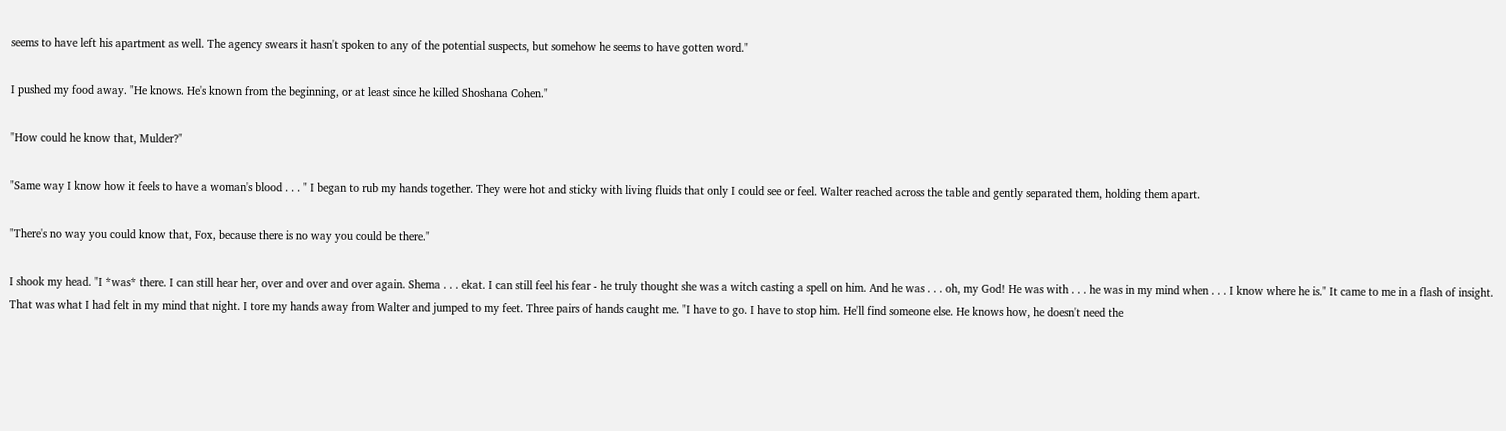seems to have left his apartment as well. The agency swears it hasn't spoken to any of the potential suspects, but somehow he seems to have gotten word."

I pushed my food away. "He knows. He's known from the beginning, or at least since he killed Shoshana Cohen."

"How could he know that, Mulder?"

"Same way I know how it feels to have a woman's blood . . . " I began to rub my hands together. They were hot and sticky with living fluids that only I could see or feel. Walter reached across the table and gently separated them, holding them apart.

"There's no way you could know that, Fox, because there is no way you could be there."

I shook my head. "I *was* there. I can still hear her, over and over and over again. Shema . . . ekat. I can still feel his fear - he truly thought she was a witch casting a spell on him. And he was . . . oh, my God! He was with . . . he was in my mind when . . . I know where he is." It came to me in a flash of insight. That was what I had felt in my mind that night. I tore my hands away from Walter and jumped to my feet. Three pairs of hands caught me. "I have to go. I have to stop him. He'll find someone else. He knows how, he doesn't need the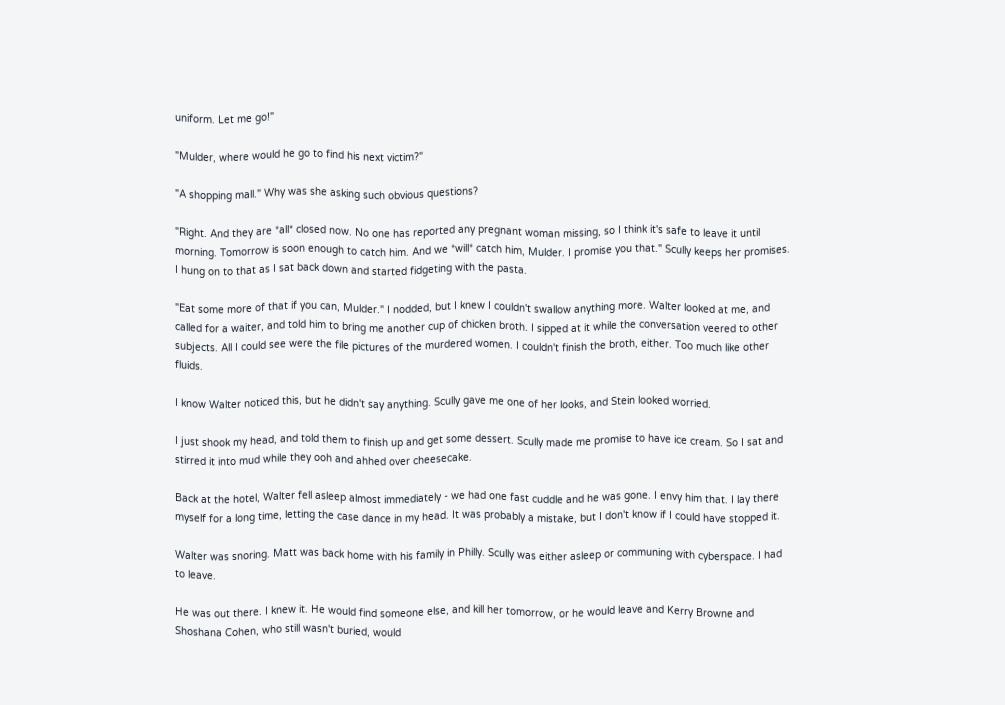uniform. Let me go!"

"Mulder, where would he go to find his next victim?"

"A shopping mall." Why was she asking such obvious questions?

"Right. And they are *all* closed now. No one has reported any pregnant woman missing, so I think it's safe to leave it until morning. Tomorrow is soon enough to catch him. And we *will* catch him, Mulder. I promise you that." Scully keeps her promises. I hung on to that as I sat back down and started fidgeting with the pasta.

"Eat some more of that if you can, Mulder." I nodded, but I knew I couldn't swallow anything more. Walter looked at me, and called for a waiter, and told him to bring me another cup of chicken broth. I sipped at it while the conversation veered to other subjects. All I could see were the file pictures of the murdered women. I couldn't finish the broth, either. Too much like other fluids.

I know Walter noticed this, but he didn't say anything. Scully gave me one of her looks, and Stein looked worried.

I just shook my head, and told them to finish up and get some dessert. Scully made me promise to have ice cream. So I sat and stirred it into mud while they ooh and ahhed over cheesecake.

Back at the hotel, Walter fell asleep almost immediately - we had one fast cuddle and he was gone. I envy him that. I lay there myself for a long time, letting the case dance in my head. It was probably a mistake, but I don't know if I could have stopped it.

Walter was snoring. Matt was back home with his family in Philly. Scully was either asleep or communing with cyberspace. I had to leave.

He was out there. I knew it. He would find someone else, and kill her tomorrow, or he would leave and Kerry Browne and Shoshana Cohen, who still wasn't buried, would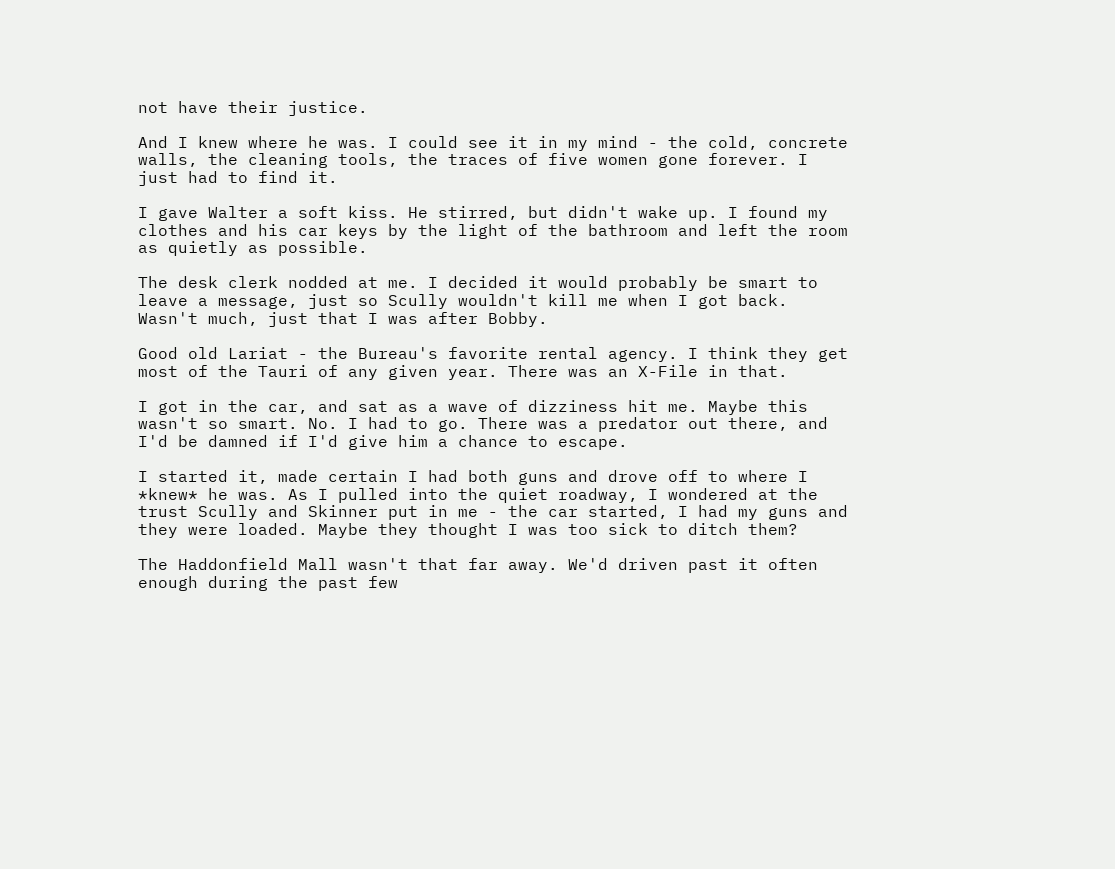not have their justice.

And I knew where he was. I could see it in my mind - the cold, concrete walls, the cleaning tools, the traces of five women gone forever. I just had to find it.

I gave Walter a soft kiss. He stirred, but didn't wake up. I found my clothes and his car keys by the light of the bathroom and left the room as quietly as possible.

The desk clerk nodded at me. I decided it would probably be smart to leave a message, just so Scully wouldn't kill me when I got back. Wasn't much, just that I was after Bobby.

Good old Lariat - the Bureau's favorite rental agency. I think they get most of the Tauri of any given year. There was an X-File in that.

I got in the car, and sat as a wave of dizziness hit me. Maybe this wasn't so smart. No. I had to go. There was a predator out there, and I'd be damned if I'd give him a chance to escape.

I started it, made certain I had both guns and drove off to where I *knew* he was. As I pulled into the quiet roadway, I wondered at the trust Scully and Skinner put in me - the car started, I had my guns and they were loaded. Maybe they thought I was too sick to ditch them?

The Haddonfield Mall wasn't that far away. We'd driven past it often enough during the past few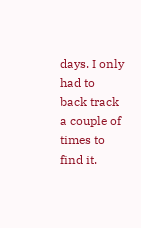days. I only had to back track a couple of times to find it.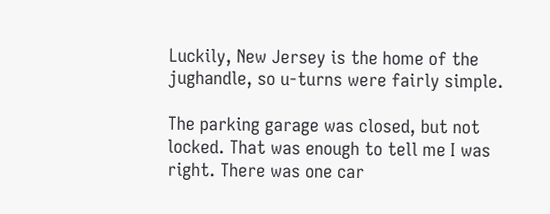Luckily, New Jersey is the home of the jughandle, so u-turns were fairly simple.

The parking garage was closed, but not locked. That was enough to tell me I was right. There was one car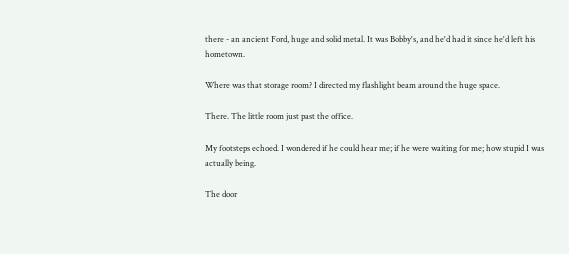there - an ancient Ford, huge and solid metal. It was Bobby's, and he'd had it since he'd left his hometown.

Where was that storage room? I directed my flashlight beam around the huge space.

There. The little room just past the office.

My footsteps echoed. I wondered if he could hear me; if he were waiting for me; how stupid I was actually being.

The door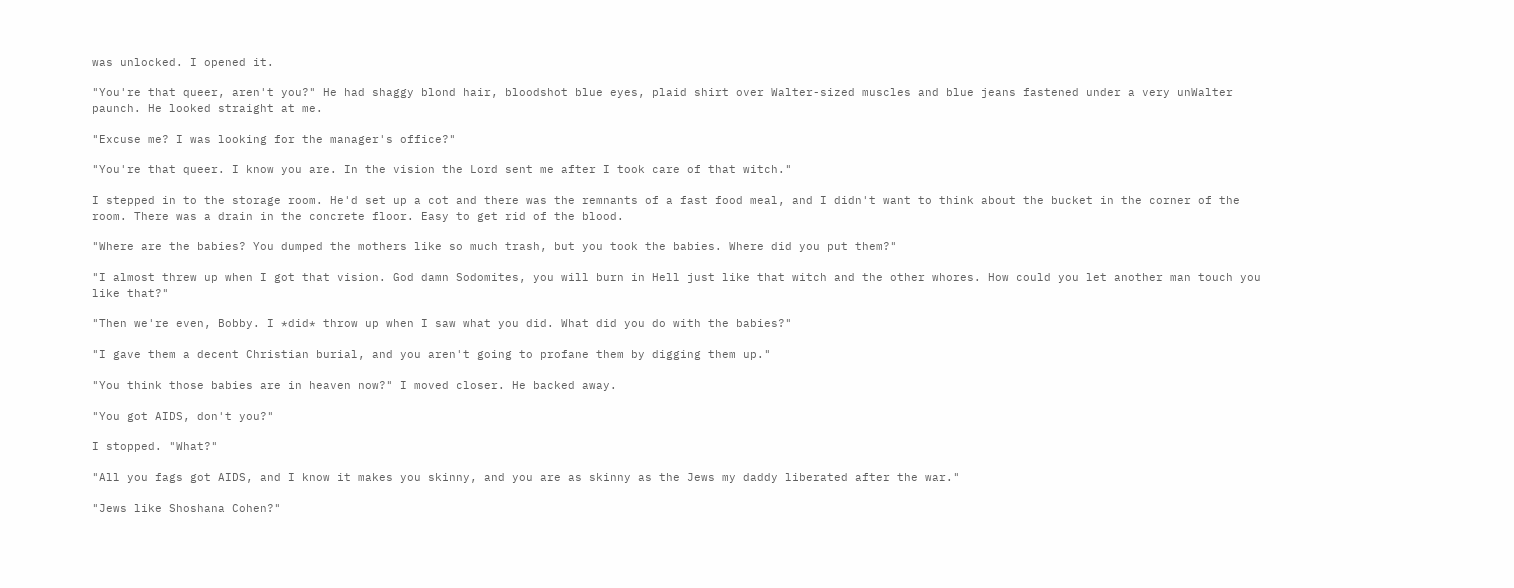was unlocked. I opened it.

"You're that queer, aren't you?" He had shaggy blond hair, bloodshot blue eyes, plaid shirt over Walter-sized muscles and blue jeans fastened under a very unWalter paunch. He looked straight at me.

"Excuse me? I was looking for the manager's office?"

"You're that queer. I know you are. In the vision the Lord sent me after I took care of that witch."

I stepped in to the storage room. He'd set up a cot and there was the remnants of a fast food meal, and I didn't want to think about the bucket in the corner of the room. There was a drain in the concrete floor. Easy to get rid of the blood.

"Where are the babies? You dumped the mothers like so much trash, but you took the babies. Where did you put them?"

"I almost threw up when I got that vision. God damn Sodomites, you will burn in Hell just like that witch and the other whores. How could you let another man touch you like that?"

"Then we're even, Bobby. I *did* throw up when I saw what you did. What did you do with the babies?"

"I gave them a decent Christian burial, and you aren't going to profane them by digging them up."

"You think those babies are in heaven now?" I moved closer. He backed away.

"You got AIDS, don't you?"

I stopped. "What?"

"All you fags got AIDS, and I know it makes you skinny, and you are as skinny as the Jews my daddy liberated after the war."

"Jews like Shoshana Cohen?"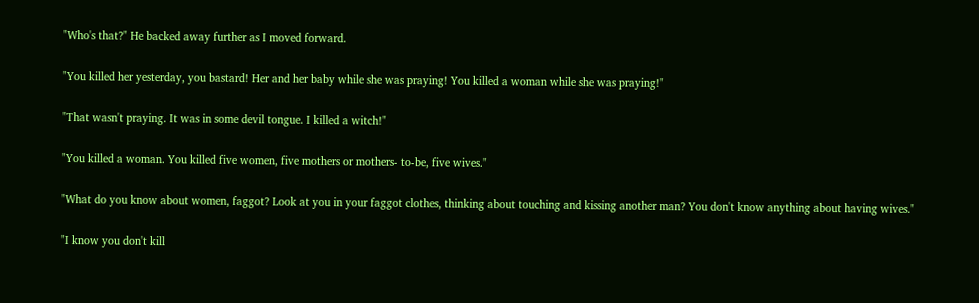"Who's that?" He backed away further as I moved forward.

"You killed her yesterday, you bastard! Her and her baby while she was praying! You killed a woman while she was praying!"

"That wasn't praying. It was in some devil tongue. I killed a witch!"

"You killed a woman. You killed five women, five mothers or mothers- to-be, five wives."

"What do you know about women, faggot? Look at you in your faggot clothes, thinking about touching and kissing another man? You don't know anything about having wives."

"I know you don't kill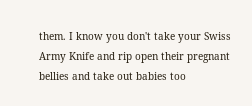them. I know you don't take your Swiss Army Knife and rip open their pregnant bellies and take out babies too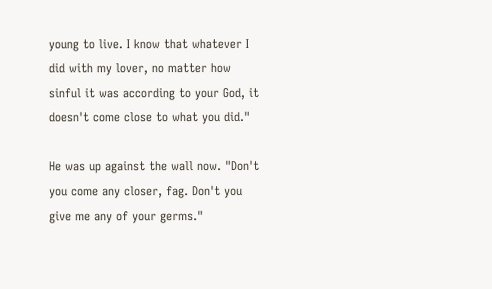young to live. I know that whatever I did with my lover, no matter how sinful it was according to your God, it doesn't come close to what you did."

He was up against the wall now. "Don't you come any closer, fag. Don't you give me any of your germs."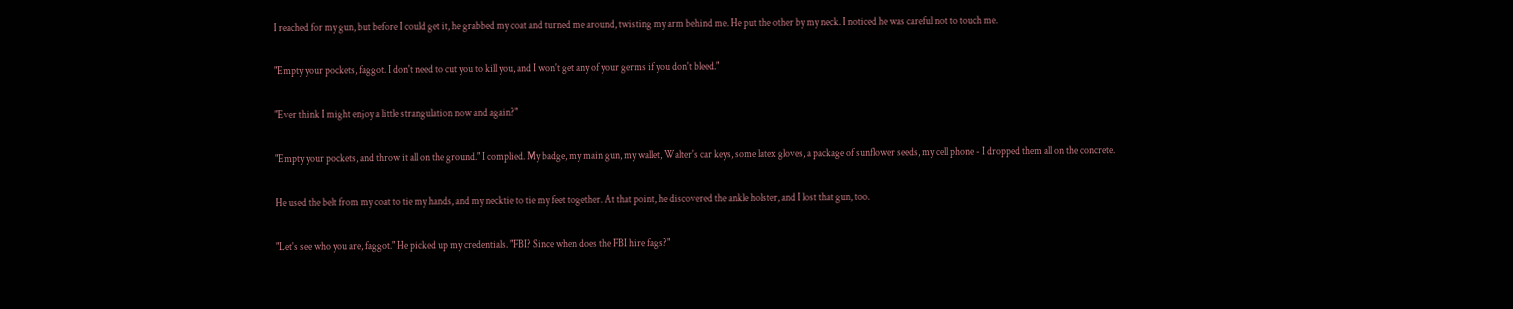I reached for my gun, but before I could get it, he grabbed my coat and turned me around, twisting my arm behind me. He put the other by my neck. I noticed he was careful not to touch me.

"Empty your pockets, faggot. I don't need to cut you to kill you, and I won't get any of your germs if you don't bleed."

"Ever think I might enjoy a little strangulation now and again?"

"Empty your pockets, and throw it all on the ground." I complied. My badge, my main gun, my wallet, Walter's car keys, some latex gloves, a package of sunflower seeds, my cell phone - I dropped them all on the concrete.

He used the belt from my coat to tie my hands, and my necktie to tie my feet together. At that point, he discovered the ankle holster, and I lost that gun, too.

"Let's see who you are, faggot." He picked up my credentials. "FBI? Since when does the FBI hire fags?"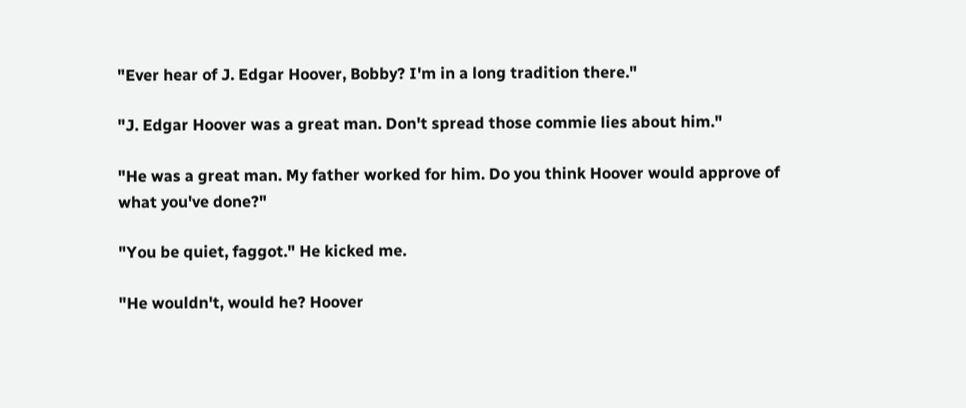"Ever hear of J. Edgar Hoover, Bobby? I'm in a long tradition there."

"J. Edgar Hoover was a great man. Don't spread those commie lies about him."

"He was a great man. My father worked for him. Do you think Hoover would approve of what you've done?"

"You be quiet, faggot." He kicked me.

"He wouldn't, would he? Hoover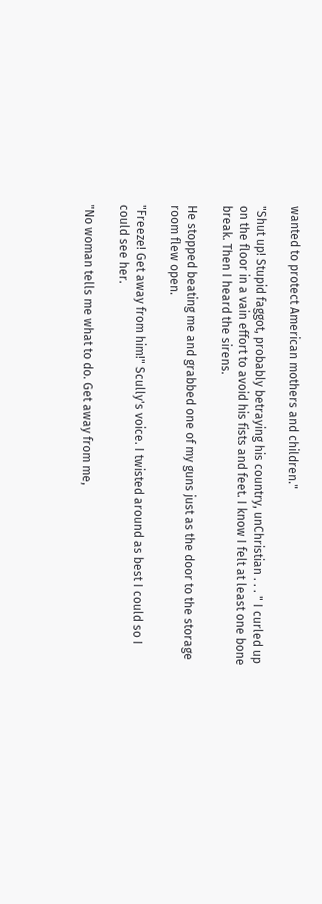wanted to protect American mothers and children."

"Shut up! Stupid faggot, probably betraying his country, unChristian . . . " I curled up on the floor in a vain effort to avoid his fists and feet. I know I felt at least one bone break. Then I heard the sirens.

He stopped beating me and grabbed one of my guns just as the door to the storage room flew open.

"Freeze! Get away from him!" Scully's voice. I twisted around as best I could so I could see her.

"No woman tells me what to do. Get away from me,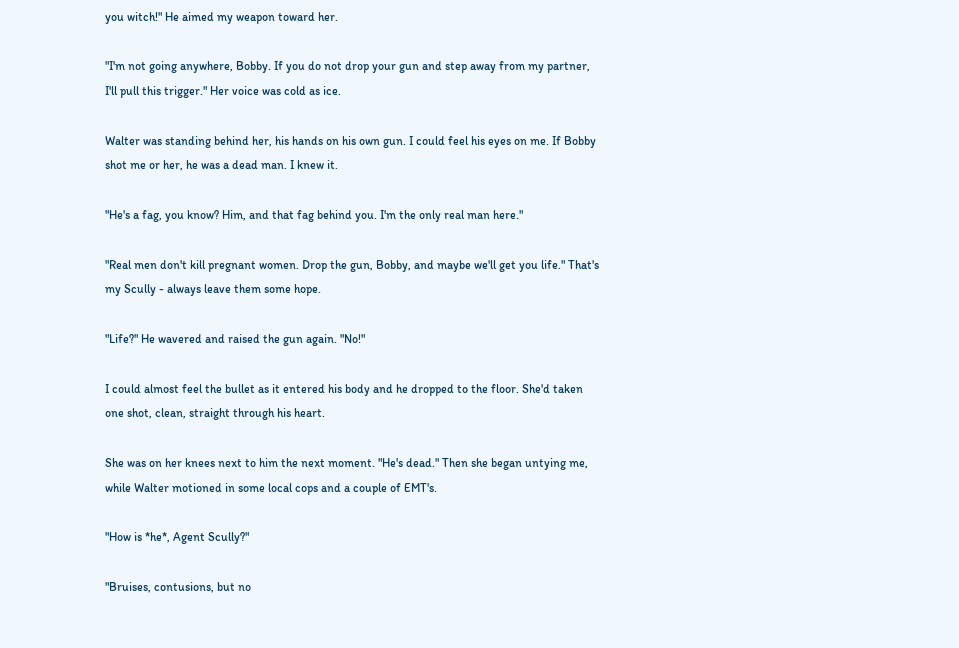you witch!" He aimed my weapon toward her.

"I'm not going anywhere, Bobby. If you do not drop your gun and step away from my partner, I'll pull this trigger." Her voice was cold as ice.

Walter was standing behind her, his hands on his own gun. I could feel his eyes on me. If Bobby shot me or her, he was a dead man. I knew it.

"He's a fag, you know? Him, and that fag behind you. I'm the only real man here."

"Real men don't kill pregnant women. Drop the gun, Bobby, and maybe we'll get you life." That's my Scully - always leave them some hope.

"Life?" He wavered and raised the gun again. "No!"

I could almost feel the bullet as it entered his body and he dropped to the floor. She'd taken one shot, clean, straight through his heart.

She was on her knees next to him the next moment. "He's dead." Then she began untying me, while Walter motioned in some local cops and a couple of EMT's.

"How is *he*, Agent Scully?"

"Bruises, contusions, but no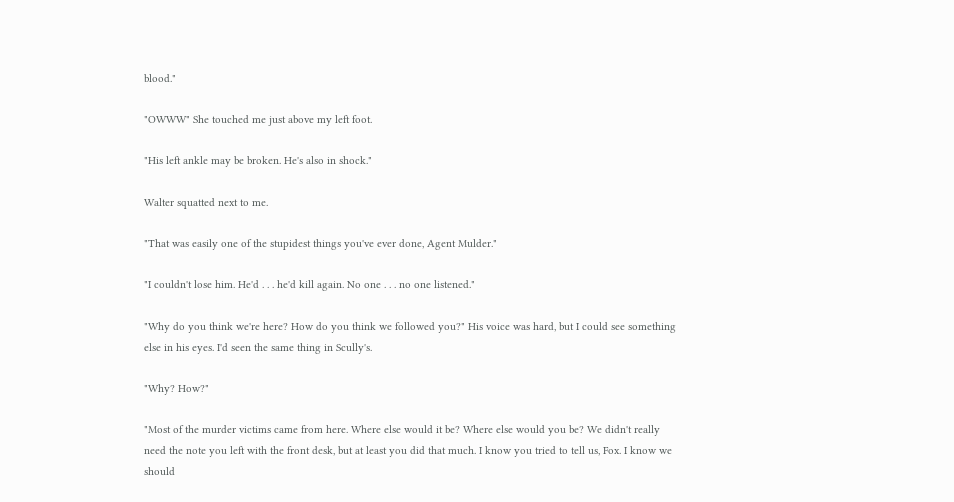blood."

"OWWW" She touched me just above my left foot.

"His left ankle may be broken. He's also in shock."

Walter squatted next to me.

"That was easily one of the stupidest things you've ever done, Agent Mulder."

"I couldn't lose him. He'd . . . he'd kill again. No one . . . no one listened."

"Why do you think we're here? How do you think we followed you?" His voice was hard, but I could see something else in his eyes. I'd seen the same thing in Scully's.

"Why? How?"

"Most of the murder victims came from here. Where else would it be? Where else would you be? We didn't really need the note you left with the front desk, but at least you did that much. I know you tried to tell us, Fox. I know we should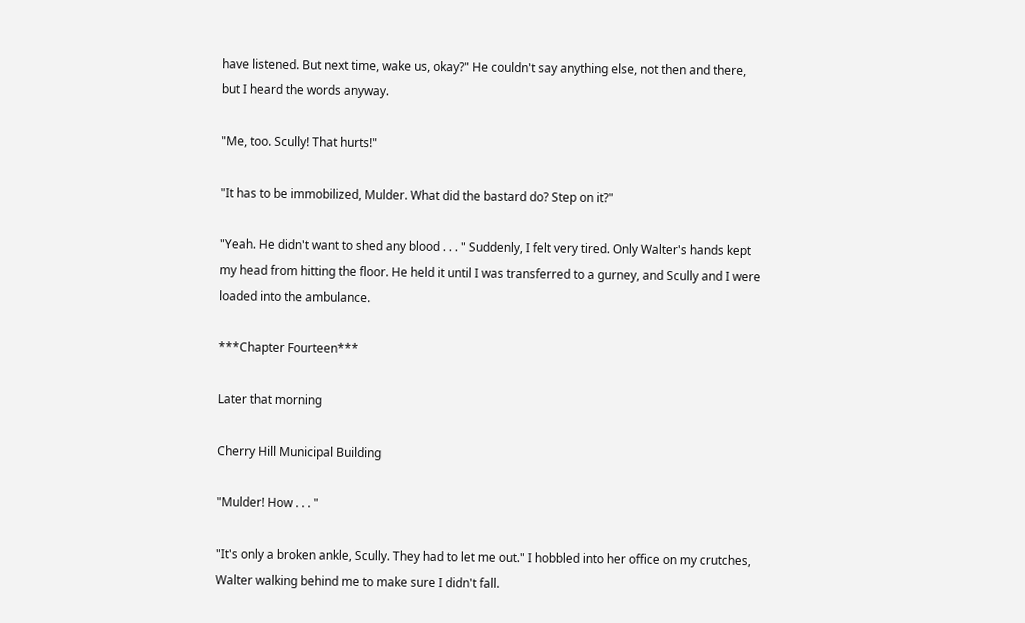have listened. But next time, wake us, okay?" He couldn't say anything else, not then and there, but I heard the words anyway.

"Me, too. Scully! That hurts!"

"It has to be immobilized, Mulder. What did the bastard do? Step on it?"

"Yeah. He didn't want to shed any blood . . . " Suddenly, I felt very tired. Only Walter's hands kept my head from hitting the floor. He held it until I was transferred to a gurney, and Scully and I were loaded into the ambulance.

***Chapter Fourteen***

Later that morning

Cherry Hill Municipal Building

"Mulder! How . . . "

"It's only a broken ankle, Scully. They had to let me out." I hobbled into her office on my crutches, Walter walking behind me to make sure I didn't fall.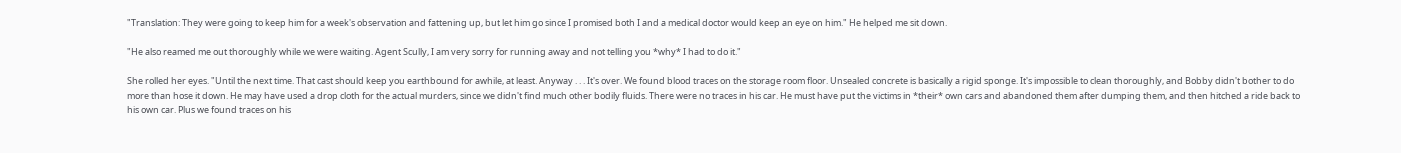"Translation: They were going to keep him for a week's observation and fattening up, but let him go since I promised both I and a medical doctor would keep an eye on him." He helped me sit down.

"He also reamed me out thoroughly while we were waiting. Agent Scully, I am very sorry for running away and not telling you *why* I had to do it."

She rolled her eyes. "Until the next time. That cast should keep you earthbound for awhile, at least. Anyway . . . It's over. We found blood traces on the storage room floor. Unsealed concrete is basically a rigid sponge. It's impossible to clean thoroughly, and Bobby didn't bother to do more than hose it down. He may have used a drop cloth for the actual murders, since we didn't find much other bodily fluids. There were no traces in his car. He must have put the victims in *their* own cars and abandoned them after dumping them, and then hitched a ride back to his own car. Plus we found traces on his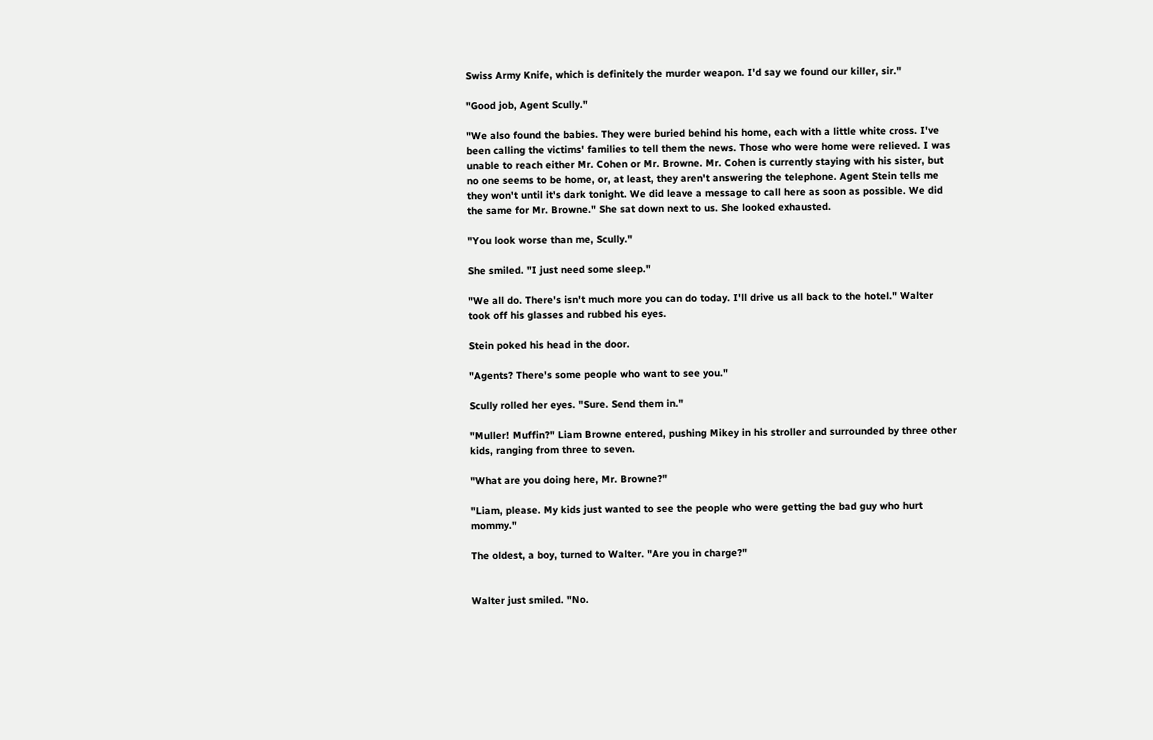Swiss Army Knife, which is definitely the murder weapon. I'd say we found our killer, sir."

"Good job, Agent Scully."

"We also found the babies. They were buried behind his home, each with a little white cross. I've been calling the victims' families to tell them the news. Those who were home were relieved. I was unable to reach either Mr. Cohen or Mr. Browne. Mr. Cohen is currently staying with his sister, but no one seems to be home, or, at least, they aren't answering the telephone. Agent Stein tells me they won't until it's dark tonight. We did leave a message to call here as soon as possible. We did the same for Mr. Browne." She sat down next to us. She looked exhausted.

"You look worse than me, Scully."

She smiled. "I just need some sleep."

"We all do. There's isn't much more you can do today. I'll drive us all back to the hotel." Walter took off his glasses and rubbed his eyes.

Stein poked his head in the door.

"Agents? There's some people who want to see you."

Scully rolled her eyes. "Sure. Send them in."

"Muller! Muffin?" Liam Browne entered, pushing Mikey in his stroller and surrounded by three other kids, ranging from three to seven.

"What are you doing here, Mr. Browne?"

"Liam, please. My kids just wanted to see the people who were getting the bad guy who hurt mommy."

The oldest, a boy, turned to Walter. "Are you in charge?"


Walter just smiled. "No.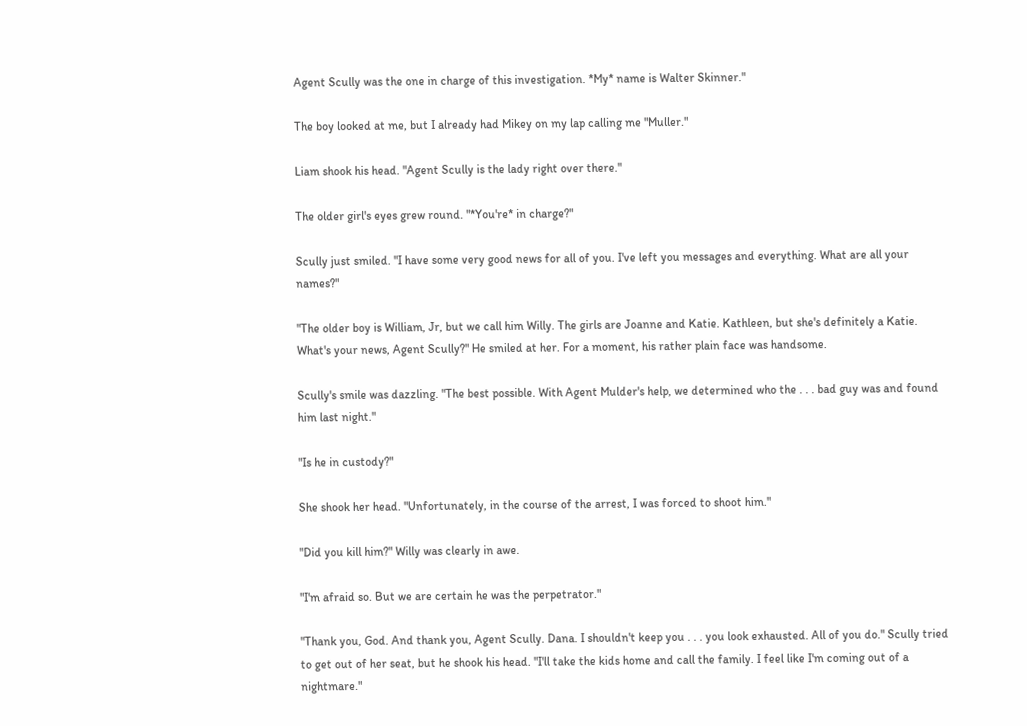Agent Scully was the one in charge of this investigation. *My* name is Walter Skinner."

The boy looked at me, but I already had Mikey on my lap calling me "Muller."

Liam shook his head. "Agent Scully is the lady right over there."

The older girl's eyes grew round. "*You're* in charge?"

Scully just smiled. "I have some very good news for all of you. I've left you messages and everything. What are all your names?"

"The older boy is William, Jr, but we call him Willy. The girls are Joanne and Katie. Kathleen, but she's definitely a Katie. What's your news, Agent Scully?" He smiled at her. For a moment, his rather plain face was handsome.

Scully's smile was dazzling. "The best possible. With Agent Mulder's help, we determined who the . . . bad guy was and found him last night."

"Is he in custody?"

She shook her head. "Unfortunately, in the course of the arrest, I was forced to shoot him."

"Did you kill him?" Willy was clearly in awe.

"I'm afraid so. But we are certain he was the perpetrator."

"Thank you, God. And thank you, Agent Scully. Dana. I shouldn't keep you . . . you look exhausted. All of you do." Scully tried to get out of her seat, but he shook his head. "I'll take the kids home and call the family. I feel like I'm coming out of a nightmare."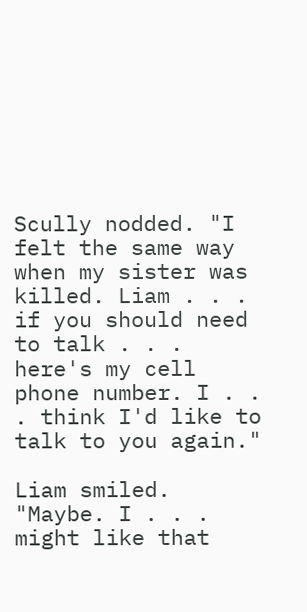Scully nodded. "I felt the same way when my sister was killed. Liam . . . if you should need to talk . . . here's my cell phone number. I . . . think I'd like to talk to you again."

Liam smiled. "Maybe. I . . . might like that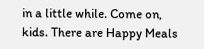in a little while. Come on, kids. There are Happy Meals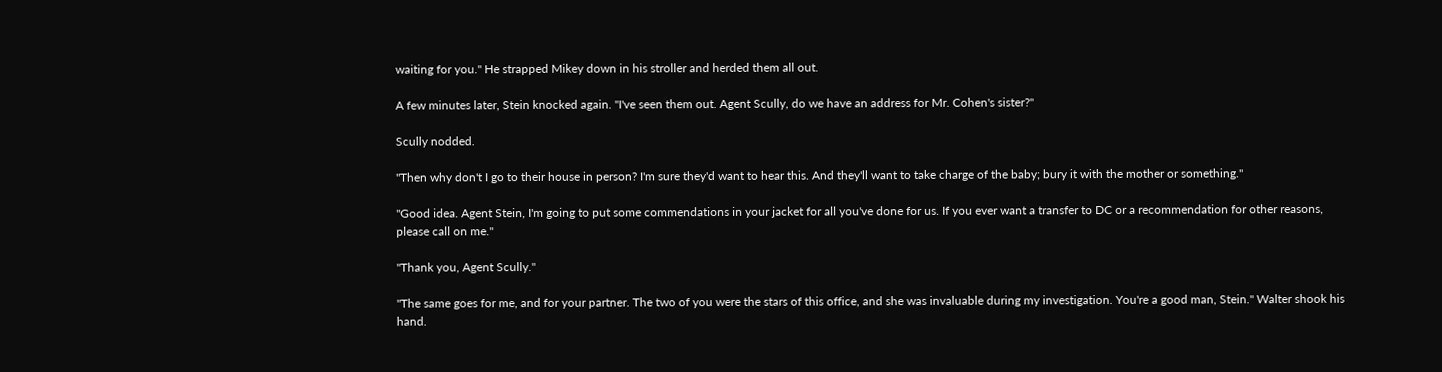waiting for you." He strapped Mikey down in his stroller and herded them all out.

A few minutes later, Stein knocked again. "I've seen them out. Agent Scully, do we have an address for Mr. Cohen's sister?"

Scully nodded.

"Then why don't I go to their house in person? I'm sure they'd want to hear this. And they'll want to take charge of the baby; bury it with the mother or something."

"Good idea. Agent Stein, I'm going to put some commendations in your jacket for all you've done for us. If you ever want a transfer to DC or a recommendation for other reasons, please call on me."

"Thank you, Agent Scully."

"The same goes for me, and for your partner. The two of you were the stars of this office, and she was invaluable during my investigation. You're a good man, Stein." Walter shook his hand.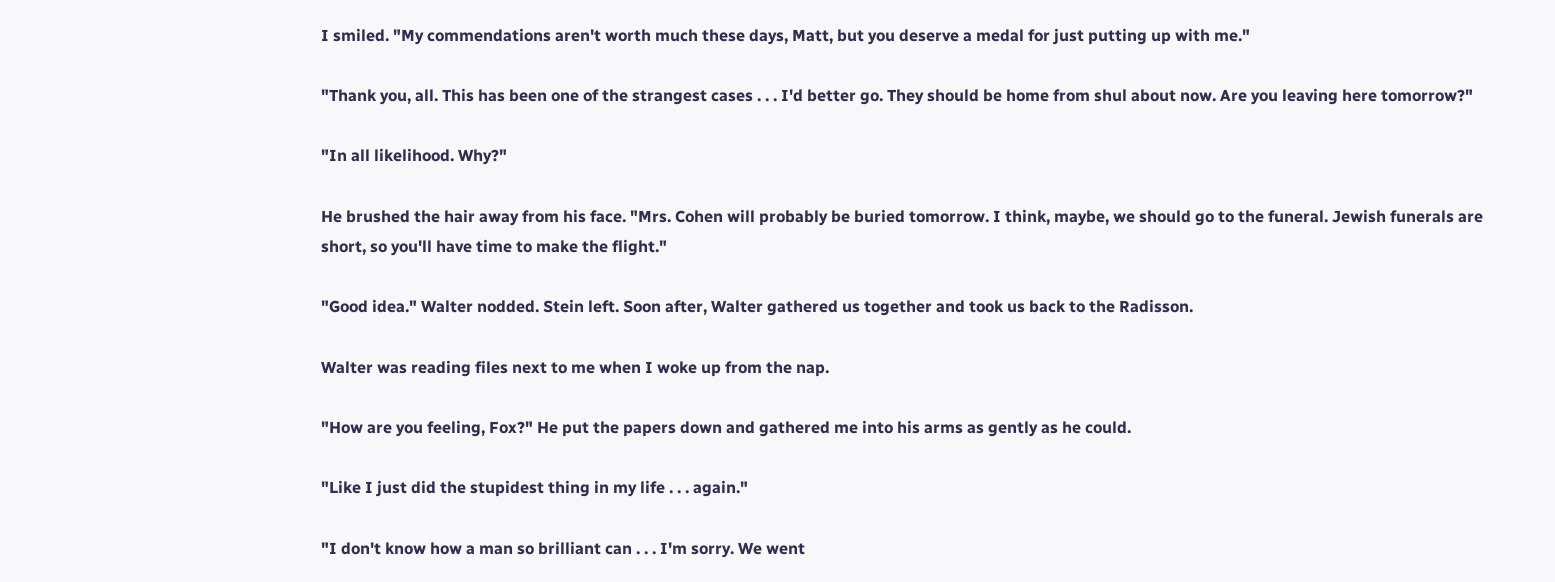I smiled. "My commendations aren't worth much these days, Matt, but you deserve a medal for just putting up with me."

"Thank you, all. This has been one of the strangest cases . . . I'd better go. They should be home from shul about now. Are you leaving here tomorrow?"

"In all likelihood. Why?"

He brushed the hair away from his face. "Mrs. Cohen will probably be buried tomorrow. I think, maybe, we should go to the funeral. Jewish funerals are short, so you'll have time to make the flight."

"Good idea." Walter nodded. Stein left. Soon after, Walter gathered us together and took us back to the Radisson.

Walter was reading files next to me when I woke up from the nap.

"How are you feeling, Fox?" He put the papers down and gathered me into his arms as gently as he could.

"Like I just did the stupidest thing in my life . . . again."

"I don't know how a man so brilliant can . . . I'm sorry. We went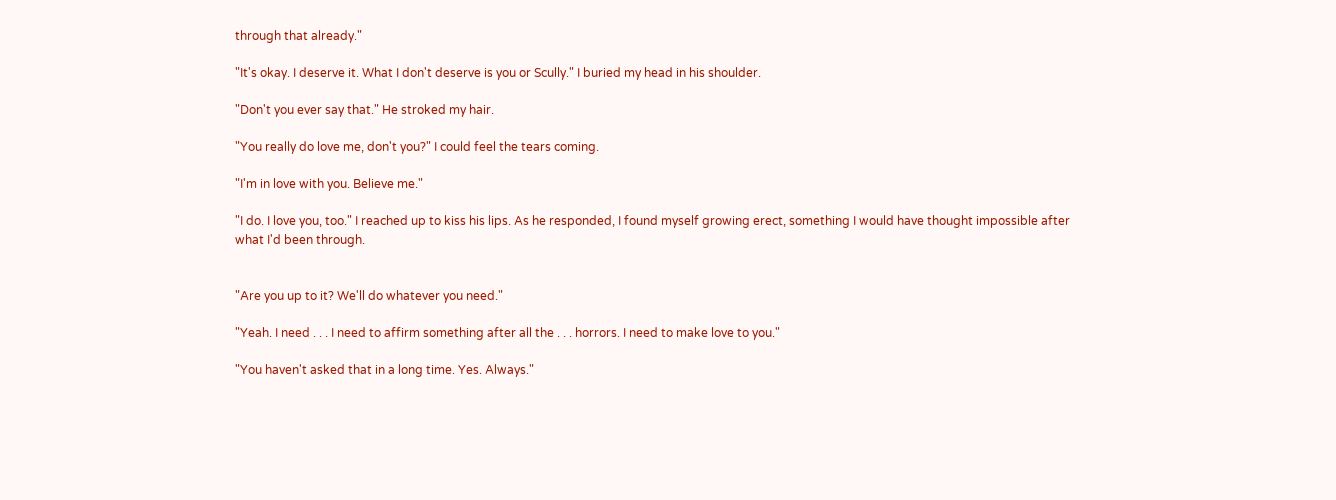through that already."

"It's okay. I deserve it. What I don't deserve is you or Scully." I buried my head in his shoulder.

"Don't you ever say that." He stroked my hair.

"You really do love me, don't you?" I could feel the tears coming.

"I'm in love with you. Believe me."

"I do. I love you, too." I reached up to kiss his lips. As he responded, I found myself growing erect, something I would have thought impossible after what I'd been through.


"Are you up to it? We'll do whatever you need."

"Yeah. I need . . . I need to affirm something after all the . . . horrors. I need to make love to you."

"You haven't asked that in a long time. Yes. Always."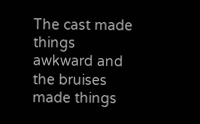The cast made things awkward and the bruises made things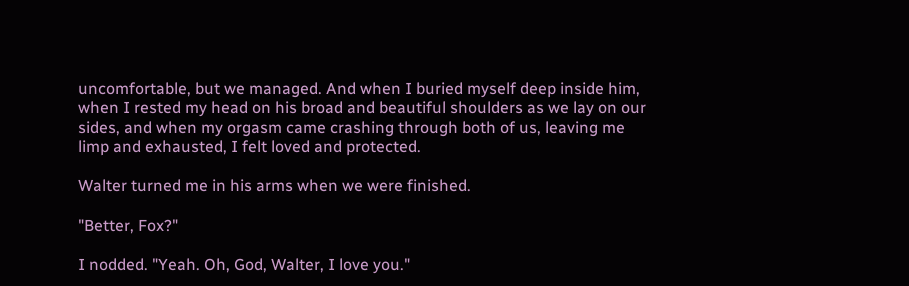uncomfortable, but we managed. And when I buried myself deep inside him, when I rested my head on his broad and beautiful shoulders as we lay on our sides, and when my orgasm came crashing through both of us, leaving me limp and exhausted, I felt loved and protected.

Walter turned me in his arms when we were finished.

"Better, Fox?"

I nodded. "Yeah. Oh, God, Walter, I love you."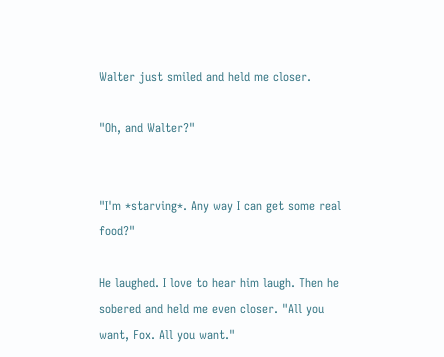Walter just smiled and held me closer.

"Oh, and Walter?"


"I'm *starving*. Any way I can get some real food?"

He laughed. I love to hear him laugh. Then he sobered and held me even closer. "All you want, Fox. All you want."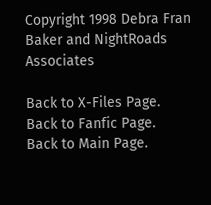Copyright 1998 Debra Fran Baker and NightRoads Associates

Back to X-Files Page.
Back to Fanfic Page.
Back to Main Page.